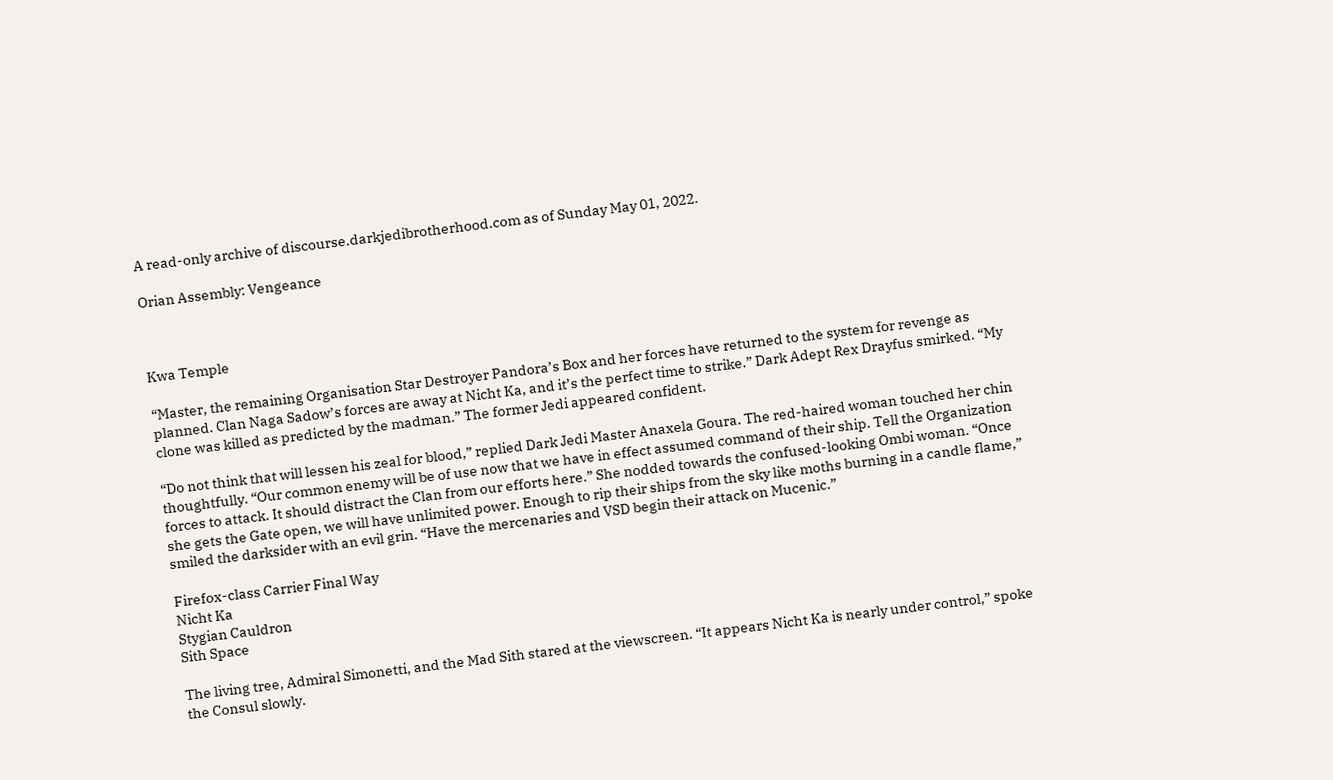A read-only archive of discourse.darkjedibrotherhood.com as of Sunday May 01, 2022.

Orian Assembly: Vengeance



Kwa Temple

“Master, the remaining Organisation Star Destroyer Pandora’s Box and her forces have returned to the system for revenge as planned. Clan Naga Sadow’s forces are away at Nicht Ka, and it’s the perfect time to strike.” Dark Adept Rex Drayfus smirked. “My clone was killed as predicted by the madman.” The former Jedi appeared confident.

“Do not think that will lessen his zeal for blood,” replied Dark Jedi Master Anaxela Goura. The red-haired woman touched her chin thoughtfully. “Our common enemy will be of use now that we have in effect assumed command of their ship. Tell the Organization forces to attack. It should distract the Clan from our efforts here.” She nodded towards the confused-looking Ombi woman. “Once she gets the Gate open, we will have unlimited power. Enough to rip their ships from the sky like moths burning in a candle flame,” smiled the darksider with an evil grin. “Have the mercenaries and VSD begin their attack on Mucenic.”

Firefox-class Carrier Final Way
Nicht Ka
Stygian Cauldron
Sith Space

The living tree, Admiral Simonetti, and the Mad Sith stared at the viewscreen. “It appears Nicht Ka is nearly under control,” spoke the Consul slowly.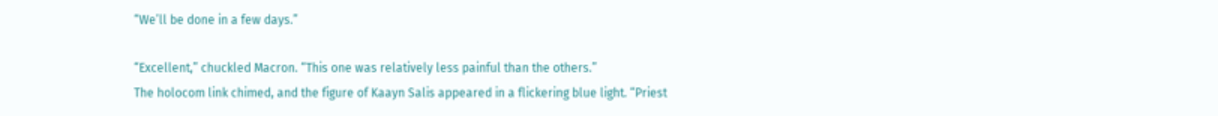“We’ll be done in a few days.”

“Excellent,” chuckled Macron. “This one was relatively less painful than the others.”
The holocom link chimed, and the figure of Kaayn Salis appeared in a flickering blue light. “Priest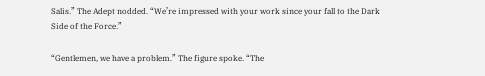Salis.” The Adept nodded. “We’re impressed with your work since your fall to the Dark Side of the Force.”

“Gentlemen, we have a problem.” The figure spoke. “The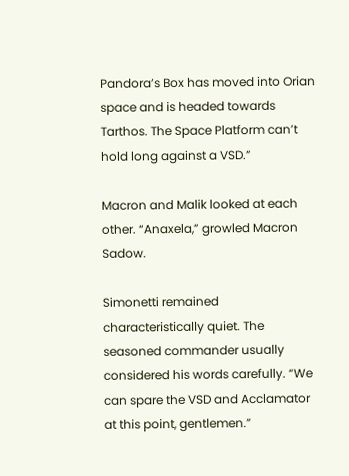Pandora’s Box has moved into Orian space and is headed towards Tarthos. The Space Platform can’t hold long against a VSD.”

Macron and Malik looked at each other. “Anaxela,” growled Macron Sadow.

Simonetti remained characteristically quiet. The seasoned commander usually considered his words carefully. “We can spare the VSD and Acclamator at this point, gentlemen.”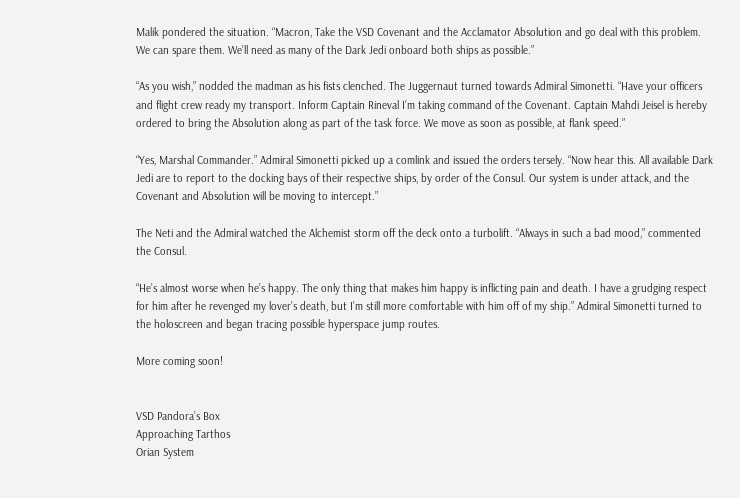Malik pondered the situation. “Macron, Take the VSD Covenant and the Acclamator Absolution and go deal with this problem. We can spare them. We’ll need as many of the Dark Jedi onboard both ships as possible.”

“As you wish,” nodded the madman as his fists clenched. The Juggernaut turned towards Admiral Simonetti. “Have your officers and flight crew ready my transport. Inform Captain Rineval I’m taking command of the Covenant. Captain Mahdi Jeisel is hereby ordered to bring the Absolution along as part of the task force. We move as soon as possible, at flank speed.”

“Yes, Marshal Commander.” Admiral Simonetti picked up a comlink and issued the orders tersely. “Now hear this. All available Dark Jedi are to report to the docking bays of their respective ships, by order of the Consul. Our system is under attack, and the Covenant and Absolution will be moving to intercept.”

The Neti and the Admiral watched the Alchemist storm off the deck onto a turbolift. “Always in such a bad mood,” commented the Consul.

“He’s almost worse when he’s happy. The only thing that makes him happy is inflicting pain and death. I have a grudging respect for him after he revenged my lover’s death, but I’m still more comfortable with him off of my ship.” Admiral Simonetti turned to the holoscreen and began tracing possible hyperspace jump routes.

More coming soon!


VSD Pandora’s Box
Approaching Tarthos
Orian System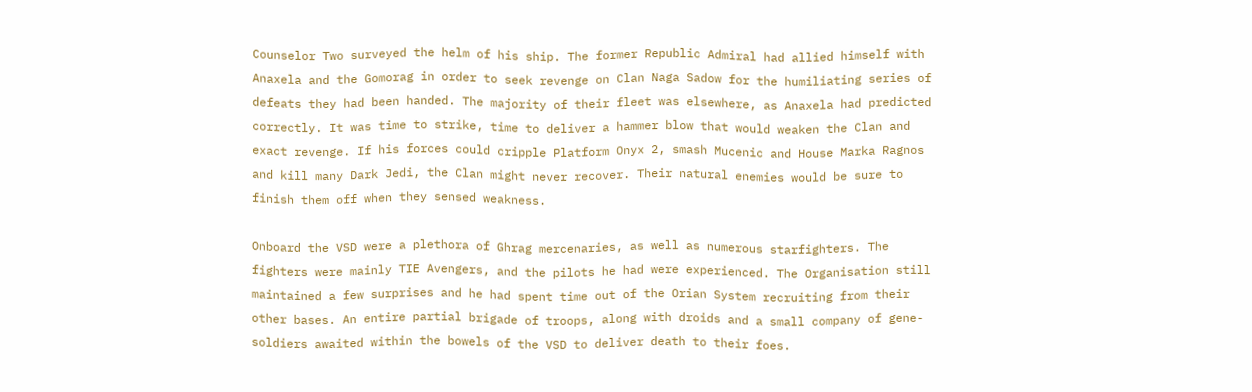Counselor Two surveyed the helm of his ship. The former Republic Admiral had allied himself with Anaxela and the Gomorag in order to seek revenge on Clan Naga Sadow for the humiliating series of defeats they had been handed. The majority of their fleet was elsewhere, as Anaxela had predicted correctly. It was time to strike, time to deliver a hammer blow that would weaken the Clan and exact revenge. If his forces could cripple Platform Onyx 2, smash Mucenic and House Marka Ragnos and kill many Dark Jedi, the Clan might never recover. Their natural enemies would be sure to finish them off when they sensed weakness.

Onboard the VSD were a plethora of Ghrag mercenaries, as well as numerous starfighters. The fighters were mainly TIE Avengers, and the pilots he had were experienced. The Organisation still maintained a few surprises and he had spent time out of the Orian System recruiting from their other bases. An entire partial brigade of troops, along with droids and a small company of gene-soldiers awaited within the bowels of the VSD to deliver death to their foes.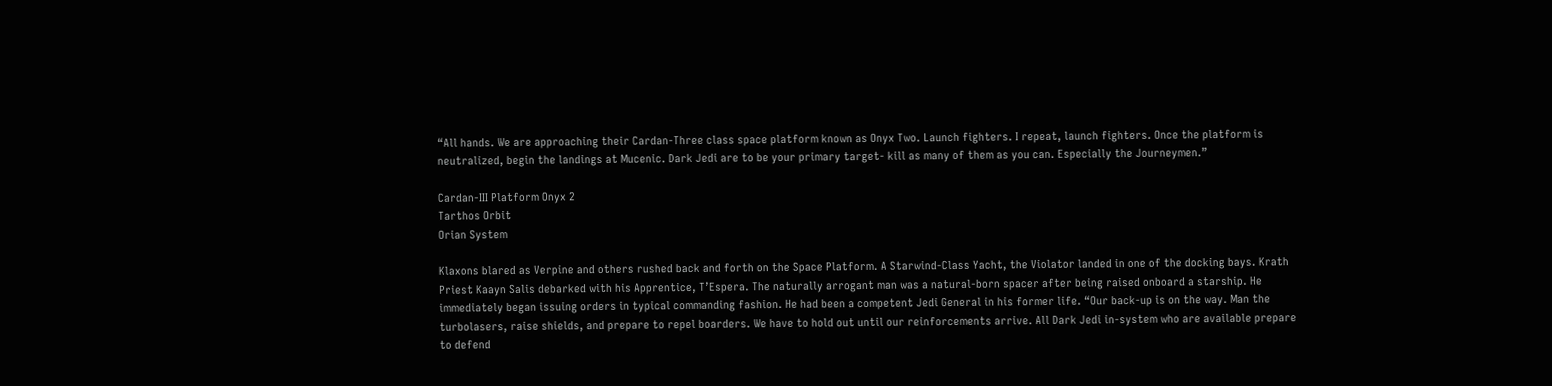“All hands. We are approaching their Cardan-Three class space platform known as Onyx Two. Launch fighters. I repeat, launch fighters. Once the platform is neutralized, begin the landings at Mucenic. Dark Jedi are to be your primary target- kill as many of them as you can. Especially the Journeymen.”

Cardan-III Platform Onyx 2
Tarthos Orbit
Orian System

Klaxons blared as Verpine and others rushed back and forth on the Space Platform. A Starwind-Class Yacht, the Violator landed in one of the docking bays. Krath Priest Kaayn Salis debarked with his Apprentice, T’Espera. The naturally arrogant man was a natural-born spacer after being raised onboard a starship. He immediately began issuing orders in typical commanding fashion. He had been a competent Jedi General in his former life. “Our back-up is on the way. Man the turbolasers, raise shields, and prepare to repel boarders. We have to hold out until our reinforcements arrive. All Dark Jedi in-system who are available prepare to defend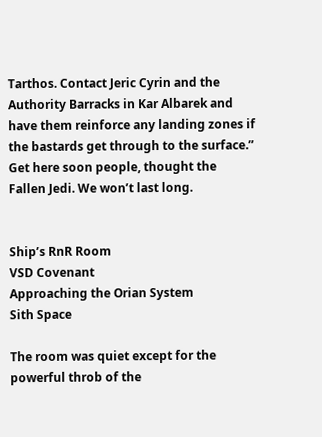Tarthos. Contact Jeric Cyrin and the Authority Barracks in Kar Albarek and have them reinforce any landing zones if the bastards get through to the surface.” Get here soon people, thought the Fallen Jedi. We won’t last long.


Ship’s RnR Room
VSD Covenant
Approaching the Orian System
Sith Space

The room was quiet except for the powerful throb of the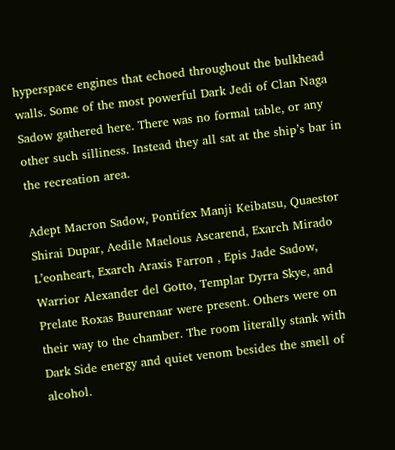hyperspace engines that echoed throughout the bulkhead walls. Some of the most powerful Dark Jedi of Clan Naga Sadow gathered here. There was no formal table, or any other such silliness. Instead they all sat at the ship’s bar in the recreation area.

Adept Macron Sadow, Pontifex Manji Keibatsu, Quaestor Shirai Dupar, Aedile Maelous Ascarend, Exarch Mirado L’eonheart, Exarch Araxis Farron , Epis Jade Sadow, Warrior Alexander del Gotto, Templar Dyrra Skye, and Prelate Roxas Buurenaar were present. Others were on their way to the chamber. The room literally stank with Dark Side energy and quiet venom besides the smell of alcohol.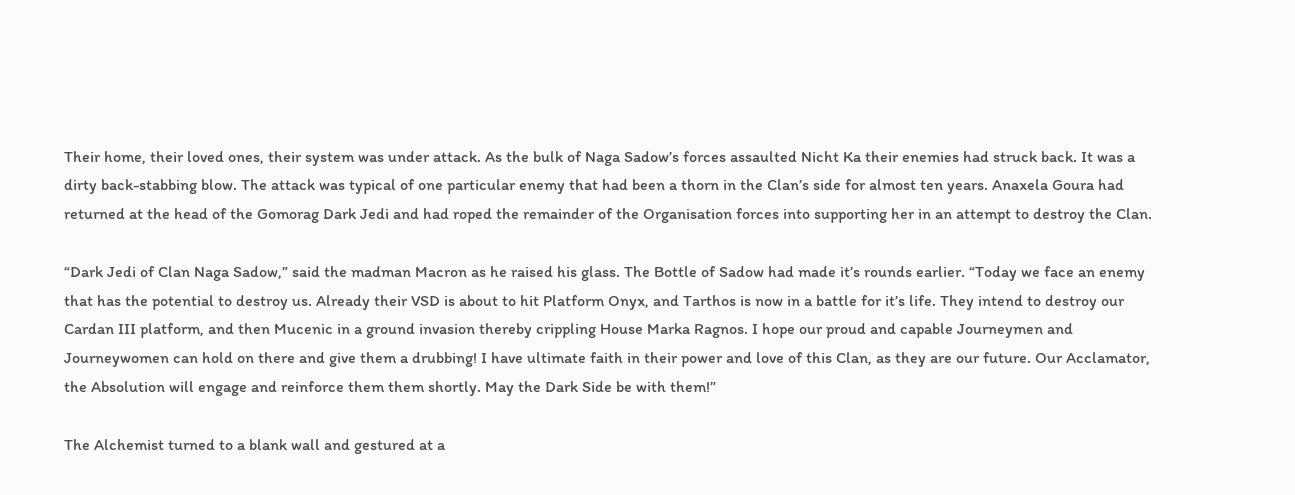Their home, their loved ones, their system was under attack. As the bulk of Naga Sadow’s forces assaulted Nicht Ka their enemies had struck back. It was a dirty back-stabbing blow. The attack was typical of one particular enemy that had been a thorn in the Clan’s side for almost ten years. Anaxela Goura had returned at the head of the Gomorag Dark Jedi and had roped the remainder of the Organisation forces into supporting her in an attempt to destroy the Clan.

“Dark Jedi of Clan Naga Sadow,” said the madman Macron as he raised his glass. The Bottle of Sadow had made it’s rounds earlier. “Today we face an enemy that has the potential to destroy us. Already their VSD is about to hit Platform Onyx, and Tarthos is now in a battle for it’s life. They intend to destroy our Cardan III platform, and then Mucenic in a ground invasion thereby crippling House Marka Ragnos. I hope our proud and capable Journeymen and Journeywomen can hold on there and give them a drubbing! I have ultimate faith in their power and love of this Clan, as they are our future. Our Acclamator, the Absolution will engage and reinforce them them shortly. May the Dark Side be with them!”

The Alchemist turned to a blank wall and gestured at a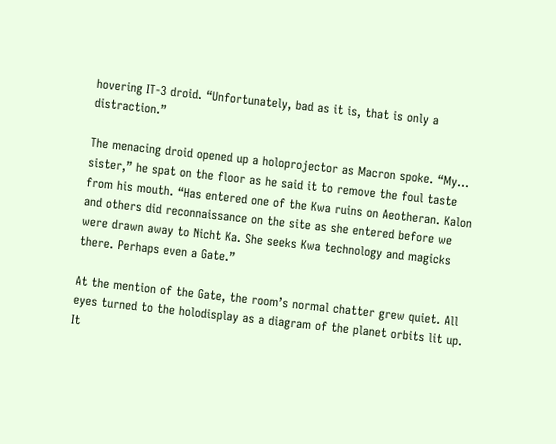hovering IT-3 droid. “Unfortunately, bad as it is, that is only a distraction.”

The menacing droid opened up a holoprojector as Macron spoke. “My… sister,” he spat on the floor as he said it to remove the foul taste from his mouth. “Has entered one of the Kwa ruins on Aeotheran. Kalon and others did reconnaissance on the site as she entered before we were drawn away to Nicht Ka. She seeks Kwa technology and magicks there. Perhaps even a Gate.”

At the mention of the Gate, the room’s normal chatter grew quiet. All eyes turned to the holodisplay as a diagram of the planet orbits lit up. It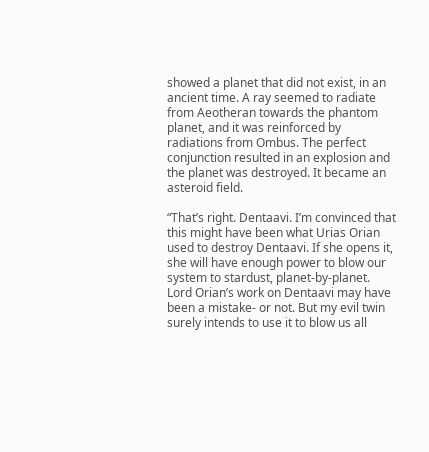showed a planet that did not exist, in an ancient time. A ray seemed to radiate from Aeotheran towards the phantom planet, and it was reinforced by radiations from Ombus. The perfect conjunction resulted in an explosion and the planet was destroyed. It became an asteroid field.

“That’s right. Dentaavi. I’m convinced that this might have been what Urias Orian used to destroy Dentaavi. If she opens it, she will have enough power to blow our system to stardust, planet-by-planet. Lord Orian’s work on Dentaavi may have been a mistake- or not. But my evil twin surely intends to use it to blow us all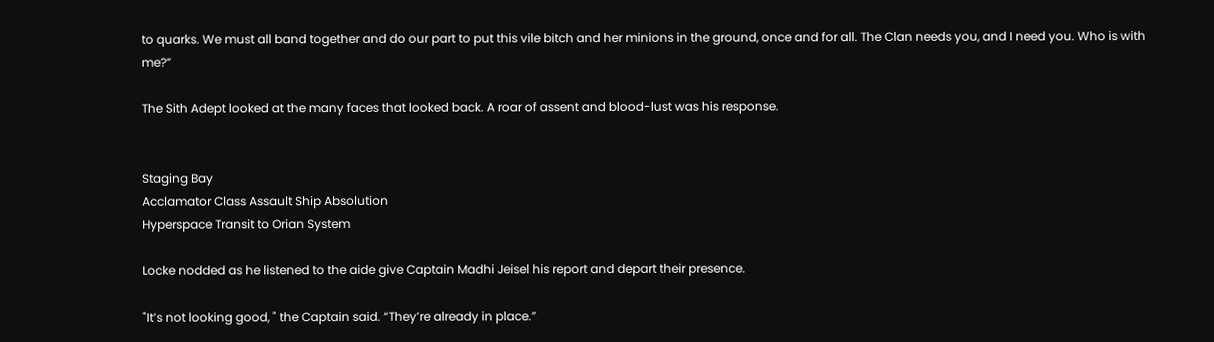to quarks. We must all band together and do our part to put this vile bitch and her minions in the ground, once and for all. The Clan needs you, and I need you. Who is with me?”

The Sith Adept looked at the many faces that looked back. A roar of assent and blood-lust was his response.


Staging Bay
Acclamator Class Assault Ship Absolution
Hyperspace Transit to Orian System

Locke nodded as he listened to the aide give Captain Madhi Jeisel his report and depart their presence.

"It’s not looking good, " the Captain said. “They’re already in place.”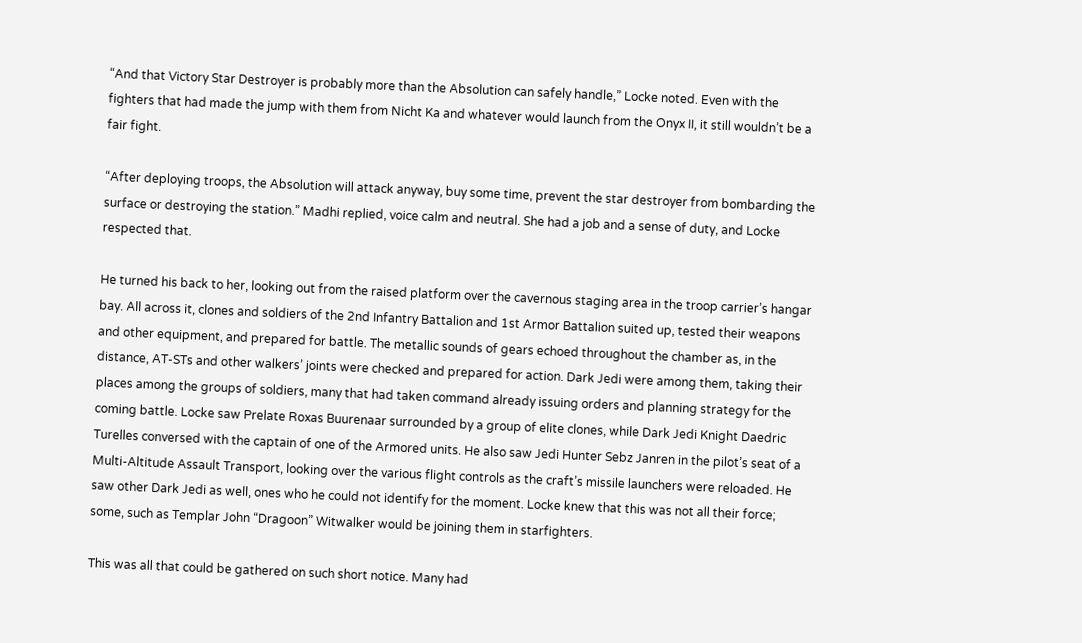“And that Victory Star Destroyer is probably more than the Absolution can safely handle,” Locke noted. Even with the fighters that had made the jump with them from Nicht Ka and whatever would launch from the Onyx II, it still wouldn’t be a fair fight.

“After deploying troops, the Absolution will attack anyway, buy some time, prevent the star destroyer from bombarding the surface or destroying the station.” Madhi replied, voice calm and neutral. She had a job and a sense of duty, and Locke respected that.

He turned his back to her, looking out from the raised platform over the cavernous staging area in the troop carrier’s hangar bay. All across it, clones and soldiers of the 2nd Infantry Battalion and 1st Armor Battalion suited up, tested their weapons and other equipment, and prepared for battle. The metallic sounds of gears echoed throughout the chamber as, in the distance, AT-STs and other walkers’ joints were checked and prepared for action. Dark Jedi were among them, taking their places among the groups of soldiers, many that had taken command already issuing orders and planning strategy for the coming battle. Locke saw Prelate Roxas Buurenaar surrounded by a group of elite clones, while Dark Jedi Knight Daedric Turelles conversed with the captain of one of the Armored units. He also saw Jedi Hunter Sebz Janren in the pilot’s seat of a Multi-Altitude Assault Transport, looking over the various flight controls as the craft’s missile launchers were reloaded. He saw other Dark Jedi as well, ones who he could not identify for the moment. Locke knew that this was not all their force; some, such as Templar John “Dragoon” Witwalker would be joining them in starfighters.

This was all that could be gathered on such short notice. Many had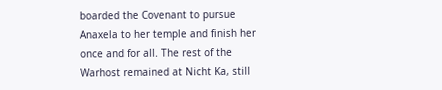boarded the Covenant to pursue Anaxela to her temple and finish her once and for all. The rest of the Warhost remained at Nicht Ka, still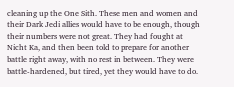cleaning up the One Sith. These men and women and their Dark Jedi allies would have to be enough, though their numbers were not great. They had fought at Nicht Ka, and then been told to prepare for another battle right away, with no rest in between. They were battle-hardened, but tired, yet they would have to do.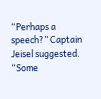“Perhaps a speech?” Captain Jeisel suggested. “Some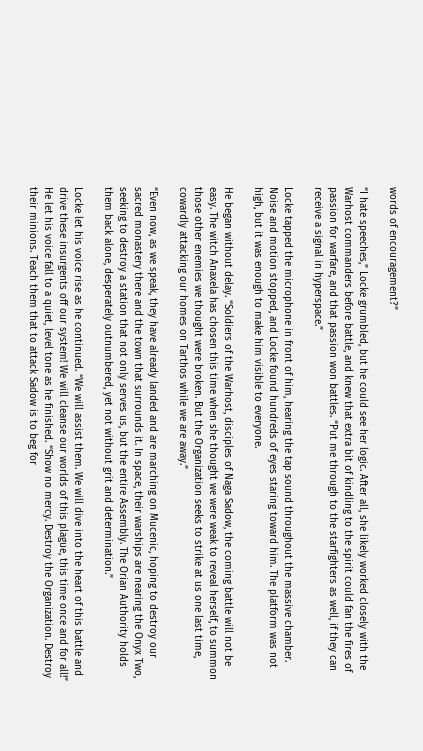words of encouragement?”

“I hate speeches,” Locke grumbled, but he could see her logic. After all, she likely worked closely with the Warhost commanders before battle, and knew that extra bit of kindling to the spirit could fan the fires of passion for warfare, and that passion won battles. “Put me through to the starfighters as well, if they can receive a signal in hyperspace.”

Locke tapped the microphone in front of him, hearing the tap sound throughout the massive chamber. Noise and motion stopped, and Locke found hundreds of eyes staring toward him. The platform was not high, but it was enough to make him visible to everyone.

He began without delay. “Soldiers of the Warhost, disciples of Naga Sadow, the coming battle will not be easy. The witch Anaxela has chosen this time when she thought we were weak to reveal herself, to summon those other enemies we thought were broken. But the Organization seeks to strike at us one last time, cowardly attacking our homes on Tarthos while we are away.”

“Even now, as we speak, they have already landed and are marching on Mucenic, hoping to destroy our sacred monastery there and the town that surrounds it. In space, their warships are nearing the Onyx Two, seeking to destroy a station that not only serves us, but the entire Assembly. The Orian Authority holds them back alone, desperately outnumbered, yet not without grit and determination.”

Locke let his voice rise as he continued. “We will assist them. We will dive into the heart of this battle and drive these insurgents off our system! We will cleanse our worlds of this plague, this time once and for all!” He let his voice fall to a quiet, level tone as he finished. “Show no mercy. Destroy the Organization. Destroy their minions. Teach them that to attack Sadow is to beg for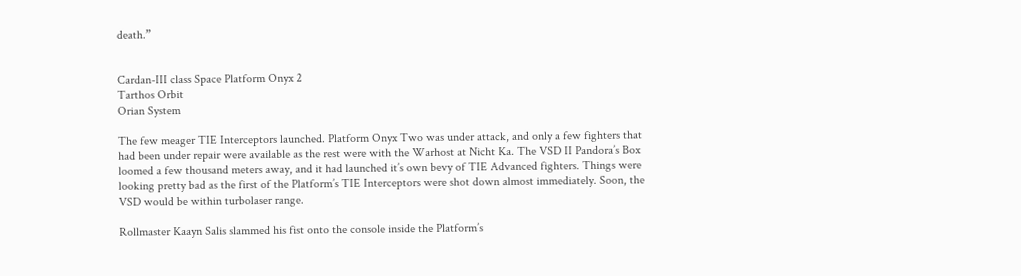death.”


Cardan-III class Space Platform Onyx 2
Tarthos Orbit
Orian System

The few meager TIE Interceptors launched. Platform Onyx Two was under attack, and only a few fighters that had been under repair were available as the rest were with the Warhost at Nicht Ka. The VSD II Pandora’s Box loomed a few thousand meters away, and it had launched it’s own bevy of TIE Advanced fighters. Things were looking pretty bad as the first of the Platform’s TIE Interceptors were shot down almost immediately. Soon, the VSD would be within turbolaser range.

Rollmaster Kaayn Salis slammed his fist onto the console inside the Platform’s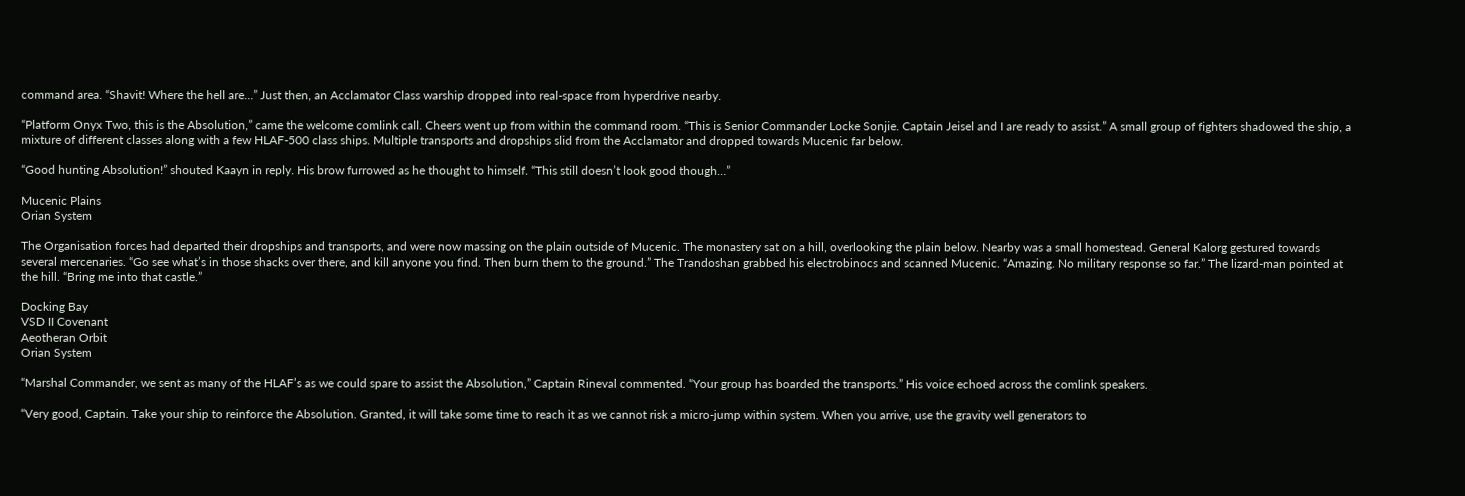command area. “Shavit! Where the hell are…” Just then, an Acclamator Class warship dropped into real-space from hyperdrive nearby.

“Platform Onyx Two, this is the Absolution,” came the welcome comlink call. Cheers went up from within the command room. “This is Senior Commander Locke Sonjie. Captain Jeisel and I are ready to assist.” A small group of fighters shadowed the ship, a mixture of different classes along with a few HLAF-500 class ships. Multiple transports and dropships slid from the Acclamator and dropped towards Mucenic far below.

“Good hunting Absolution!” shouted Kaayn in reply. His brow furrowed as he thought to himself. “This still doesn’t look good though…”

Mucenic Plains
Orian System

The Organisation forces had departed their dropships and transports, and were now massing on the plain outside of Mucenic. The monastery sat on a hill, overlooking the plain below. Nearby was a small homestead. General Kalorg gestured towards several mercenaries. “Go see what’s in those shacks over there, and kill anyone you find. Then burn them to the ground.” The Trandoshan grabbed his electrobinocs and scanned Mucenic. “Amazing. No military response so far.” The lizard-man pointed at the hill. “Bring me into that castle.”

Docking Bay
VSD II Covenant
Aeotheran Orbit
Orian System

“Marshal Commander, we sent as many of the HLAF’s as we could spare to assist the Absolution,” Captain Rineval commented. “Your group has boarded the transports.” His voice echoed across the comlink speakers.

“Very good, Captain. Take your ship to reinforce the Absolution. Granted, it will take some time to reach it as we cannot risk a micro-jump within system. When you arrive, use the gravity well generators to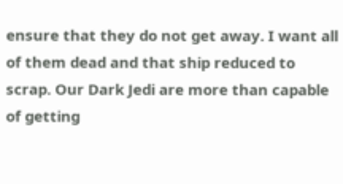ensure that they do not get away. I want all of them dead and that ship reduced to scrap. Our Dark Jedi are more than capable of getting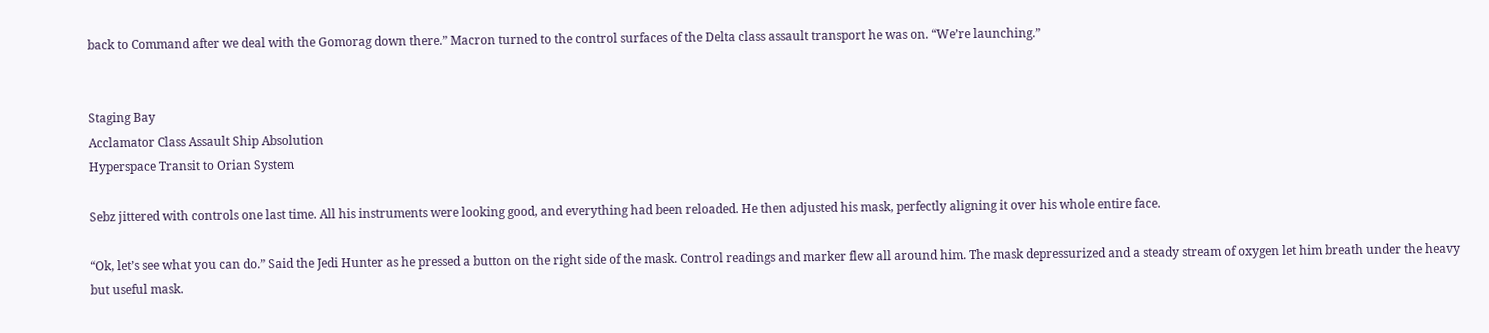back to Command after we deal with the Gomorag down there.” Macron turned to the control surfaces of the Delta class assault transport he was on. “We’re launching.”


Staging Bay
Acclamator Class Assault Ship Absolution
Hyperspace Transit to Orian System

Sebz jittered with controls one last time. All his instruments were looking good, and everything had been reloaded. He then adjusted his mask, perfectly aligning it over his whole entire face.

“Ok, let’s see what you can do.” Said the Jedi Hunter as he pressed a button on the right side of the mask. Control readings and marker flew all around him. The mask depressurized and a steady stream of oxygen let him breath under the heavy but useful mask.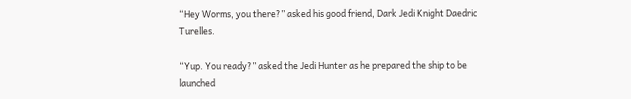“Hey Worms, you there?” asked his good friend, Dark Jedi Knight Daedric Turelles.

“Yup. You ready?” asked the Jedi Hunter as he prepared the ship to be launched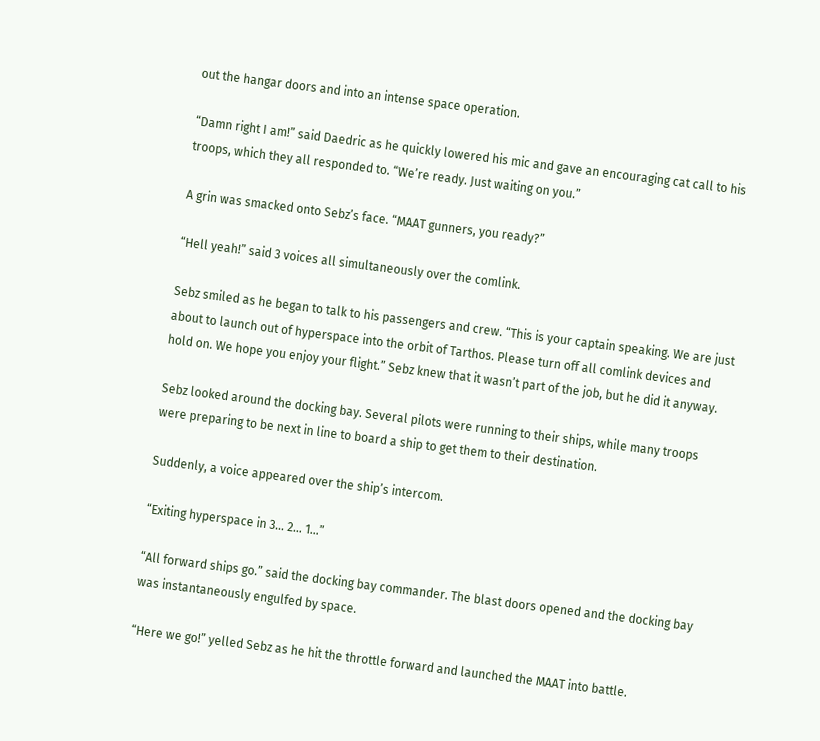out the hangar doors and into an intense space operation.

“Damn right I am!” said Daedric as he quickly lowered his mic and gave an encouraging cat call to his troops, which they all responded to. “We’re ready. Just waiting on you.”

A grin was smacked onto Sebz’s face. “MAAT gunners, you ready?”

“Hell yeah!” said 3 voices all simultaneously over the comlink.

Sebz smiled as he began to talk to his passengers and crew. “This is your captain speaking. We are just about to launch out of hyperspace into the orbit of Tarthos. Please turn off all comlink devices and hold on. We hope you enjoy your flight.” Sebz knew that it wasn’t part of the job, but he did it anyway.

Sebz looked around the docking bay. Several pilots were running to their ships, while many troops were preparing to be next in line to board a ship to get them to their destination.

Suddenly, a voice appeared over the ship’s intercom.

“Exiting hyperspace in 3… 2… 1…”

“All forward ships go.” said the docking bay commander. The blast doors opened and the docking bay was instantaneously engulfed by space.

“Here we go!” yelled Sebz as he hit the throttle forward and launched the MAAT into battle.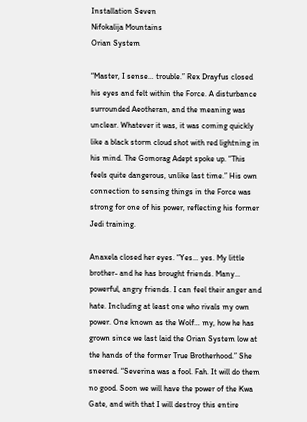Installation Seven
Nifokalija Mountains
Orian System

“Master, I sense… trouble.” Rex Drayfus closed his eyes and felt within the Force. A disturbance surrounded Aeotheran, and the meaning was unclear. Whatever it was, it was coming quickly like a black storm cloud shot with red lightning in his mind. The Gomorag Adept spoke up. “This feels quite dangerous, unlike last time.” His own connection to sensing things in the Force was strong for one of his power, reflecting his former Jedi training.

Anaxela closed her eyes. “Yes… yes. My little brother- and he has brought friends. Many… powerful, angry friends. I can feel their anger and hate. Including at least one who rivals my own power. One known as the Wolf… my, how he has grown since we last laid the Orian System low at the hands of the former True Brotherhood.” She sneered. “Severina was a fool. Fah. It will do them no good. Soon we will have the power of the Kwa Gate, and with that I will destroy this entire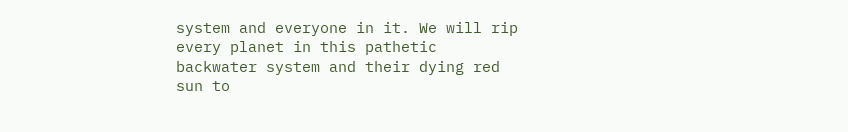system and everyone in it. We will rip every planet in this pathetic backwater system and their dying red sun to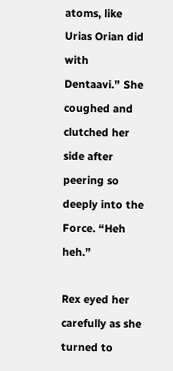atoms, like Urias Orian did with Dentaavi.” She coughed and clutched her side after peering so deeply into the Force. “Heh heh.”

Rex eyed her carefully as she turned to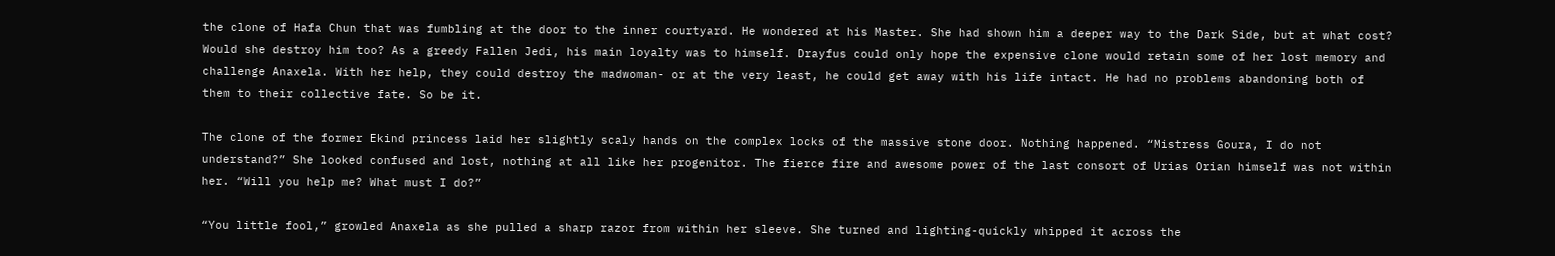the clone of Hafa Chun that was fumbling at the door to the inner courtyard. He wondered at his Master. She had shown him a deeper way to the Dark Side, but at what cost? Would she destroy him too? As a greedy Fallen Jedi, his main loyalty was to himself. Drayfus could only hope the expensive clone would retain some of her lost memory and challenge Anaxela. With her help, they could destroy the madwoman- or at the very least, he could get away with his life intact. He had no problems abandoning both of them to their collective fate. So be it.

The clone of the former Ekind princess laid her slightly scaly hands on the complex locks of the massive stone door. Nothing happened. “Mistress Goura, I do not understand?” She looked confused and lost, nothing at all like her progenitor. The fierce fire and awesome power of the last consort of Urias Orian himself was not within her. “Will you help me? What must I do?”

“You little fool,” growled Anaxela as she pulled a sharp razor from within her sleeve. She turned and lighting-quickly whipped it across the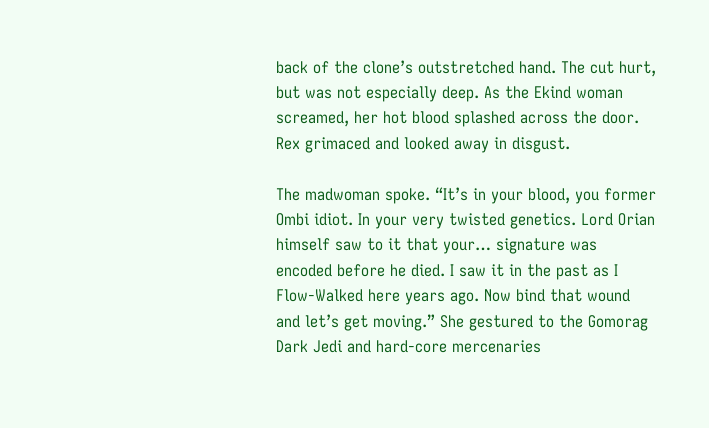back of the clone’s outstretched hand. The cut hurt, but was not especially deep. As the Ekind woman screamed, her hot blood splashed across the door. Rex grimaced and looked away in disgust.

The madwoman spoke. “It’s in your blood, you former Ombi idiot. In your very twisted genetics. Lord Orian himself saw to it that your… signature was encoded before he died. I saw it in the past as I Flow-Walked here years ago. Now bind that wound and let’s get moving.” She gestured to the Gomorag Dark Jedi and hard-core mercenaries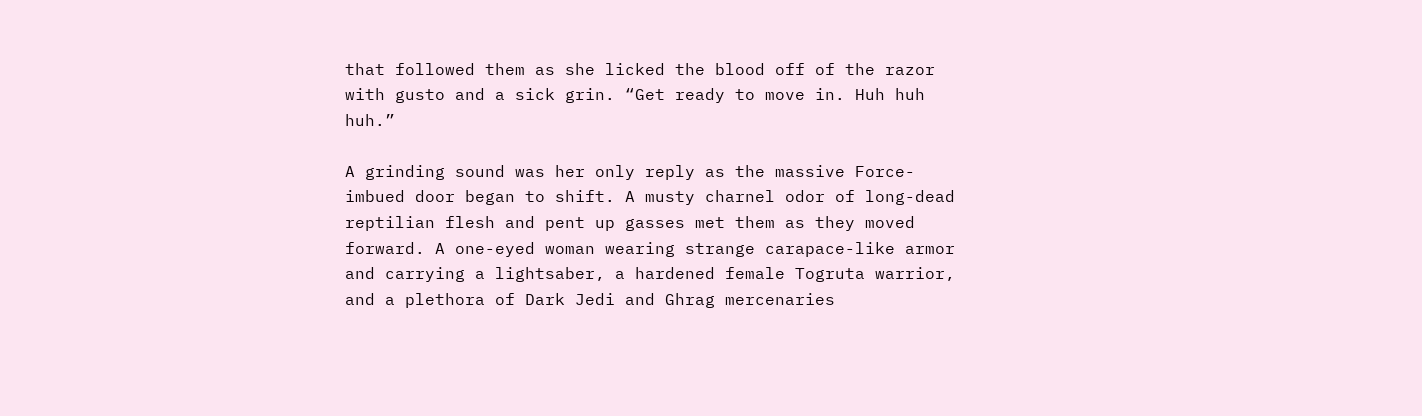that followed them as she licked the blood off of the razor with gusto and a sick grin. “Get ready to move in. Huh huh huh.”

A grinding sound was her only reply as the massive Force-imbued door began to shift. A musty charnel odor of long-dead reptilian flesh and pent up gasses met them as they moved forward. A one-eyed woman wearing strange carapace-like armor and carrying a lightsaber, a hardened female Togruta warrior, and a plethora of Dark Jedi and Ghrag mercenaries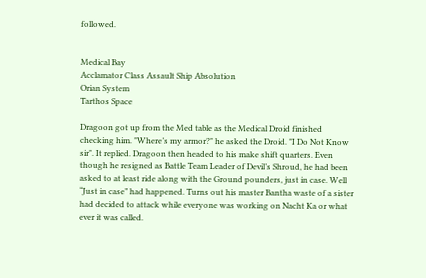followed.


Medical Bay
Acclamator Class Assault Ship Absolution
Orian System
Tarthos Space

Dragoon got up from the Med table as the Medical Droid finished checking him. "Where’s my armor?" he asked the Droid. "I Do Not Know sir". It replied. Dragoon then headed to his make shift quarters. Even though he resigned as Battle Team Leader of Devil’s Shroud, he had been asked to at least ride along with the Ground pounders, just in case. Well “Just in case” had happened. Turns out his master Bantha waste of a sister had decided to attack while everyone was working on Nacht Ka or what ever it was called.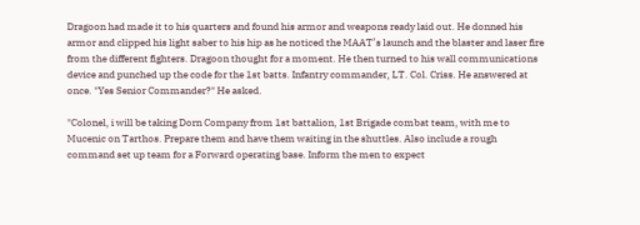Dragoon had made it to his quarters and found his armor and weapons ready laid out. He donned his armor and clipped his light saber to his hip as he noticed the MAAT’s launch and the blaster and laser fire from the different fighters. Dragoon thought for a moment. He then turned to his wall communications device and punched up the code for the 1st batts. Infantry commander, LT. Col. Criss. He answered at once. "Yes Senior Commander?" He asked.

"Colonel, i will be taking Dorn Company from 1st battalion, 1st Brigade combat team, with me to Mucenic on Tarthos. Prepare them and have them waiting in the shuttles. Also include a rough command set up team for a Forward operating base. Inform the men to expect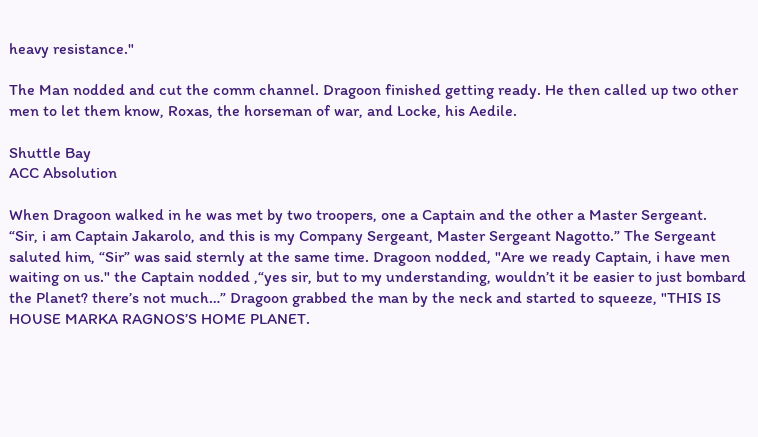heavy resistance."

The Man nodded and cut the comm channel. Dragoon finished getting ready. He then called up two other men to let them know, Roxas, the horseman of war, and Locke, his Aedile.

Shuttle Bay
ACC Absolution

When Dragoon walked in he was met by two troopers, one a Captain and the other a Master Sergeant.
“Sir, i am Captain Jakarolo, and this is my Company Sergeant, Master Sergeant Nagotto.” The Sergeant saluted him, “Sir” was said sternly at the same time. Dragoon nodded, "Are we ready Captain, i have men waiting on us." the Captain nodded ,“yes sir, but to my understanding, wouldn’t it be easier to just bombard the Planet? there’s not much…” Dragoon grabbed the man by the neck and started to squeeze, "THIS IS HOUSE MARKA RAGNOS’S HOME PLANET.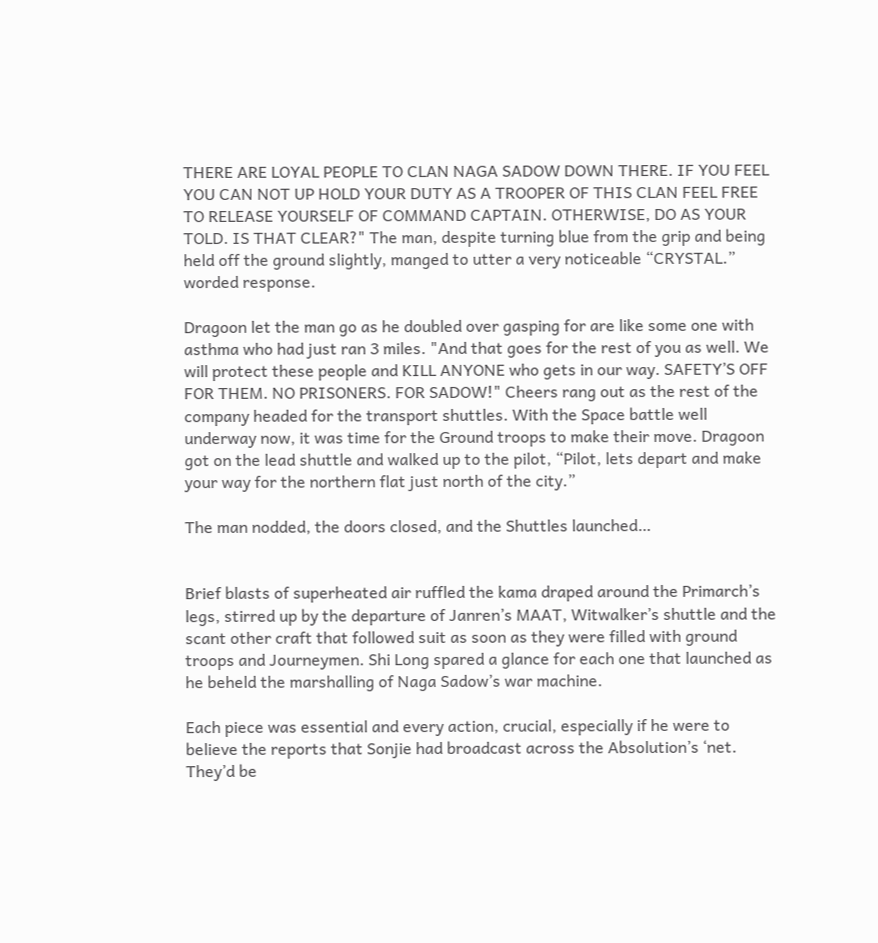THERE ARE LOYAL PEOPLE TO CLAN NAGA SADOW DOWN THERE. IF YOU FEEL YOU CAN NOT UP HOLD YOUR DUTY AS A TROOPER OF THIS CLAN FEEL FREE TO RELEASE YOURSELF OF COMMAND CAPTAIN. OTHERWISE, DO AS YOUR TOLD. IS THAT CLEAR?" The man, despite turning blue from the grip and being held off the ground slightly, manged to utter a very noticeable “CRYSTAL.” worded response.

Dragoon let the man go as he doubled over gasping for are like some one with asthma who had just ran 3 miles. "And that goes for the rest of you as well. We will protect these people and KILL ANYONE who gets in our way. SAFETY’S OFF FOR THEM. NO PRISONERS. FOR SADOW!" Cheers rang out as the rest of the company headed for the transport shuttles. With the Space battle well underway now, it was time for the Ground troops to make their move. Dragoon got on the lead shuttle and walked up to the pilot, “Pilot, lets depart and make your way for the northern flat just north of the city.”

The man nodded, the doors closed, and the Shuttles launched…


Brief blasts of superheated air ruffled the kama draped around the Primarch’s legs, stirred up by the departure of Janren’s MAAT, Witwalker’s shuttle and the scant other craft that followed suit as soon as they were filled with ground troops and Journeymen. Shi Long spared a glance for each one that launched as he beheld the marshalling of Naga Sadow’s war machine.

Each piece was essential and every action, crucial, especially if he were to believe the reports that Sonjie had broadcast across the Absolution’s ‘net. They’d be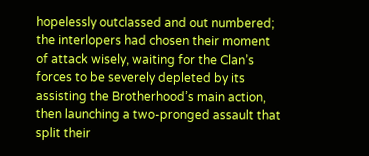hopelessly outclassed and out numbered; the interlopers had chosen their moment of attack wisely, waiting for the Clan’s forces to be severely depleted by its assisting the Brotherhood’s main action, then launching a two-pronged assault that split their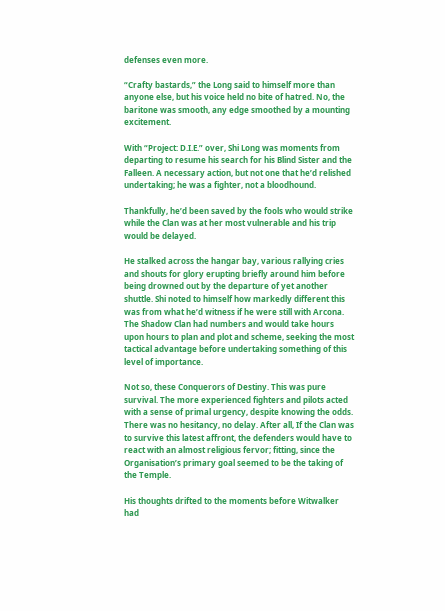defenses even more.

“Crafty bastards,” the Long said to himself more than anyone else, but his voice held no bite of hatred. No, the baritone was smooth, any edge smoothed by a mounting excitement.

With “Project: D.I.E.” over, Shi Long was moments from departing to resume his search for his Blind Sister and the Falleen. A necessary action, but not one that he’d relished undertaking; he was a fighter, not a bloodhound.

Thankfully, he’d been saved by the fools who would strike while the Clan was at her most vulnerable and his trip would be delayed.

He stalked across the hangar bay, various rallying cries and shouts for glory erupting briefly around him before being drowned out by the departure of yet another shuttle. Shi noted to himself how markedly different this was from what he’d witness if he were still with Arcona. The Shadow Clan had numbers and would take hours upon hours to plan and plot and scheme, seeking the most tactical advantage before undertaking something of this level of importance.

Not so, these Conquerors of Destiny. This was pure survival. The more experienced fighters and pilots acted with a sense of primal urgency, despite knowing the odds. There was no hesitancy, no delay. After all, If the Clan was to survive this latest affront, the defenders would have to react with an almost religious fervor; fitting, since the Organisation’s primary goal seemed to be the taking of the Temple.

His thoughts drifted to the moments before Witwalker had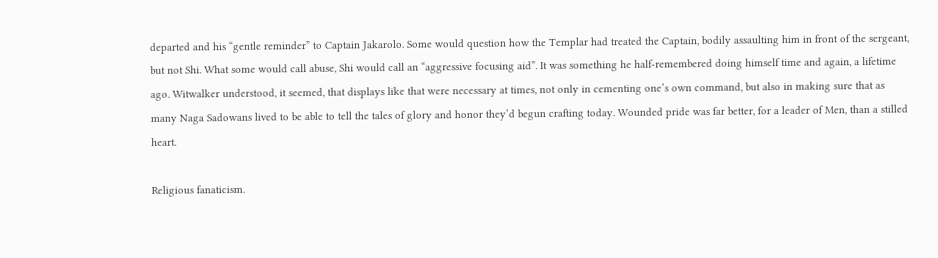departed and his “gentle reminder” to Captain Jakarolo. Some would question how the Templar had treated the Captain, bodily assaulting him in front of the sergeant, but not Shi. What some would call abuse, Shi would call an “aggressive focusing aid”. It was something he half-remembered doing himself time and again, a lifetime ago. Witwalker understood, it seemed, that displays like that were necessary at times, not only in cementing one’s own command, but also in making sure that as many Naga Sadowans lived to be able to tell the tales of glory and honor they’d begun crafting today. Wounded pride was far better, for a leader of Men, than a stilled heart.

Religious fanaticism.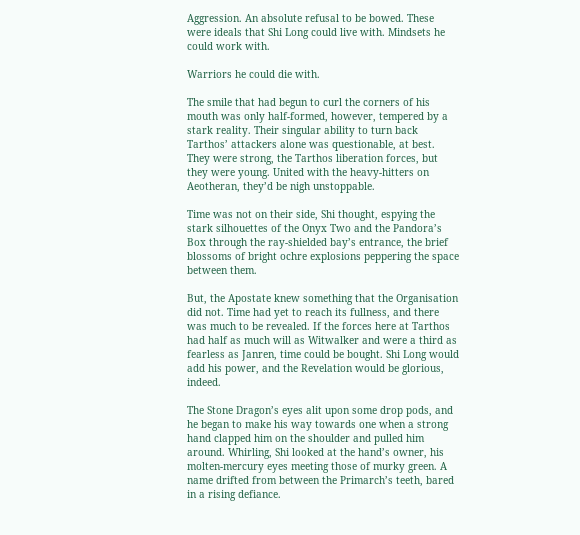Aggression. An absolute refusal to be bowed. These were ideals that Shi Long could live with. Mindsets he could work with.

Warriors he could die with.

The smile that had begun to curl the corners of his mouth was only half-formed, however, tempered by a stark reality. Their singular ability to turn back Tarthos’ attackers alone was questionable, at best. They were strong, the Tarthos liberation forces, but they were young. United with the heavy-hitters on Aeotheran, they’d be nigh unstoppable.

Time was not on their side, Shi thought, espying the stark silhouettes of the Onyx Two and the Pandora’s Box through the ray-shielded bay’s entrance, the brief blossoms of bright ochre explosions peppering the space between them.

But, the Apostate knew something that the Organisation did not. Time had yet to reach its fullness, and there was much to be revealed. If the forces here at Tarthos had half as much will as Witwalker and were a third as fearless as Janren, time could be bought. Shi Long would add his power, and the Revelation would be glorious, indeed.

The Stone Dragon’s eyes alit upon some drop pods, and he began to make his way towards one when a strong hand clapped him on the shoulder and pulled him around. Whirling, Shi looked at the hand’s owner, his molten-mercury eyes meeting those of murky green. A name drifted from between the Primarch’s teeth, bared in a rising defiance.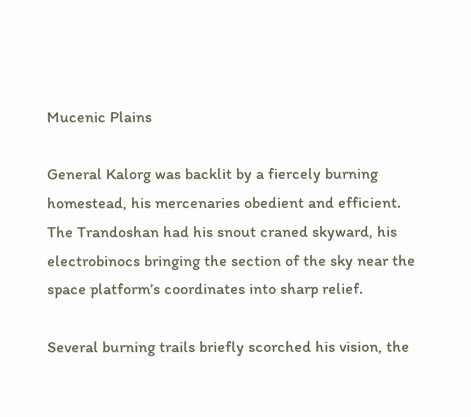Mucenic Plains

General Kalorg was backlit by a fiercely burning homestead, his mercenaries obedient and efficient. The Trandoshan had his snout craned skyward, his electrobinocs bringing the section of the sky near the space platform’s coordinates into sharp relief.

Several burning trails briefly scorched his vision, the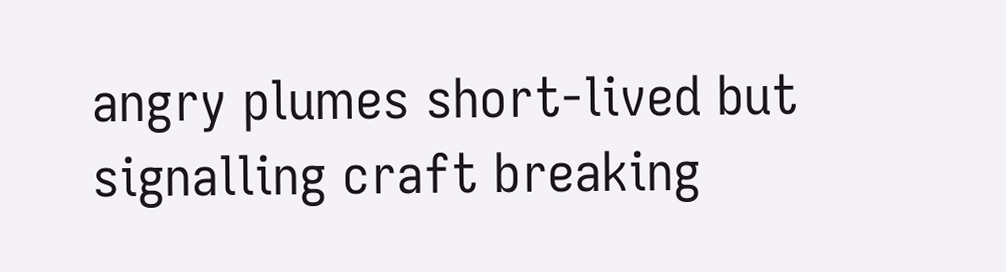angry plumes short-lived but signalling craft breaking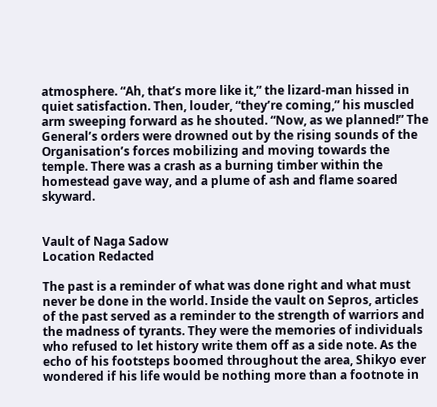atmosphere. “Ah, that’s more like it,” the lizard-man hissed in quiet satisfaction. Then, louder, “they’re coming,” his muscled arm sweeping forward as he shouted. “Now, as we planned!” The General’s orders were drowned out by the rising sounds of the Organisation’s forces mobilizing and moving towards the temple. There was a crash as a burning timber within the homestead gave way, and a plume of ash and flame soared skyward.


Vault of Naga Sadow
Location Redacted

The past is a reminder of what was done right and what must never be done in the world. Inside the vault on Sepros, articles of the past served as a reminder to the strength of warriors and the madness of tyrants. They were the memories of individuals who refused to let history write them off as a side note. As the echo of his footsteps boomed throughout the area, Shikyo ever wondered if his life would be nothing more than a footnote in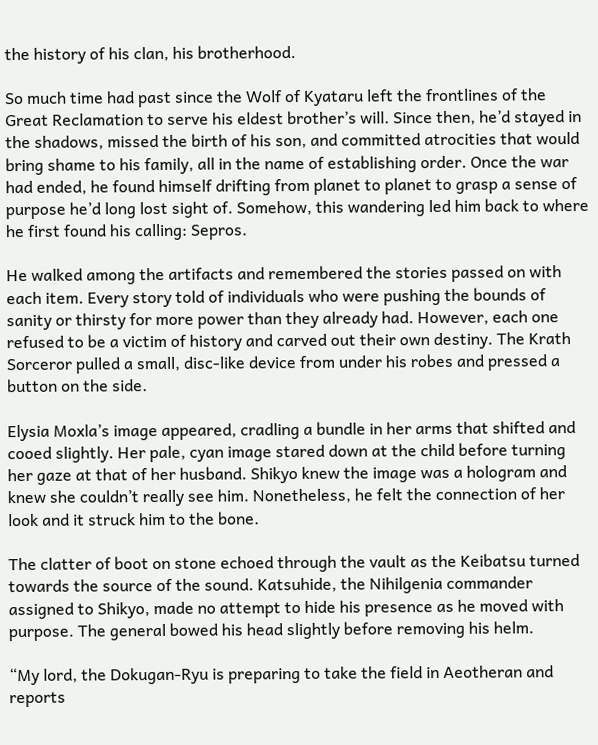the history of his clan, his brotherhood.

So much time had past since the Wolf of Kyataru left the frontlines of the Great Reclamation to serve his eldest brother’s will. Since then, he’d stayed in the shadows, missed the birth of his son, and committed atrocities that would bring shame to his family, all in the name of establishing order. Once the war had ended, he found himself drifting from planet to planet to grasp a sense of purpose he’d long lost sight of. Somehow, this wandering led him back to where he first found his calling: Sepros.

He walked among the artifacts and remembered the stories passed on with each item. Every story told of individuals who were pushing the bounds of sanity or thirsty for more power than they already had. However, each one refused to be a victim of history and carved out their own destiny. The Krath Sorceror pulled a small, disc-like device from under his robes and pressed a button on the side.

Elysia Moxla’s image appeared, cradling a bundle in her arms that shifted and cooed slightly. Her pale, cyan image stared down at the child before turning her gaze at that of her husband. Shikyo knew the image was a hologram and knew she couldn’t really see him. Nonetheless, he felt the connection of her look and it struck him to the bone.

The clatter of boot on stone echoed through the vault as the Keibatsu turned towards the source of the sound. Katsuhide, the Nihilgenia commander assigned to Shikyo, made no attempt to hide his presence as he moved with purpose. The general bowed his head slightly before removing his helm.

“My lord, the Dokugan-Ryu is preparing to take the field in Aeotheran and reports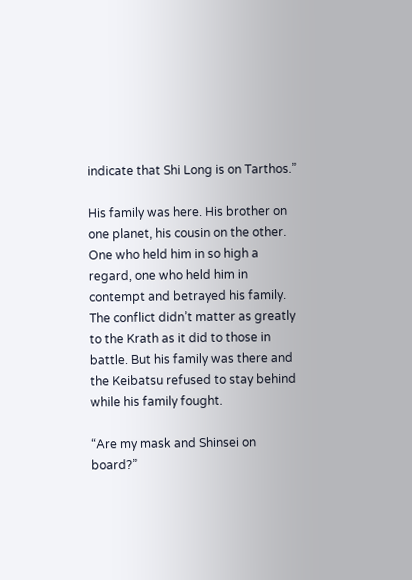indicate that Shi Long is on Tarthos.”

His family was here. His brother on one planet, his cousin on the other. One who held him in so high a regard, one who held him in contempt and betrayed his family. The conflict didn’t matter as greatly to the Krath as it did to those in battle. But his family was there and the Keibatsu refused to stay behind while his family fought.

“Are my mask and Shinsei on board?”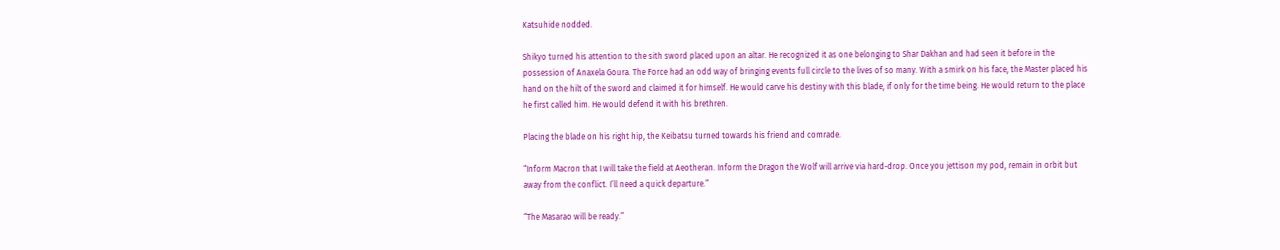Katsuhide nodded.

Shikyo turned his attention to the sith sword placed upon an altar. He recognized it as one belonging to Shar Dakhan and had seen it before in the possession of Anaxela Goura. The Force had an odd way of bringing events full circle to the lives of so many. With a smirk on his face, the Master placed his hand on the hilt of the sword and claimed it for himself. He would carve his destiny with this blade, if only for the time being. He would return to the place he first called him. He would defend it with his brethren.

Placing the blade on his right hip, the Keibatsu turned towards his friend and comrade.

“Inform Macron that I will take the field at Aeotheran. Inform the Dragon the Wolf will arrive via hard-drop. Once you jettison my pod, remain in orbit but away from the conflict. I’ll need a quick departure.”

“The Masarao will be ready.”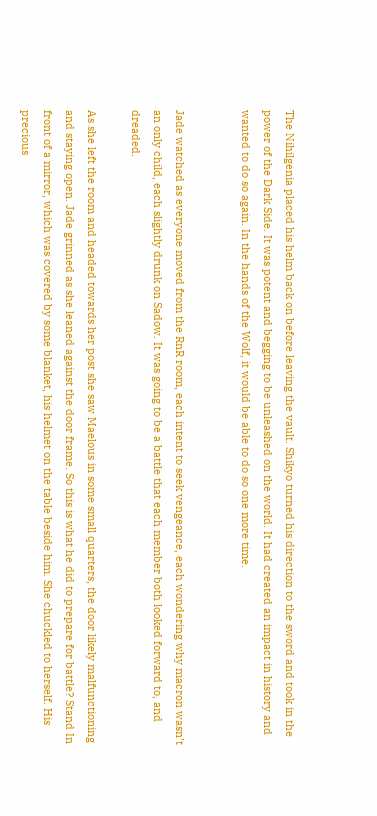The Nihilgenia placed his helm back on before leaving the vault. Shikyo turned his direction to the sword and took in the power of the Dark Side. It was potent and begging to be unleashed on the world. It had created an impact in history and wanted to do so again. In the hands of the Wolf, it would be able to do so one more time.


Jade watched as everyone moved from the RnR room, each intent to seek vengeance, each wondering why macron wasn’t an only child, each slightly drunk on Sadow. It was going to be a battle that each member both looked forward to, and dreaded.

As she left the room and headed towards her post she saw Maelous in some small quarters, the door likely malfunctioning and staying open. Jade grinned as she leaned against the door frame. So this is what he did to prepare for battle? Stand In front of a mirror, which was covered by some blanket, his helmet on the table beside him. She chuckled to herself. His precious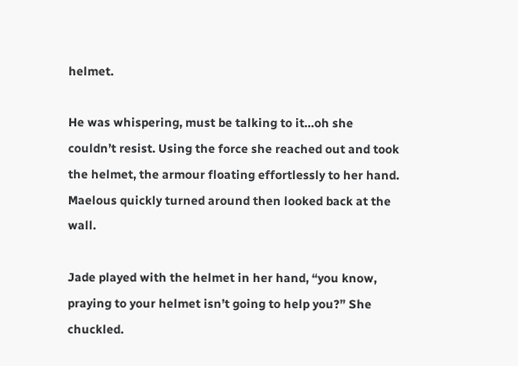helmet.

He was whispering, must be talking to it…oh she couldn’t resist. Using the force she reached out and took the helmet, the armour floating effortlessly to her hand. Maelous quickly turned around then looked back at the wall.

Jade played with the helmet in her hand, “you know, praying to your helmet isn’t going to help you?” She chuckled.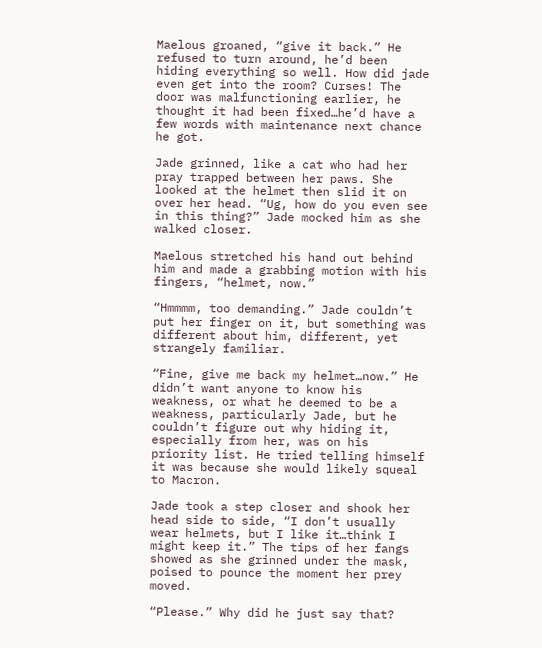Maelous groaned, “give it back.” He refused to turn around, he’d been hiding everything so well. How did jade even get into the room? Curses! The door was malfunctioning earlier, he thought it had been fixed…he’d have a few words with maintenance next chance he got.

Jade grinned, like a cat who had her pray trapped between her paws. She looked at the helmet then slid it on over her head. “Ug, how do you even see in this thing?” Jade mocked him as she walked closer.

Maelous stretched his hand out behind him and made a grabbing motion with his fingers, “helmet, now.”

“Hmmmm, too demanding.” Jade couldn’t put her finger on it, but something was different about him, different, yet strangely familiar.

“Fine, give me back my helmet…now.” He didn’t want anyone to know his weakness, or what he deemed to be a weakness, particularly Jade, but he couldn’t figure out why hiding it, especially from her, was on his priority list. He tried telling himself it was because she would likely squeal to Macron.

Jade took a step closer and shook her head side to side, “I don’t usually wear helmets, but I like it…think I might keep it.” The tips of her fangs showed as she grinned under the mask, poised to pounce the moment her prey moved.

“Please.” Why did he just say that?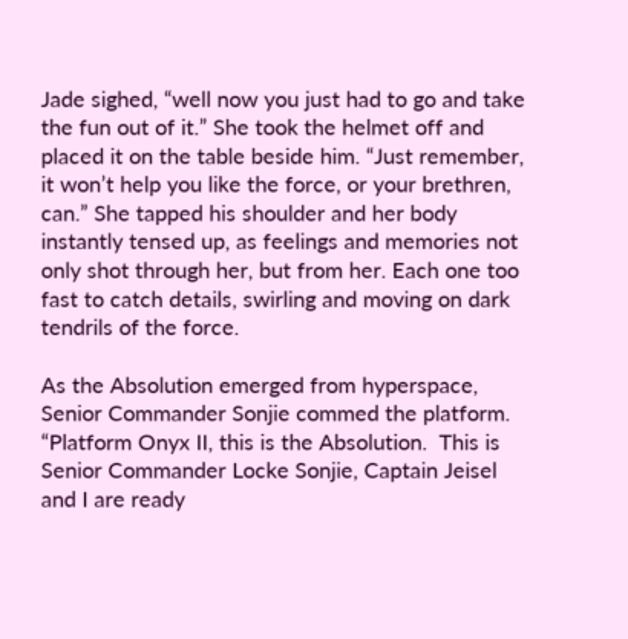Jade sighed, “well now you just had to go and take the fun out of it.” She took the helmet off and placed it on the table beside him. “Just remember, it won’t help you like the force, or your brethren, can.” She tapped his shoulder and her body instantly tensed up, as feelings and memories not only shot through her, but from her. Each one too fast to catch details, swirling and moving on dark tendrils of the force.

As the Absolution emerged from hyperspace, Senior Commander Sonjie commed the platform.  “Platform Onyx II, this is the Absolution.  This is Senior Commander Locke Sonjie, Captain Jeisel and I are ready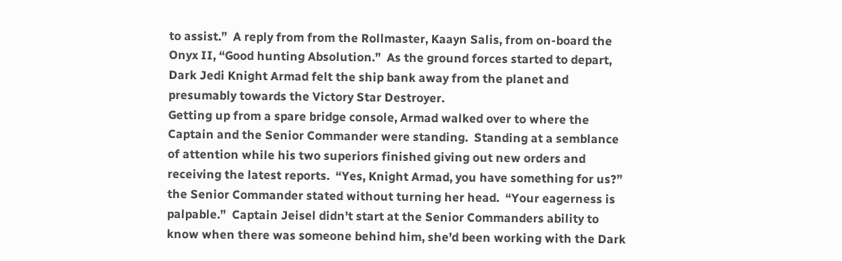to assist.”  A reply from from the Rollmaster, Kaayn Salis, from on-board the Onyx II, “Good hunting Absolution.”  As the ground forces started to depart, Dark Jedi Knight Armad felt the ship bank away from the planet and presumably towards the Victory Star Destroyer.
Getting up from a spare bridge console, Armad walked over to where the Captain and the Senior Commander were standing.  Standing at a semblance of attention while his two superiors finished giving out new orders and receiving the latest reports.  “Yes, Knight Armad, you have something for us?”  the Senior Commander stated without turning her head.  “Your eagerness is palpable.”  Captain Jeisel didn't start at the Senior Commanders ability to know when there was someone behind him, she’d been working with the Dark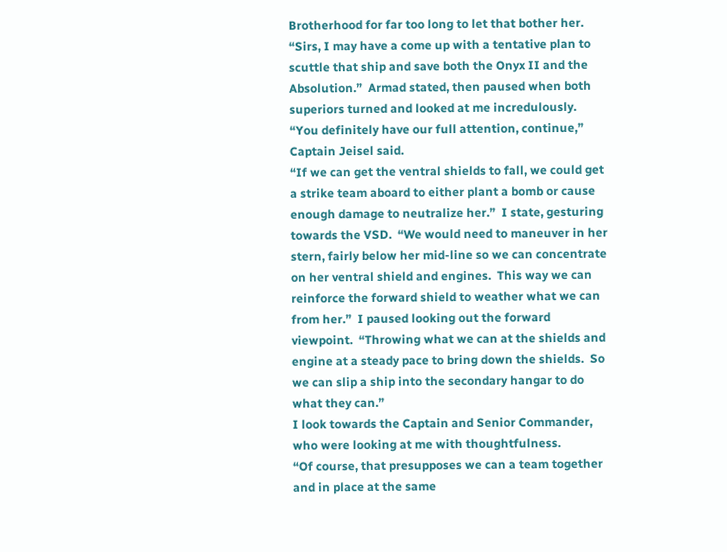Brotherhood for far too long to let that bother her.
“Sirs, I may have a come up with a tentative plan to scuttle that ship and save both the Onyx II and the Absolution.”  Armad stated, then paused when both superiors turned and looked at me incredulously.
“You definitely have our full attention, continue,” Captain Jeisel said.
“If we can get the ventral shields to fall, we could get a strike team aboard to either plant a bomb or cause enough damage to neutralize her.”  I state, gesturing towards the VSD.  “We would need to maneuver in her stern, fairly below her mid-line so we can concentrate on her ventral shield and engines.  This way we can reinforce the forward shield to weather what we can from her.”  I paused looking out the forward viewpoint.  “Throwing what we can at the shields and engine at a steady pace to bring down the shields.  So we can slip a ship into the secondary hangar to do what they can.”
I look towards the Captain and Senior Commander, who were looking at me with thoughtfulness.
“Of course, that presupposes we can a team together and in place at the same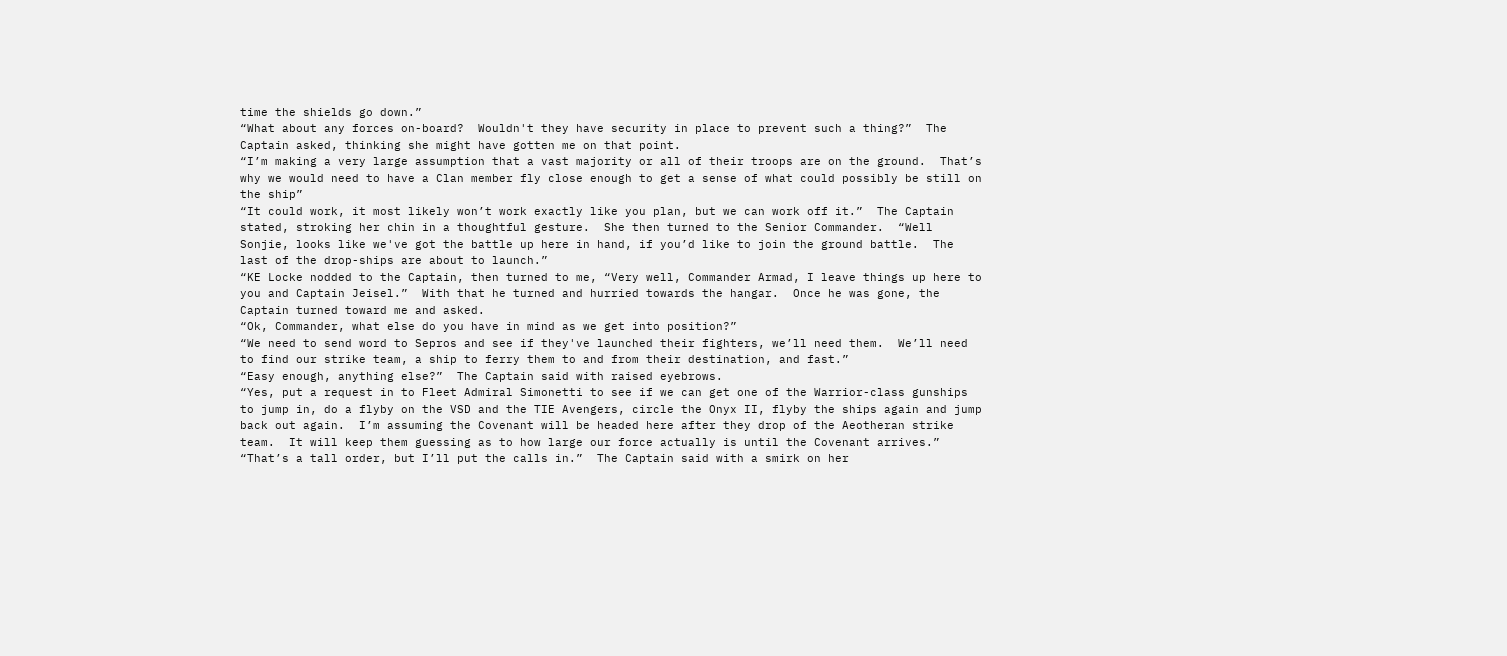time the shields go down.”
“What about any forces on-board?  Wouldn't they have security in place to prevent such a thing?”  The Captain asked, thinking she might have gotten me on that point.
“I’m making a very large assumption that a vast majority or all of their troops are on the ground.  That’s why we would need to have a Clan member fly close enough to get a sense of what could possibly be still on the ship”
“It could work, it most likely won’t work exactly like you plan, but we can work off it.”  The Captain stated, stroking her chin in a thoughtful gesture.  She then turned to the Senior Commander.  “Well Sonjie, looks like we've got the battle up here in hand, if you’d like to join the ground battle.  The last of the drop-ships are about to launch.”
“KE Locke nodded to the Captain, then turned to me, “Very well, Commander Armad, I leave things up here to you and Captain Jeisel.”  With that he turned and hurried towards the hangar.  Once he was gone, the Captain turned toward me and asked.
“Ok, Commander, what else do you have in mind as we get into position?”
“We need to send word to Sepros and see if they've launched their fighters, we’ll need them.  We’ll need to find our strike team, a ship to ferry them to and from their destination, and fast.”
“Easy enough, anything else?”  The Captain said with raised eyebrows.
“Yes, put a request in to Fleet Admiral Simonetti to see if we can get one of the Warrior-class gunships to jump in, do a flyby on the VSD and the TIE Avengers, circle the Onyx II, flyby the ships again and jump back out again.  I’m assuming the Covenant will be headed here after they drop of the Aeotheran strike team.  It will keep them guessing as to how large our force actually is until the Covenant arrives.”
“That’s a tall order, but I’ll put the calls in.”  The Captain said with a smirk on her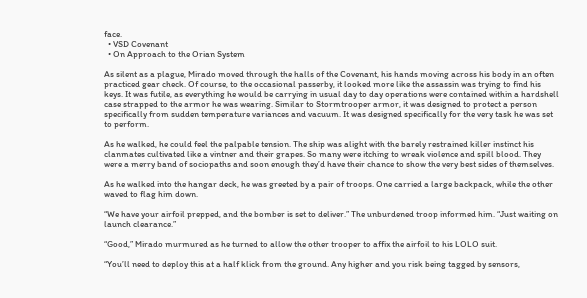face.
  • VSD Covenant
  • On Approach to the Orian System

As silent as a plague, Mirado moved through the halls of the Covenant, his hands moving across his body in an often practiced gear check. Of course, to the occasional passerby, it looked more like the assassin was trying to find his keys. It was futile, as everything he would be carrying in usual day to day operations were contained within a hardshell case strapped to the armor he was wearing. Similar to Stormtrooper armor, it was designed to protect a person specifically from sudden temperature variances and vacuum. It was designed specifically for the very task he was set to perform.

As he walked, he could feel the palpable tension. The ship was alight with the barely restrained killer instinct his clanmates cultivated like a vintner and their grapes. So many were itching to wreak violence and spill blood. They were a merry band of sociopaths and soon enough they’d have their chance to show the very best sides of themselves.

As he walked into the hangar deck, he was greeted by a pair of troops. One carried a large backpack, while the other waved to flag him down.

“We have your airfoil prepped, and the bomber is set to deliver.” The unburdened troop informed him. “Just waiting on launch clearance.”

“Good,” Mirado murmured as he turned to allow the other trooper to affix the airfoil to his LOLO suit.

“You’ll need to deploy this at a half klick from the ground. Any higher and you risk being tagged by sensors,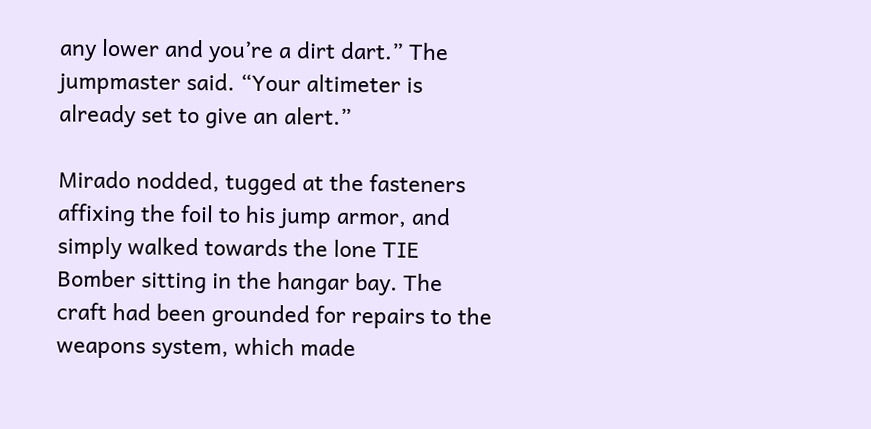any lower and you’re a dirt dart.” The jumpmaster said. “Your altimeter is already set to give an alert.”

Mirado nodded, tugged at the fasteners affixing the foil to his jump armor, and simply walked towards the lone TIE Bomber sitting in the hangar bay. The craft had been grounded for repairs to the weapons system, which made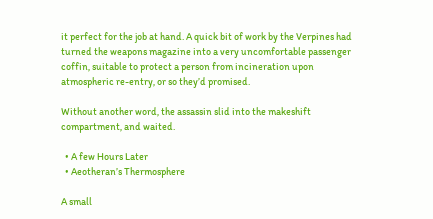it perfect for the job at hand. A quick bit of work by the Verpines had turned the weapons magazine into a very uncomfortable passenger coffin, suitable to protect a person from incineration upon atmospheric re-entry, or so they’d promised.

Without another word, the assassin slid into the makeshift compartment, and waited.

  • A few Hours Later
  • Aeotheran’s Thermosphere

A small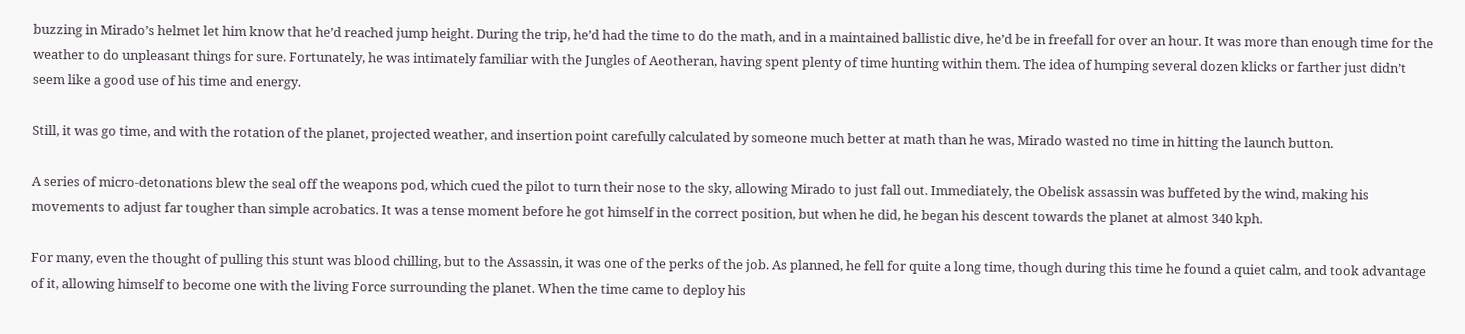buzzing in Mirado’s helmet let him know that he’d reached jump height. During the trip, he’d had the time to do the math, and in a maintained ballistic dive, he’d be in freefall for over an hour. It was more than enough time for the weather to do unpleasant things for sure. Fortunately, he was intimately familiar with the Jungles of Aeotheran, having spent plenty of time hunting within them. The idea of humping several dozen klicks or farther just didn’t seem like a good use of his time and energy.

Still, it was go time, and with the rotation of the planet, projected weather, and insertion point carefully calculated by someone much better at math than he was, Mirado wasted no time in hitting the launch button.

A series of micro-detonations blew the seal off the weapons pod, which cued the pilot to turn their nose to the sky, allowing Mirado to just fall out. Immediately, the Obelisk assassin was buffeted by the wind, making his movements to adjust far tougher than simple acrobatics. It was a tense moment before he got himself in the correct position, but when he did, he began his descent towards the planet at almost 340 kph.

For many, even the thought of pulling this stunt was blood chilling, but to the Assassin, it was one of the perks of the job. As planned, he fell for quite a long time, though during this time he found a quiet calm, and took advantage of it, allowing himself to become one with the living Force surrounding the planet. When the time came to deploy his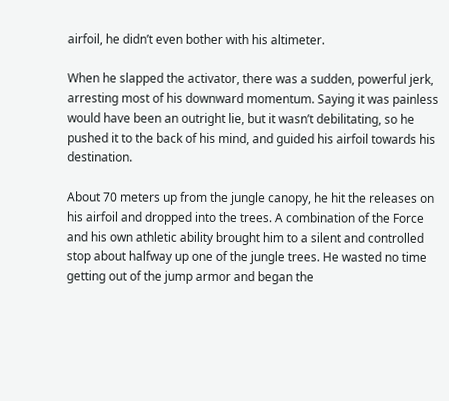airfoil, he didn’t even bother with his altimeter.

When he slapped the activator, there was a sudden, powerful jerk, arresting most of his downward momentum. Saying it was painless would have been an outright lie, but it wasn’t debilitating, so he pushed it to the back of his mind, and guided his airfoil towards his destination.

About 70 meters up from the jungle canopy, he hit the releases on his airfoil and dropped into the trees. A combination of the Force and his own athletic ability brought him to a silent and controlled stop about halfway up one of the jungle trees. He wasted no time getting out of the jump armor and began the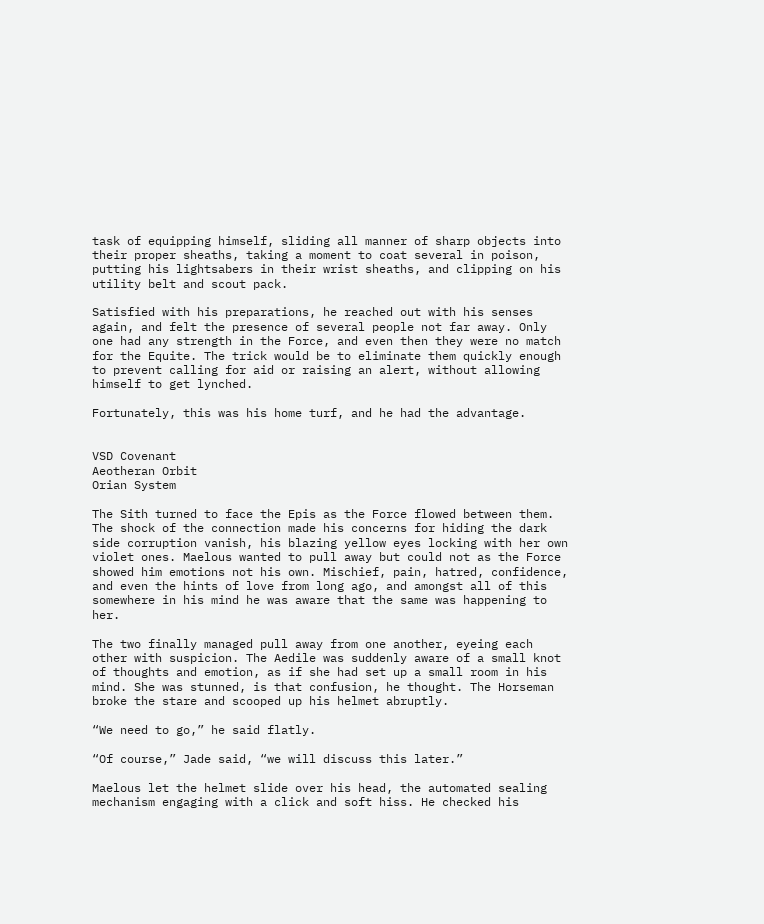task of equipping himself, sliding all manner of sharp objects into their proper sheaths, taking a moment to coat several in poison, putting his lightsabers in their wrist sheaths, and clipping on his utility belt and scout pack.

Satisfied with his preparations, he reached out with his senses again, and felt the presence of several people not far away. Only one had any strength in the Force, and even then they were no match for the Equite. The trick would be to eliminate them quickly enough to prevent calling for aid or raising an alert, without allowing himself to get lynched.

Fortunately, this was his home turf, and he had the advantage.


VSD Covenant
Aeotheran Orbit
Orian System

The Sith turned to face the Epis as the Force flowed between them. The shock of the connection made his concerns for hiding the dark side corruption vanish, his blazing yellow eyes locking with her own violet ones. Maelous wanted to pull away but could not as the Force showed him emotions not his own. Mischief, pain, hatred, confidence, and even the hints of love from long ago, and amongst all of this somewhere in his mind he was aware that the same was happening to her.

The two finally managed pull away from one another, eyeing each other with suspicion. The Aedile was suddenly aware of a small knot of thoughts and emotion, as if she had set up a small room in his mind. She was stunned, is that confusion, he thought. The Horseman broke the stare and scooped up his helmet abruptly.

“We need to go,” he said flatly.

“Of course,” Jade said, “we will discuss this later.”

Maelous let the helmet slide over his head, the automated sealing mechanism engaging with a click and soft hiss. He checked his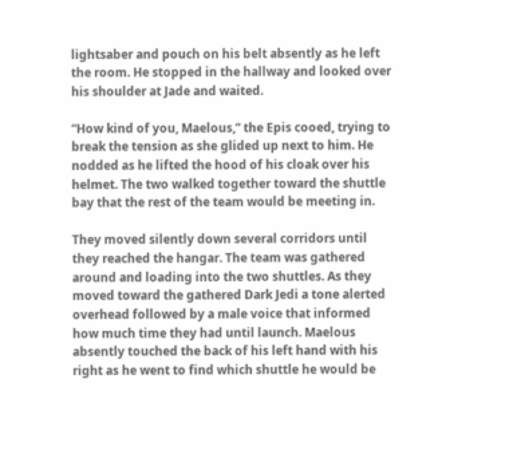lightsaber and pouch on his belt absently as he left the room. He stopped in the hallway and looked over his shoulder at Jade and waited.

“How kind of you, Maelous,” the Epis cooed, trying to break the tension as she glided up next to him. He nodded as he lifted the hood of his cloak over his helmet. The two walked together toward the shuttle bay that the rest of the team would be meeting in.

They moved silently down several corridors until they reached the hangar. The team was gathered around and loading into the two shuttles. As they moved toward the gathered Dark Jedi a tone alerted overhead followed by a male voice that informed how much time they had until launch. Maelous absently touched the back of his left hand with his right as he went to find which shuttle he would be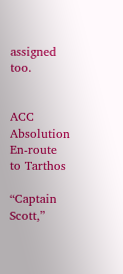assigned too.


ACC Absolution
En-route to Tarthos

“Captain Scott,”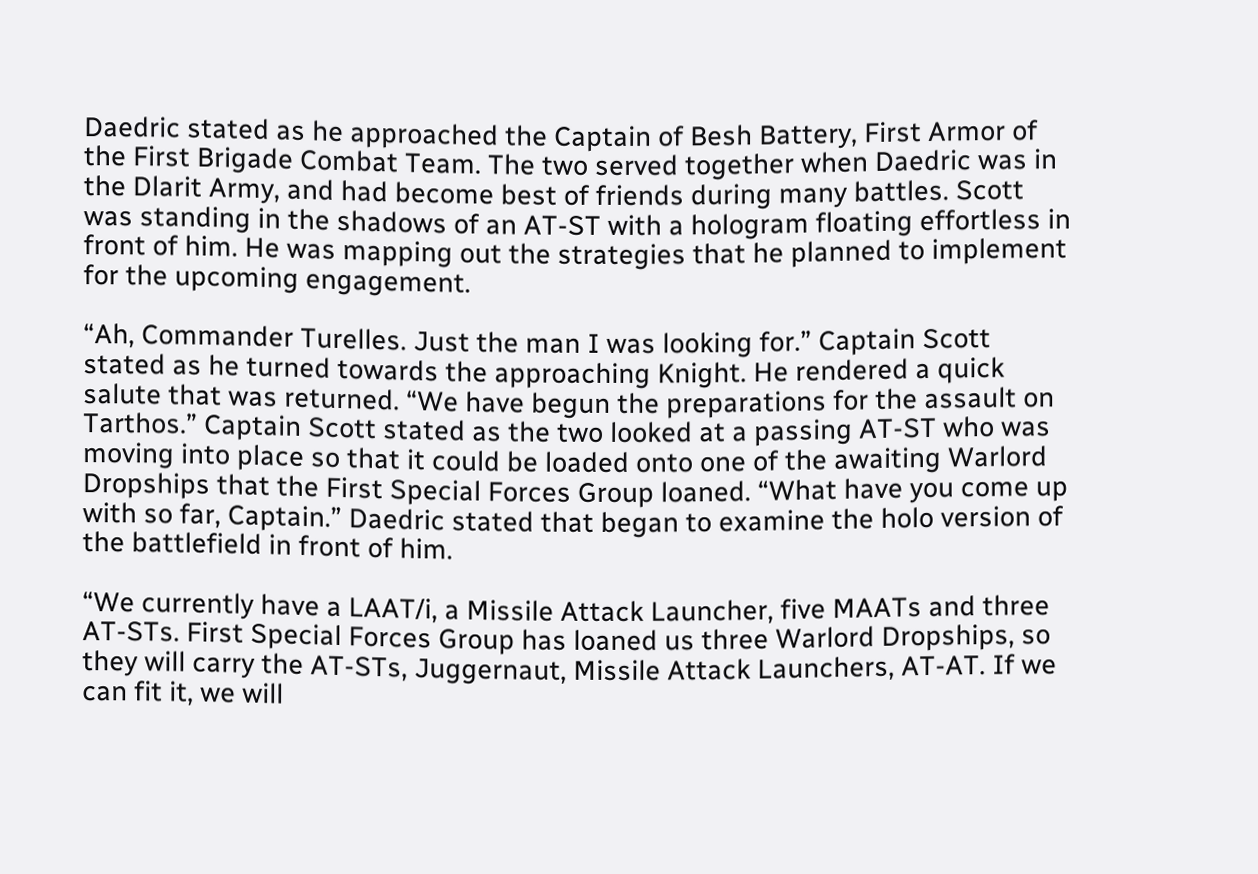Daedric stated as he approached the Captain of Besh Battery, First Armor of the First Brigade Combat Team. The two served together when Daedric was in the Dlarit Army, and had become best of friends during many battles. Scott was standing in the shadows of an AT-ST with a hologram floating effortless in front of him. He was mapping out the strategies that he planned to implement for the upcoming engagement.

“Ah, Commander Turelles. Just the man I was looking for.” Captain Scott stated as he turned towards the approaching Knight. He rendered a quick salute that was returned. “We have begun the preparations for the assault on Tarthos.” Captain Scott stated as the two looked at a passing AT-ST who was moving into place so that it could be loaded onto one of the awaiting Warlord Dropships that the First Special Forces Group loaned. “What have you come up with so far, Captain.” Daedric stated that began to examine the holo version of the battlefield in front of him.

“We currently have a LAAT/i, a Missile Attack Launcher, five MAATs and three AT-STs. First Special Forces Group has loaned us three Warlord Dropships, so they will carry the AT-STs, Juggernaut, Missile Attack Launchers, AT-AT. If we can fit it, we will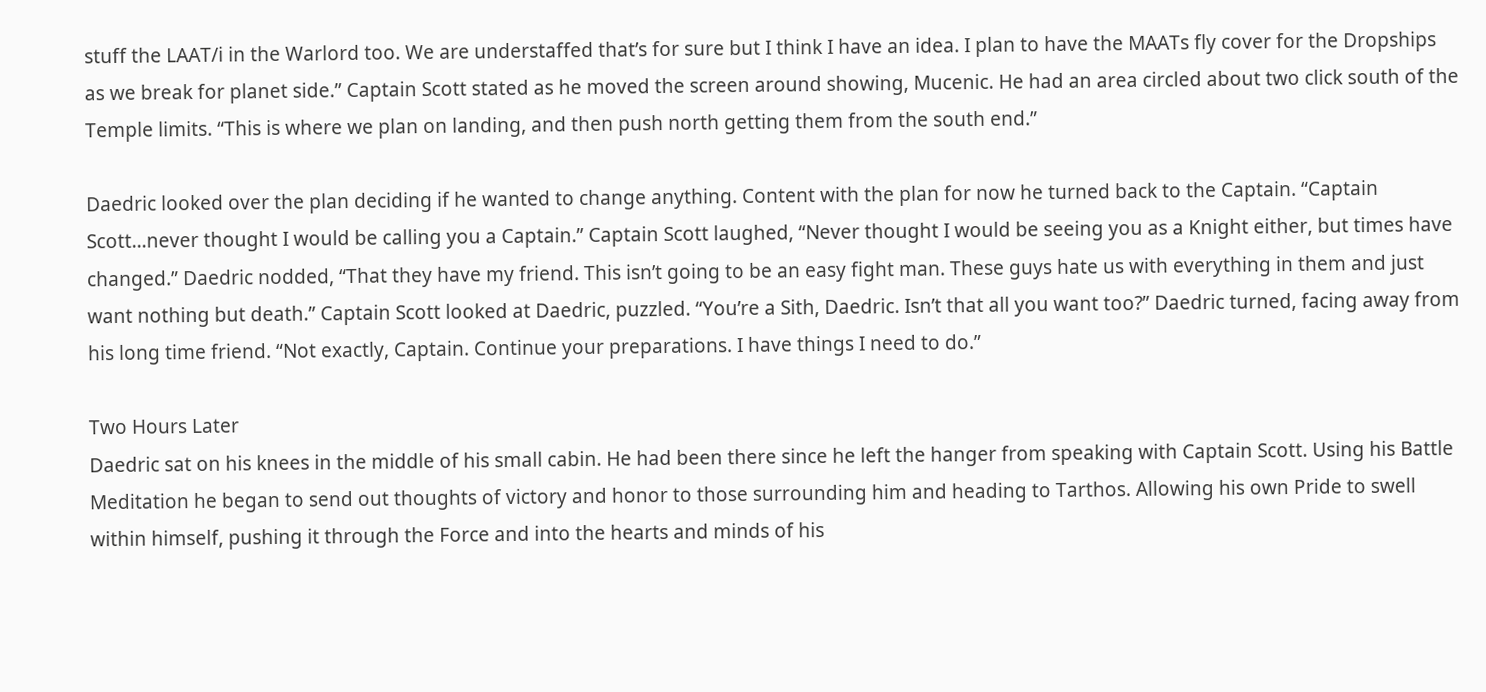stuff the LAAT/i in the Warlord too. We are understaffed that’s for sure but I think I have an idea. I plan to have the MAATs fly cover for the Dropships as we break for planet side.” Captain Scott stated as he moved the screen around showing, Mucenic. He had an area circled about two click south of the Temple limits. “This is where we plan on landing, and then push north getting them from the south end.”

Daedric looked over the plan deciding if he wanted to change anything. Content with the plan for now he turned back to the Captain. “Captain Scott…never thought I would be calling you a Captain.” Captain Scott laughed, “Never thought I would be seeing you as a Knight either, but times have changed.” Daedric nodded, “That they have my friend. This isn’t going to be an easy fight man. These guys hate us with everything in them and just want nothing but death.” Captain Scott looked at Daedric, puzzled. “You’re a Sith, Daedric. Isn’t that all you want too?” Daedric turned, facing away from his long time friend. “Not exactly, Captain. Continue your preparations. I have things I need to do.”

Two Hours Later
Daedric sat on his knees in the middle of his small cabin. He had been there since he left the hanger from speaking with Captain Scott. Using his Battle Meditation he began to send out thoughts of victory and honor to those surrounding him and heading to Tarthos. Allowing his own Pride to swell within himself, pushing it through the Force and into the hearts and minds of his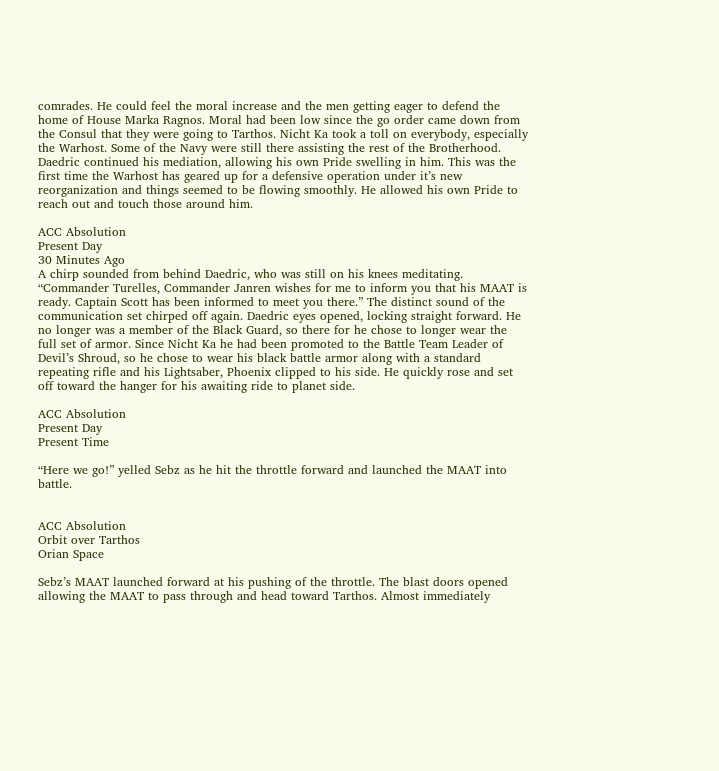comrades. He could feel the moral increase and the men getting eager to defend the home of House Marka Ragnos. Moral had been low since the go order came down from the Consul that they were going to Tarthos. Nicht Ka took a toll on everybody, especially the Warhost. Some of the Navy were still there assisting the rest of the Brotherhood. Daedric continued his mediation, allowing his own Pride swelling in him. This was the first time the Warhost has geared up for a defensive operation under it’s new reorganization and things seemed to be flowing smoothly. He allowed his own Pride to reach out and touch those around him.

ACC Absolution
Present Day
30 Minutes Ago
A chirp sounded from behind Daedric, who was still on his knees meditating. “Commander Turelles, Commander Janren wishes for me to inform you that his MAAT is ready. Captain Scott has been informed to meet you there.” The distinct sound of the communication set chirped off again. Daedric eyes opened, locking straight forward. He no longer was a member of the Black Guard, so there for he chose to longer wear the full set of armor. Since Nicht Ka he had been promoted to the Battle Team Leader of Devil’s Shroud, so he chose to wear his black battle armor along with a standard repeating rifle and his Lightsaber, Phoenix clipped to his side. He quickly rose and set off toward the hanger for his awaiting ride to planet side.

ACC Absolution
Present Day
Present Time

“Here we go!” yelled Sebz as he hit the throttle forward and launched the MAAT into battle.


ACC Absolution
Orbit over Tarthos
Orian Space

Sebz’s MAAT launched forward at his pushing of the throttle. The blast doors opened allowing the MAAT to pass through and head toward Tarthos. Almost immediately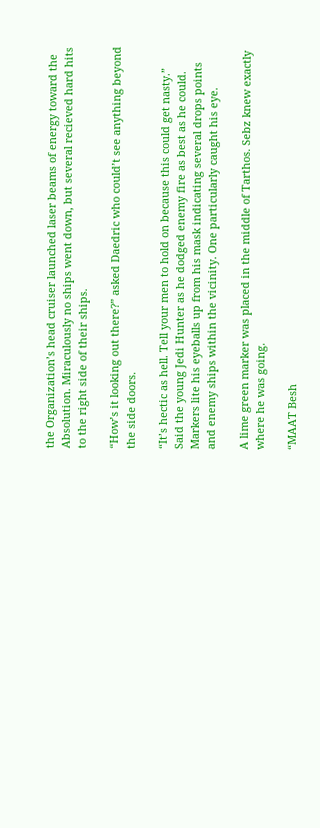the Organization’s head cruiser launched laser beams of energy toward the Absolution. Miraculously no ships went down, but several recieved hard hits to the right side of their ships.

“How’s it looking out there?” asked Daedric who could’t see anything beyond the side doors.

“It’s hectic as hell. Tell your men to hold on because this could get nasty.” Said the young Jedi Hunter as he dodged enemy fire as best as he could. Markers lite his eyeballs up from his mask indicating several drops points and enemy ships within the vicinity. One particularly caught his eye.

A lime green marker was placed in the middle of Tarthos. Sebz knew exactly where he was going.

“MAAT Besh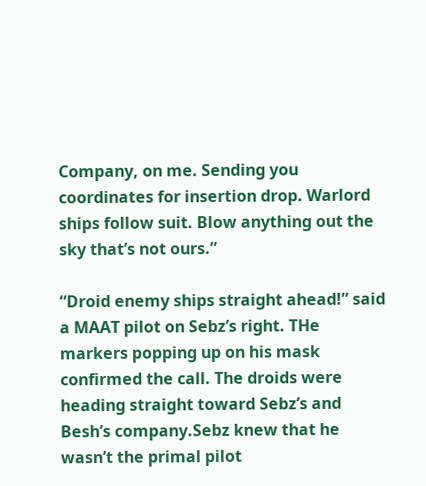Company, on me. Sending you coordinates for insertion drop. Warlord ships follow suit. Blow anything out the sky that’s not ours.”

“Droid enemy ships straight ahead!” said a MAAT pilot on Sebz’s right. THe markers popping up on his mask confirmed the call. The droids were heading straight toward Sebz’s and Besh’s company.Sebz knew that he wasn’t the primal pilot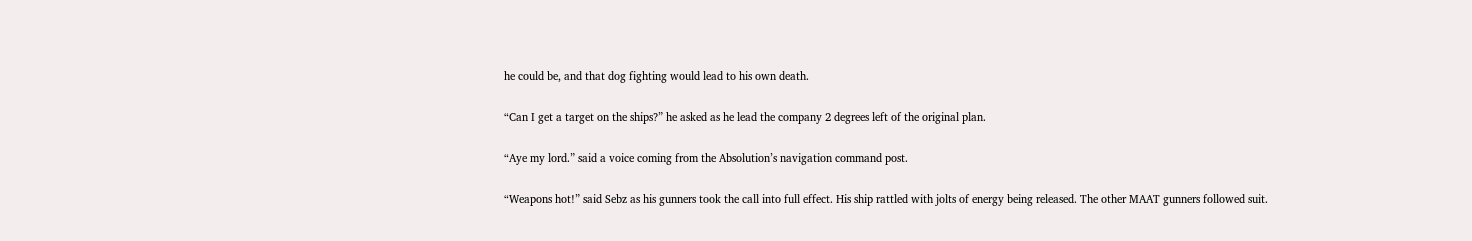he could be, and that dog fighting would lead to his own death.

“Can I get a target on the ships?” he asked as he lead the company 2 degrees left of the original plan.

“Aye my lord.” said a voice coming from the Absolution’s navigation command post.

“Weapons hot!” said Sebz as his gunners took the call into full effect. His ship rattled with jolts of energy being released. The other MAAT gunners followed suit.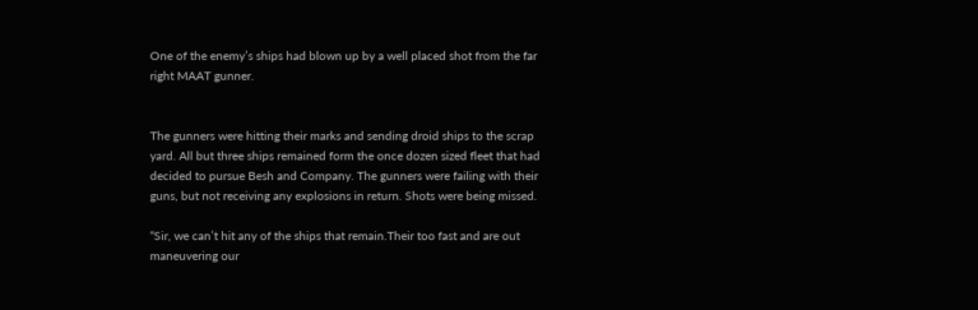One of the enemy’s ships had blown up by a well placed shot from the far right MAAT gunner.


The gunners were hitting their marks and sending droid ships to the scrap yard. All but three ships remained form the once dozen sized fleet that had decided to pursue Besh and Company. The gunners were failing with their guns, but not receiving any explosions in return. Shots were being missed.

“Sir, we can’t hit any of the ships that remain.Their too fast and are out maneuvering our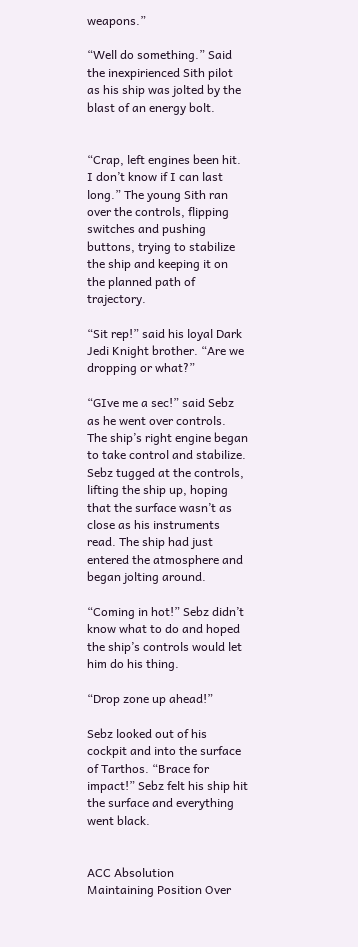weapons.”

“Well do something.” Said the inexpirienced Sith pilot as his ship was jolted by the blast of an energy bolt.


“Crap, left engines been hit. I don’t know if I can last long.” The young Sith ran over the controls, flipping switches and pushing buttons, trying to stabilize the ship and keeping it on the planned path of trajectory.

“Sit rep!” said his loyal Dark Jedi Knight brother. “Are we dropping or what?”

“GIve me a sec!” said Sebz as he went over controls. The ship’s right engine began to take control and stabilize. Sebz tugged at the controls, lifting the ship up, hoping that the surface wasn’t as close as his instruments read. The ship had just entered the atmosphere and began jolting around.

“Coming in hot!” Sebz didn’t know what to do and hoped the ship’s controls would let him do his thing.

“Drop zone up ahead!”

Sebz looked out of his cockpit and into the surface of Tarthos. “Brace for impact!” Sebz felt his ship hit the surface and everything went black.


ACC Absolution
Maintaining Position Over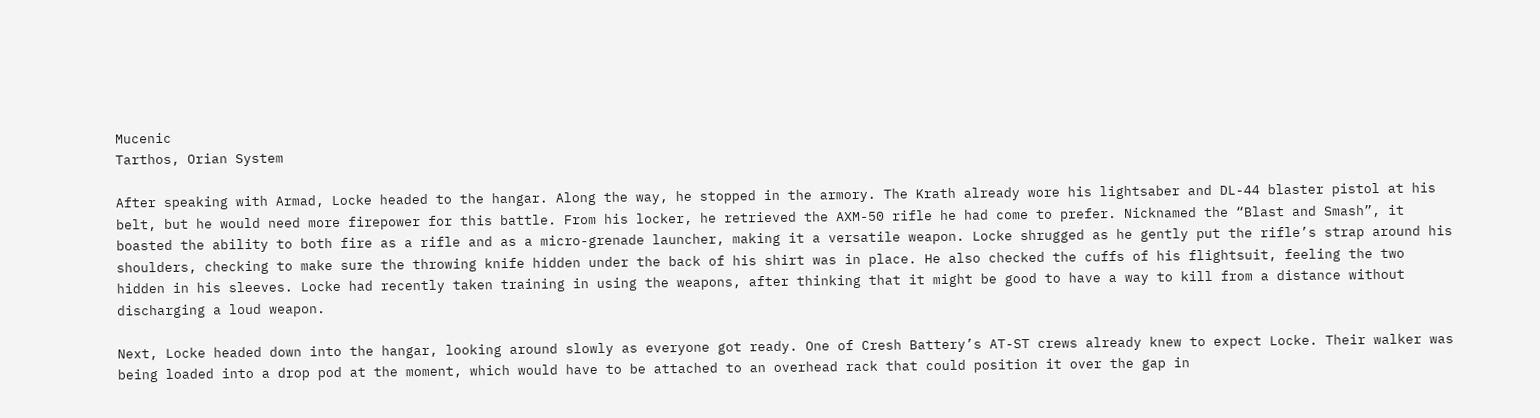Mucenic
Tarthos, Orian System

After speaking with Armad, Locke headed to the hangar. Along the way, he stopped in the armory. The Krath already wore his lightsaber and DL-44 blaster pistol at his belt, but he would need more firepower for this battle. From his locker, he retrieved the AXM-50 rifle he had come to prefer. Nicknamed the “Blast and Smash”, it boasted the ability to both fire as a rifle and as a micro-grenade launcher, making it a versatile weapon. Locke shrugged as he gently put the rifle’s strap around his shoulders, checking to make sure the throwing knife hidden under the back of his shirt was in place. He also checked the cuffs of his flightsuit, feeling the two hidden in his sleeves. Locke had recently taken training in using the weapons, after thinking that it might be good to have a way to kill from a distance without discharging a loud weapon.

Next, Locke headed down into the hangar, looking around slowly as everyone got ready. One of Cresh Battery’s AT-ST crews already knew to expect Locke. Their walker was being loaded into a drop pod at the moment, which would have to be attached to an overhead rack that could position it over the gap in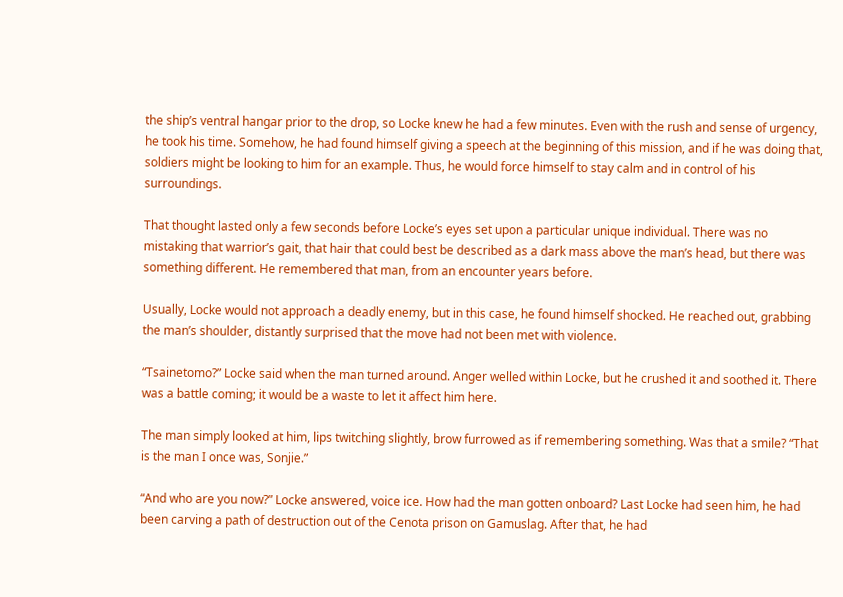the ship’s ventral hangar prior to the drop, so Locke knew he had a few minutes. Even with the rush and sense of urgency, he took his time. Somehow, he had found himself giving a speech at the beginning of this mission, and if he was doing that, soldiers might be looking to him for an example. Thus, he would force himself to stay calm and in control of his surroundings.

That thought lasted only a few seconds before Locke’s eyes set upon a particular unique individual. There was no mistaking that warrior’s gait, that hair that could best be described as a dark mass above the man’s head, but there was something different. He remembered that man, from an encounter years before.

Usually, Locke would not approach a deadly enemy, but in this case, he found himself shocked. He reached out, grabbing the man’s shoulder, distantly surprised that the move had not been met with violence.

“Tsainetomo?” Locke said when the man turned around. Anger welled within Locke, but he crushed it and soothed it. There was a battle coming; it would be a waste to let it affect him here.

The man simply looked at him, lips twitching slightly, brow furrowed as if remembering something. Was that a smile? “That is the man I once was, Sonjie.”

“And who are you now?” Locke answered, voice ice. How had the man gotten onboard? Last Locke had seen him, he had been carving a path of destruction out of the Cenota prison on Gamuslag. After that, he had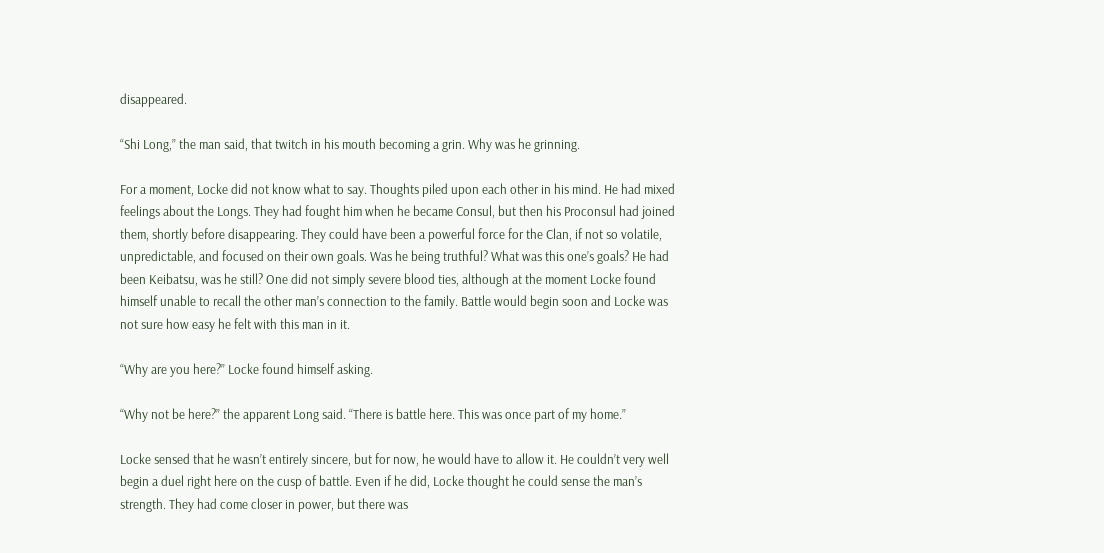disappeared.

“Shi Long,” the man said, that twitch in his mouth becoming a grin. Why was he grinning.

For a moment, Locke did not know what to say. Thoughts piled upon each other in his mind. He had mixed feelings about the Longs. They had fought him when he became Consul, but then his Proconsul had joined them, shortly before disappearing. They could have been a powerful force for the Clan, if not so volatile, unpredictable, and focused on their own goals. Was he being truthful? What was this one’s goals? He had been Keibatsu, was he still? One did not simply severe blood ties, although at the moment Locke found himself unable to recall the other man’s connection to the family. Battle would begin soon and Locke was not sure how easy he felt with this man in it.

“Why are you here?” Locke found himself asking.

“Why not be here?” the apparent Long said. “There is battle here. This was once part of my home.”

Locke sensed that he wasn’t entirely sincere, but for now, he would have to allow it. He couldn’t very well begin a duel right here on the cusp of battle. Even if he did, Locke thought he could sense the man’s strength. They had come closer in power, but there was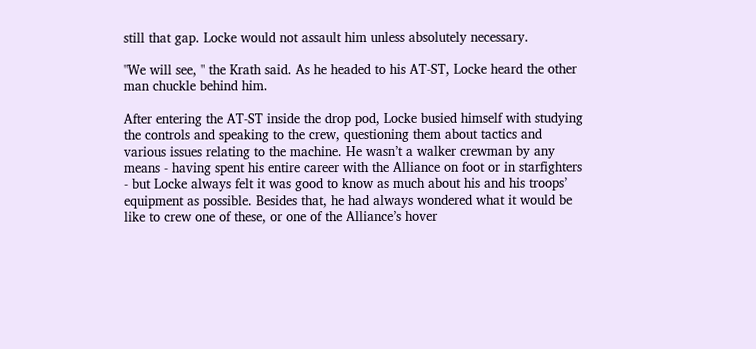still that gap. Locke would not assault him unless absolutely necessary.

"We will see, " the Krath said. As he headed to his AT-ST, Locke heard the other man chuckle behind him.

After entering the AT-ST inside the drop pod, Locke busied himself with studying the controls and speaking to the crew, questioning them about tactics and various issues relating to the machine. He wasn’t a walker crewman by any means - having spent his entire career with the Alliance on foot or in starfighters - but Locke always felt it was good to know as much about his and his troops’ equipment as possible. Besides that, he had always wondered what it would be like to crew one of these, or one of the Alliance’s hover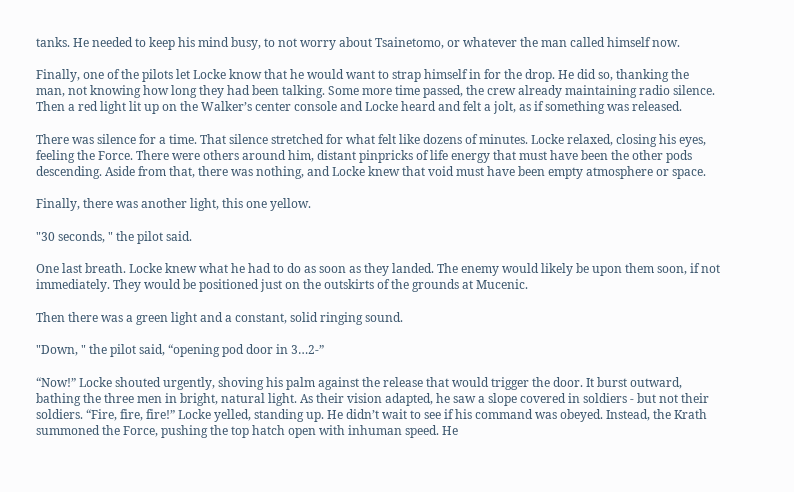tanks. He needed to keep his mind busy, to not worry about Tsainetomo, or whatever the man called himself now.

Finally, one of the pilots let Locke know that he would want to strap himself in for the drop. He did so, thanking the man, not knowing how long they had been talking. Some more time passed, the crew already maintaining radio silence. Then a red light lit up on the Walker’s center console and Locke heard and felt a jolt, as if something was released.

There was silence for a time. That silence stretched for what felt like dozens of minutes. Locke relaxed, closing his eyes, feeling the Force. There were others around him, distant pinpricks of life energy that must have been the other pods descending. Aside from that, there was nothing, and Locke knew that void must have been empty atmosphere or space.

Finally, there was another light, this one yellow.

"30 seconds, " the pilot said.

One last breath. Locke knew what he had to do as soon as they landed. The enemy would likely be upon them soon, if not immediately. They would be positioned just on the outskirts of the grounds at Mucenic.

Then there was a green light and a constant, solid ringing sound.

"Down, " the pilot said, “opening pod door in 3…2-”

“Now!” Locke shouted urgently, shoving his palm against the release that would trigger the door. It burst outward, bathing the three men in bright, natural light. As their vision adapted, he saw a slope covered in soldiers - but not their soldiers. “Fire, fire, fire!” Locke yelled, standing up. He didn’t wait to see if his command was obeyed. Instead, the Krath summoned the Force, pushing the top hatch open with inhuman speed. He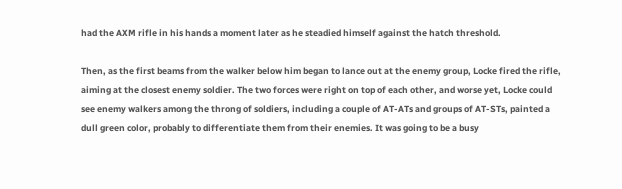had the AXM rifle in his hands a moment later as he steadied himself against the hatch threshold.

Then, as the first beams from the walker below him began to lance out at the enemy group, Locke fired the rifle, aiming at the closest enemy soldier. The two forces were right on top of each other, and worse yet, Locke could see enemy walkers among the throng of soldiers, including a couple of AT-ATs and groups of AT-STs, painted a dull green color, probably to differentiate them from their enemies. It was going to be a busy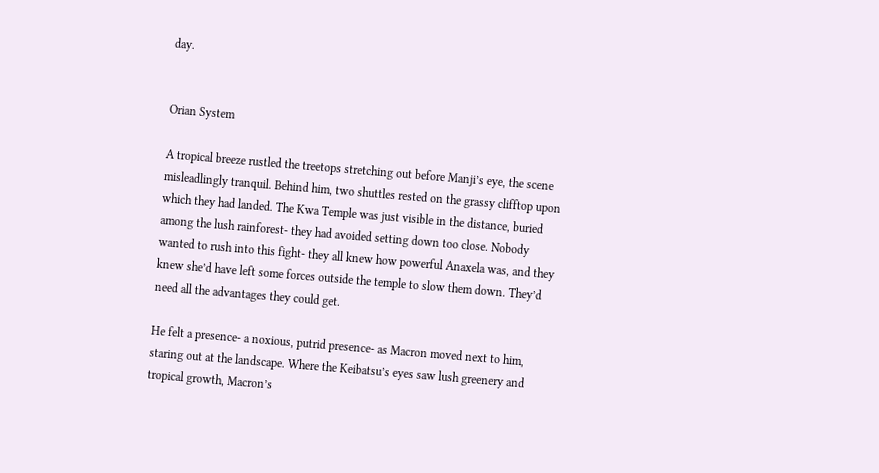day.


Orian System

A tropical breeze rustled the treetops stretching out before Manji’s eye, the scene misleadlingly tranquil. Behind him, two shuttles rested on the grassy clifftop upon which they had landed. The Kwa Temple was just visible in the distance, buried among the lush rainforest- they had avoided setting down too close. Nobody wanted to rush into this fight- they all knew how powerful Anaxela was, and they knew she’d have left some forces outside the temple to slow them down. They’d need all the advantages they could get.

He felt a presence- a noxious, putrid presence- as Macron moved next to him, staring out at the landscape. Where the Keibatsu’s eyes saw lush greenery and tropical growth, Macron’s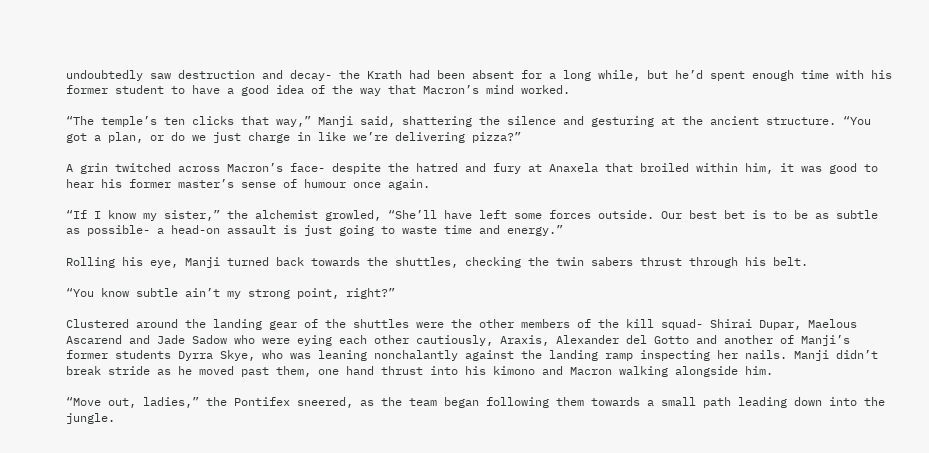undoubtedly saw destruction and decay- the Krath had been absent for a long while, but he’d spent enough time with his former student to have a good idea of the way that Macron’s mind worked.

“The temple’s ten clicks that way,” Manji said, shattering the silence and gesturing at the ancient structure. “You got a plan, or do we just charge in like we’re delivering pizza?”

A grin twitched across Macron’s face- despite the hatred and fury at Anaxela that broiled within him, it was good to hear his former master’s sense of humour once again.

“If I know my sister,” the alchemist growled, “She’ll have left some forces outside. Our best bet is to be as subtle as possible- a head-on assault is just going to waste time and energy.”

Rolling his eye, Manji turned back towards the shuttles, checking the twin sabers thrust through his belt.

“You know subtle ain’t my strong point, right?”

Clustered around the landing gear of the shuttles were the other members of the kill squad- Shirai Dupar, Maelous Ascarend and Jade Sadow who were eying each other cautiously, Araxis, Alexander del Gotto and another of Manji’s former students Dyrra Skye, who was leaning nonchalantly against the landing ramp inspecting her nails. Manji didn’t break stride as he moved past them, one hand thrust into his kimono and Macron walking alongside him.

“Move out, ladies,” the Pontifex sneered, as the team began following them towards a small path leading down into the jungle.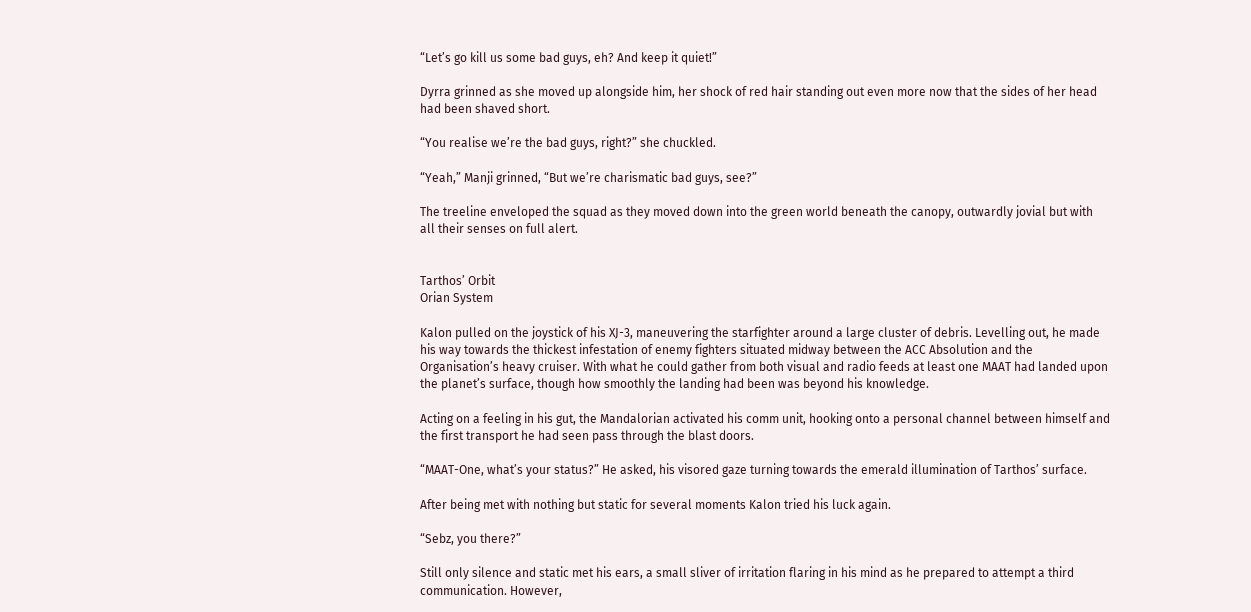“Let’s go kill us some bad guys, eh? And keep it quiet!”

Dyrra grinned as she moved up alongside him, her shock of red hair standing out even more now that the sides of her head had been shaved short.

“You realise we’re the bad guys, right?” she chuckled.

“Yeah,” Manji grinned, “But we’re charismatic bad guys, see?”

The treeline enveloped the squad as they moved down into the green world beneath the canopy, outwardly jovial but with all their senses on full alert.


Tarthos’ Orbit
Orian System

Kalon pulled on the joystick of his XJ-3, maneuvering the starfighter around a large cluster of debris. Levelling out, he made his way towards the thickest infestation of enemy fighters situated midway between the ACC Absolution and the Organisation’s heavy cruiser. With what he could gather from both visual and radio feeds at least one MAAT had landed upon the planet’s surface, though how smoothly the landing had been was beyond his knowledge.

Acting on a feeling in his gut, the Mandalorian activated his comm unit, hooking onto a personal channel between himself and the first transport he had seen pass through the blast doors.

“MAAT-One, what’s your status?” He asked, his visored gaze turning towards the emerald illumination of Tarthos’ surface.

After being met with nothing but static for several moments Kalon tried his luck again.

“Sebz, you there?”

Still only silence and static met his ears, a small sliver of irritation flaring in his mind as he prepared to attempt a third communication. However,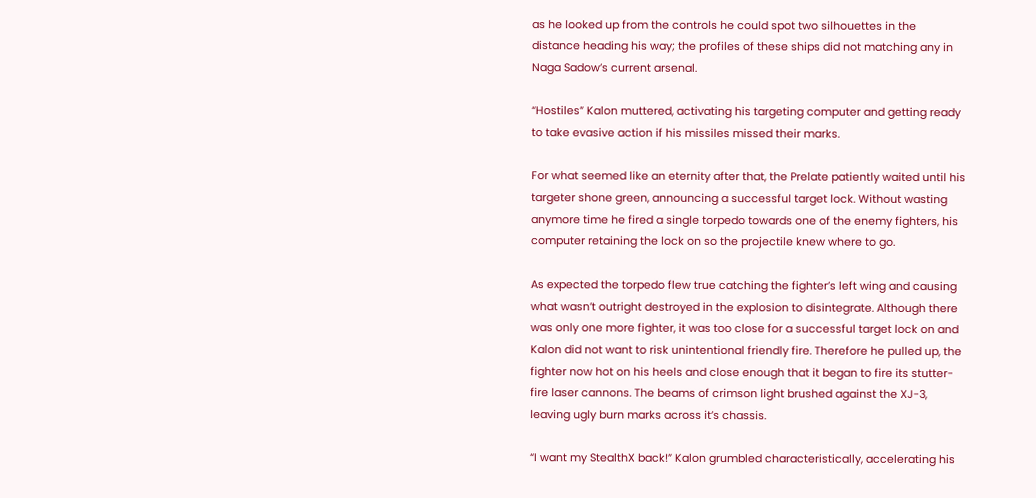as he looked up from the controls he could spot two silhouettes in the distance heading his way; the profiles of these ships did not matching any in Naga Sadow’s current arsenal.

“Hostiles” Kalon muttered, activating his targeting computer and getting ready to take evasive action if his missiles missed their marks.

For what seemed like an eternity after that, the Prelate patiently waited until his targeter shone green, announcing a successful target lock. Without wasting anymore time he fired a single torpedo towards one of the enemy fighters, his computer retaining the lock on so the projectile knew where to go.

As expected the torpedo flew true catching the fighter’s left wing and causing what wasn’t outright destroyed in the explosion to disintegrate. Although there was only one more fighter, it was too close for a successful target lock on and Kalon did not want to risk unintentional friendly fire. Therefore he pulled up, the fighter now hot on his heels and close enough that it began to fire its stutter-fire laser cannons. The beams of crimson light brushed against the XJ-3, leaving ugly burn marks across it’s chassis.

“I want my StealthX back!” Kalon grumbled characteristically, accelerating his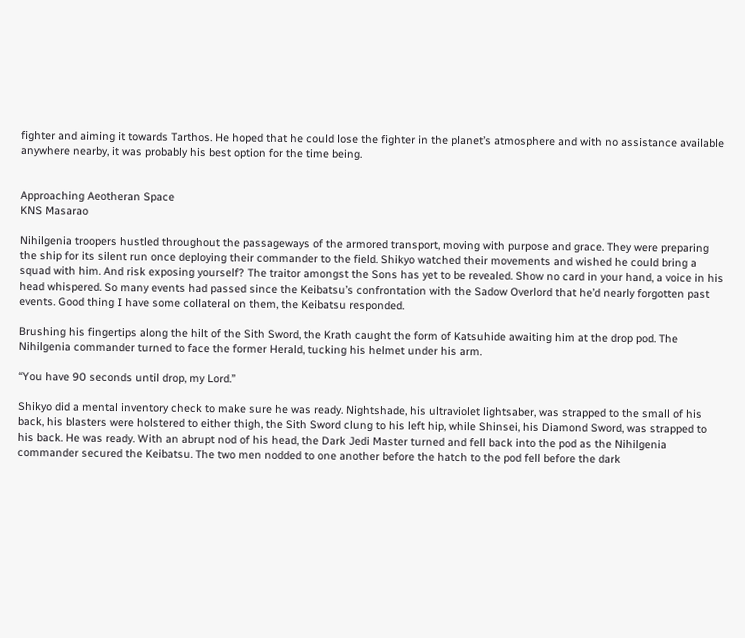fighter and aiming it towards Tarthos. He hoped that he could lose the fighter in the planet’s atmosphere and with no assistance available anywhere nearby, it was probably his best option for the time being.


Approaching Aeotheran Space
KNS Masarao

Nihilgenia troopers hustled throughout the passageways of the armored transport, moving with purpose and grace. They were preparing the ship for its silent run once deploying their commander to the field. Shikyo watched their movements and wished he could bring a squad with him. And risk exposing yourself? The traitor amongst the Sons has yet to be revealed. Show no card in your hand, a voice in his head whispered. So many events had passed since the Keibatsu’s confrontation with the Sadow Overlord that he’d nearly forgotten past events. Good thing I have some collateral on them, the Keibatsu responded.

Brushing his fingertips along the hilt of the Sith Sword, the Krath caught the form of Katsuhide awaiting him at the drop pod. The Nihilgenia commander turned to face the former Herald, tucking his helmet under his arm.

“You have 90 seconds until drop, my Lord.”

Shikyo did a mental inventory check to make sure he was ready. Nightshade, his ultraviolet lightsaber, was strapped to the small of his back, his blasters were holstered to either thigh, the Sith Sword clung to his left hip, while Shinsei, his Diamond Sword, was strapped to his back. He was ready. With an abrupt nod of his head, the Dark Jedi Master turned and fell back into the pod as the Nihilgenia commander secured the Keibatsu. The two men nodded to one another before the hatch to the pod fell before the dark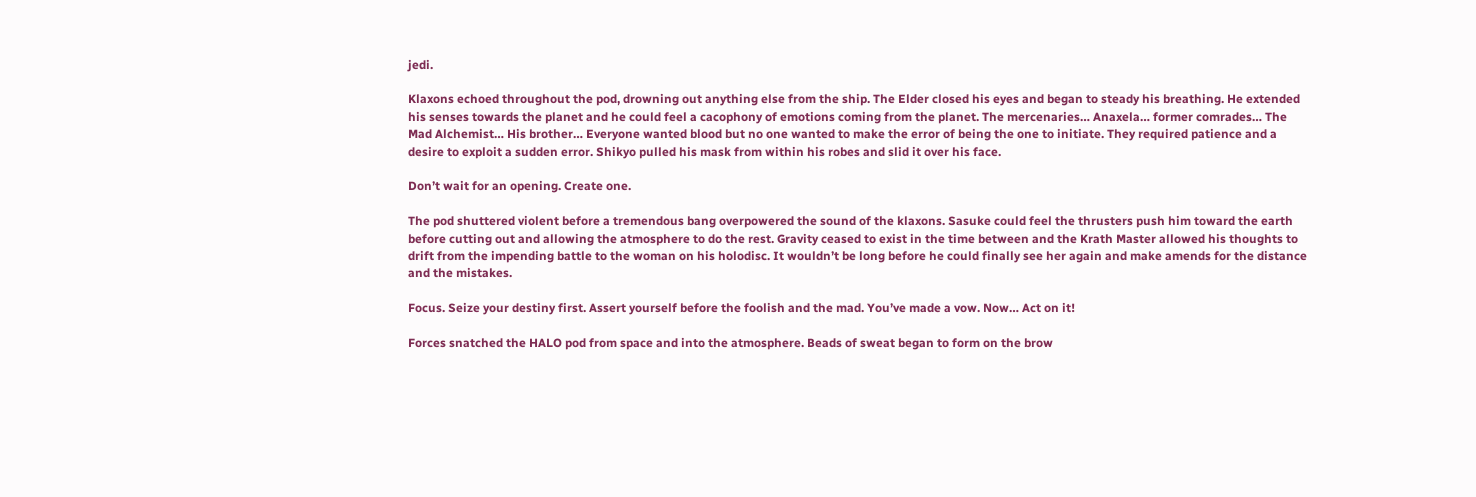jedi.

Klaxons echoed throughout the pod, drowning out anything else from the ship. The Elder closed his eyes and began to steady his breathing. He extended his senses towards the planet and he could feel a cacophony of emotions coming from the planet. The mercenaries… Anaxela… former comrades… The Mad Alchemist… His brother… Everyone wanted blood but no one wanted to make the error of being the one to initiate. They required patience and a desire to exploit a sudden error. Shikyo pulled his mask from within his robes and slid it over his face.

Don’t wait for an opening. Create one.

The pod shuttered violent before a tremendous bang overpowered the sound of the klaxons. Sasuke could feel the thrusters push him toward the earth before cutting out and allowing the atmosphere to do the rest. Gravity ceased to exist in the time between and the Krath Master allowed his thoughts to drift from the impending battle to the woman on his holodisc. It wouldn’t be long before he could finally see her again and make amends for the distance and the mistakes.

Focus. Seize your destiny first. Assert yourself before the foolish and the mad. You’ve made a vow. Now… Act on it!

Forces snatched the HALO pod from space and into the atmosphere. Beads of sweat began to form on the brow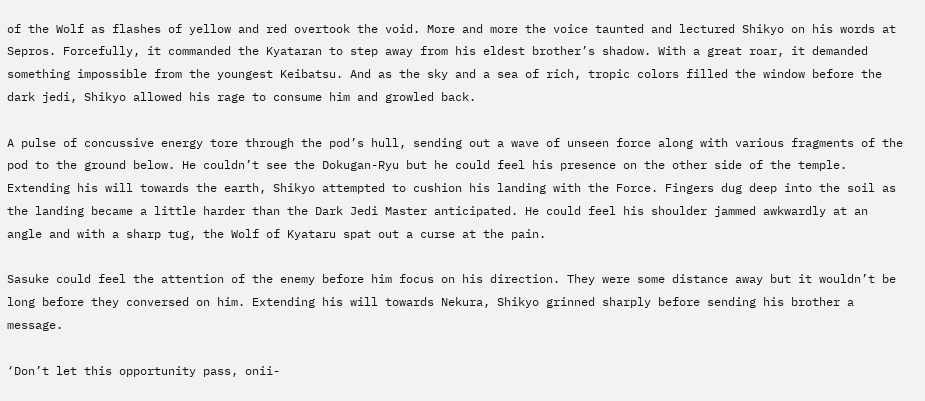of the Wolf as flashes of yellow and red overtook the void. More and more the voice taunted and lectured Shikyo on his words at Sepros. Forcefully, it commanded the Kyataran to step away from his eldest brother’s shadow. With a great roar, it demanded something impossible from the youngest Keibatsu. And as the sky and a sea of rich, tropic colors filled the window before the dark jedi, Shikyo allowed his rage to consume him and growled back.

A pulse of concussive energy tore through the pod’s hull, sending out a wave of unseen force along with various fragments of the pod to the ground below. He couldn’t see the Dokugan-Ryu but he could feel his presence on the other side of the temple. Extending his will towards the earth, Shikyo attempted to cushion his landing with the Force. Fingers dug deep into the soil as the landing became a little harder than the Dark Jedi Master anticipated. He could feel his shoulder jammed awkwardly at an angle and with a sharp tug, the Wolf of Kyataru spat out a curse at the pain.

Sasuke could feel the attention of the enemy before him focus on his direction. They were some distance away but it wouldn’t be long before they conversed on him. Extending his will towards Nekura, Shikyo grinned sharply before sending his brother a message.

‘Don’t let this opportunity pass, onii-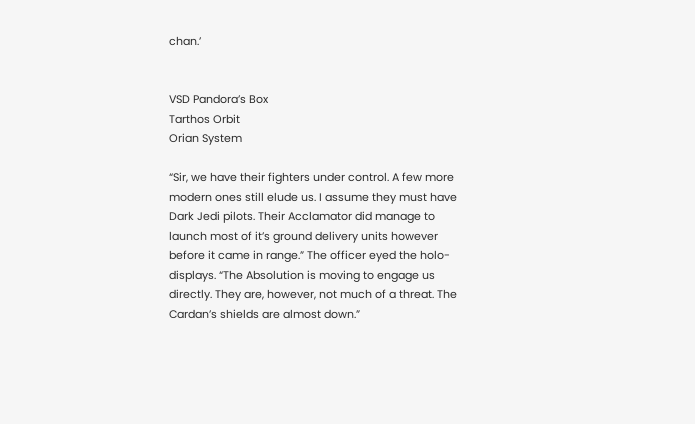chan.’


VSD Pandora’s Box
Tarthos Orbit
Orian System

“Sir, we have their fighters under control. A few more modern ones still elude us. I assume they must have Dark Jedi pilots. Their Acclamator did manage to launch most of it’s ground delivery units however before it came in range.” The officer eyed the holo-displays. “The Absolution is moving to engage us directly. They are, however, not much of a threat. The Cardan’s shields are almost down.”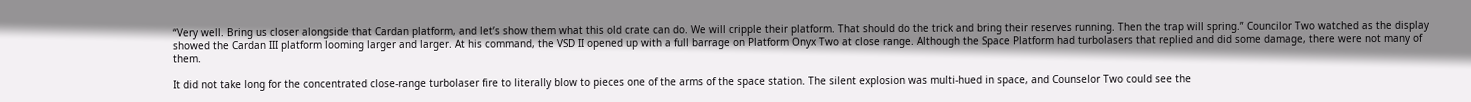“Very well. Bring us closer alongside that Cardan platform, and let’s show them what this old crate can do. We will cripple their platform. That should do the trick and bring their reserves running. Then the trap will spring.” Councilor Two watched as the display showed the Cardan III platform looming larger and larger. At his command, the VSD II opened up with a full barrage on Platform Onyx Two at close range. Although the Space Platform had turbolasers that replied and did some damage, there were not many of them.

It did not take long for the concentrated close-range turbolaser fire to literally blow to pieces one of the arms of the space station. The silent explosion was multi-hued in space, and Counselor Two could see the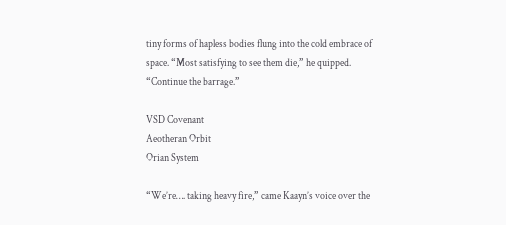tiny forms of hapless bodies flung into the cold embrace of space. “Most satisfying to see them die,” he quipped. “Continue the barrage.”

VSD Covenant
Aeotheran Orbit
Orian System

“We’re…. taking heavy fire,” came Kaayn’s voice over the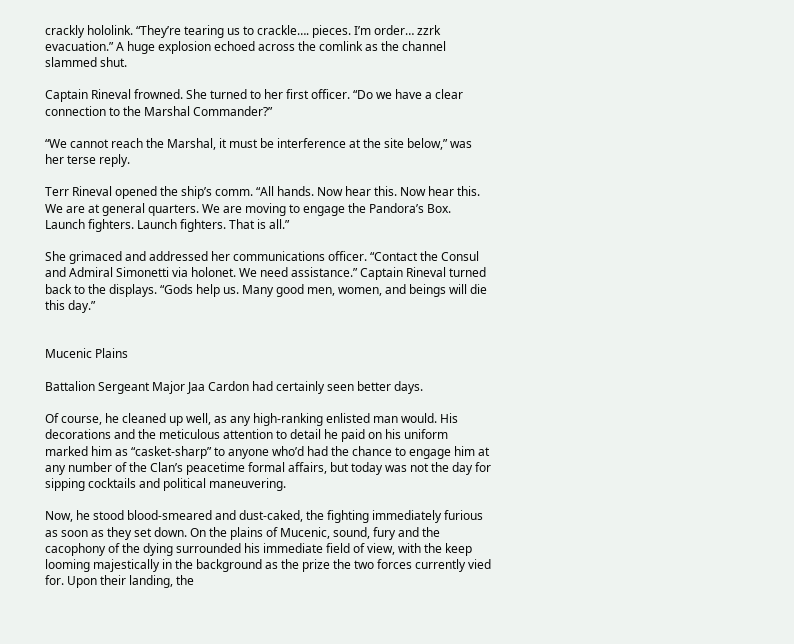crackly hololink. “They’re tearing us to crackle…. pieces. I’m order… zzrk evacuation.” A huge explosion echoed across the comlink as the channel slammed shut.

Captain Rineval frowned. She turned to her first officer. “Do we have a clear connection to the Marshal Commander?”

“We cannot reach the Marshal, it must be interference at the site below,” was her terse reply.

Terr Rineval opened the ship’s comm. “All hands. Now hear this. Now hear this. We are at general quarters. We are moving to engage the Pandora’s Box. Launch fighters. Launch fighters. That is all.”

She grimaced and addressed her communications officer. “Contact the Consul and Admiral Simonetti via holonet. We need assistance.” Captain Rineval turned back to the displays. “Gods help us. Many good men, women, and beings will die this day.”


Mucenic Plains

Battalion Sergeant Major Jaa Cardon had certainly seen better days.

Of course, he cleaned up well, as any high-ranking enlisted man would. His decorations and the meticulous attention to detail he paid on his uniform marked him as “casket-sharp” to anyone who’d had the chance to engage him at any number of the Clan’s peacetime formal affairs, but today was not the day for sipping cocktails and political maneuvering.

Now, he stood blood-smeared and dust-caked, the fighting immediately furious as soon as they set down. On the plains of Mucenic, sound, fury and the cacophony of the dying surrounded his immediate field of view, with the keep looming majestically in the background as the prize the two forces currently vied for. Upon their landing, the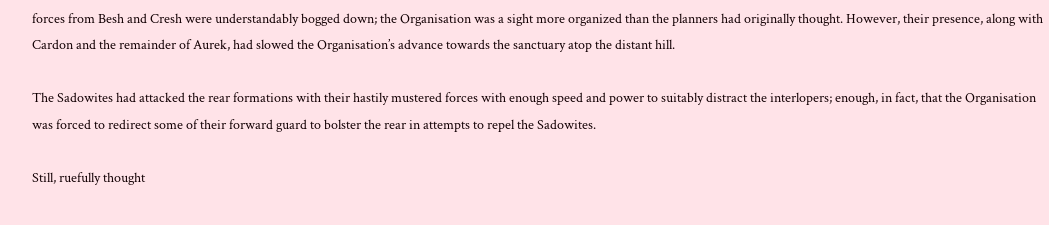forces from Besh and Cresh were understandably bogged down; the Organisation was a sight more organized than the planners had originally thought. However, their presence, along with Cardon and the remainder of Aurek, had slowed the Organisation’s advance towards the sanctuary atop the distant hill.

The Sadowites had attacked the rear formations with their hastily mustered forces with enough speed and power to suitably distract the interlopers; enough, in fact, that the Organisation was forced to redirect some of their forward guard to bolster the rear in attempts to repel the Sadowites.

Still, ruefully thought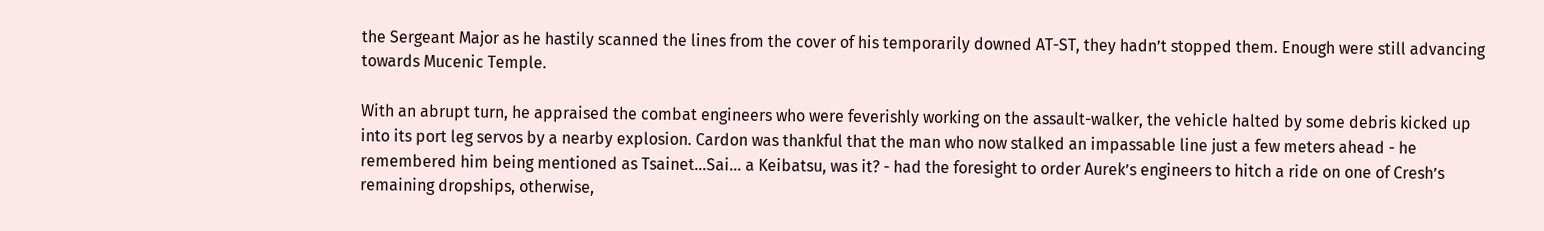the Sergeant Major as he hastily scanned the lines from the cover of his temporarily downed AT-ST, they hadn’t stopped them. Enough were still advancing towards Mucenic Temple.

With an abrupt turn, he appraised the combat engineers who were feverishly working on the assault-walker, the vehicle halted by some debris kicked up into its port leg servos by a nearby explosion. Cardon was thankful that the man who now stalked an impassable line just a few meters ahead - he remembered him being mentioned as Tsainet…Sai… a Keibatsu, was it? - had the foresight to order Aurek’s engineers to hitch a ride on one of Cresh’s remaining dropships, otherwise,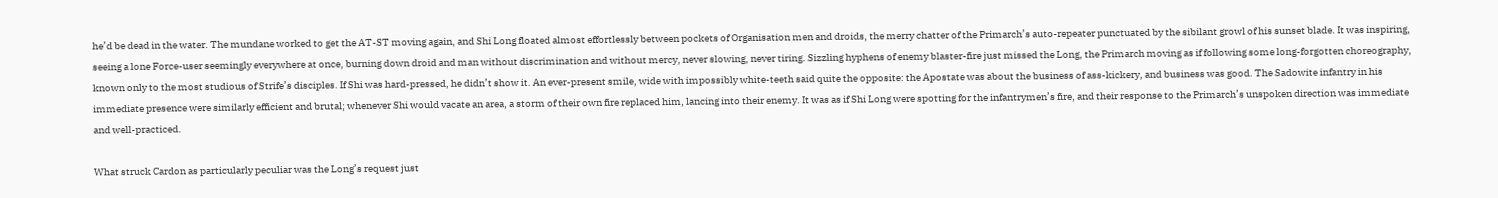he’d be dead in the water. The mundane worked to get the AT-ST moving again, and Shi Long floated almost effortlessly between pockets of Organisation men and droids, the merry chatter of the Primarch’s auto-repeater punctuated by the sibilant growl of his sunset blade. It was inspiring, seeing a lone Force-user seemingly everywhere at once, burning down droid and man without discrimination and without mercy, never slowing, never tiring. Sizzling hyphens of enemy blaster-fire just missed the Long, the Primarch moving as if following some long-forgotten choreography, known only to the most studious of Strife’s disciples. If Shi was hard-pressed, he didn’t show it. An ever-present smile, wide with impossibly white-teeth said quite the opposite: the Apostate was about the business of ass-kickery, and business was good. The Sadowite infantry in his immediate presence were similarly efficient and brutal; whenever Shi would vacate an area, a storm of their own fire replaced him, lancing into their enemy. It was as if Shi Long were spotting for the infantrymen’s fire, and their response to the Primarch’s unspoken direction was immediate and well-practiced.

What struck Cardon as particularly peculiar was the Long’s request just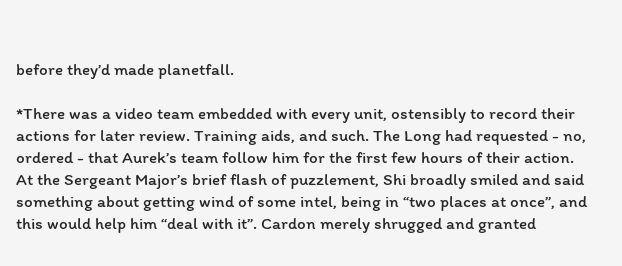before they’d made planetfall.

*There was a video team embedded with every unit, ostensibly to record their actions for later review. Training aids, and such. The Long had requested - no, ordered - that Aurek’s team follow him for the first few hours of their action. At the Sergeant Major’s brief flash of puzzlement, Shi broadly smiled and said something about getting wind of some intel, being in “two places at once”, and this would help him “deal with it”. Cardon merely shrugged and granted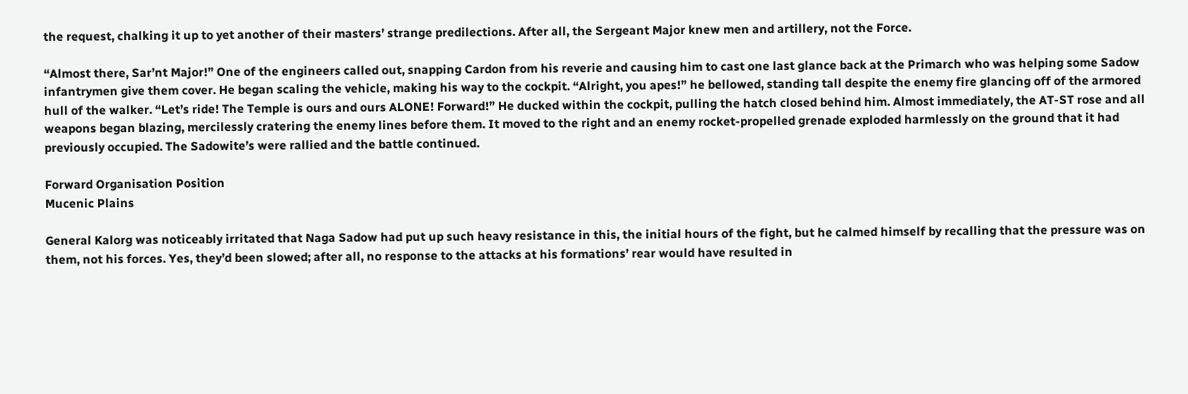the request, chalking it up to yet another of their masters’ strange predilections. After all, the Sergeant Major knew men and artillery, not the Force.

“Almost there, Sar’nt Major!” One of the engineers called out, snapping Cardon from his reverie and causing him to cast one last glance back at the Primarch who was helping some Sadow infantrymen give them cover. He began scaling the vehicle, making his way to the cockpit. “Alright, you apes!” he bellowed, standing tall despite the enemy fire glancing off of the armored hull of the walker. “Let’s ride! The Temple is ours and ours ALONE! Forward!” He ducked within the cockpit, pulling the hatch closed behind him. Almost immediately, the AT-ST rose and all weapons began blazing, mercilessly cratering the enemy lines before them. It moved to the right and an enemy rocket-propelled grenade exploded harmlessly on the ground that it had previously occupied. The Sadowite’s were rallied and the battle continued.

Forward Organisation Position
Mucenic Plains

General Kalorg was noticeably irritated that Naga Sadow had put up such heavy resistance in this, the initial hours of the fight, but he calmed himself by recalling that the pressure was on them, not his forces. Yes, they’d been slowed; after all, no response to the attacks at his formations’ rear would have resulted in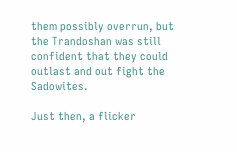them possibly overrun, but the Trandoshan was still confident that they could outlast and out fight the Sadowites.

Just then, a flicker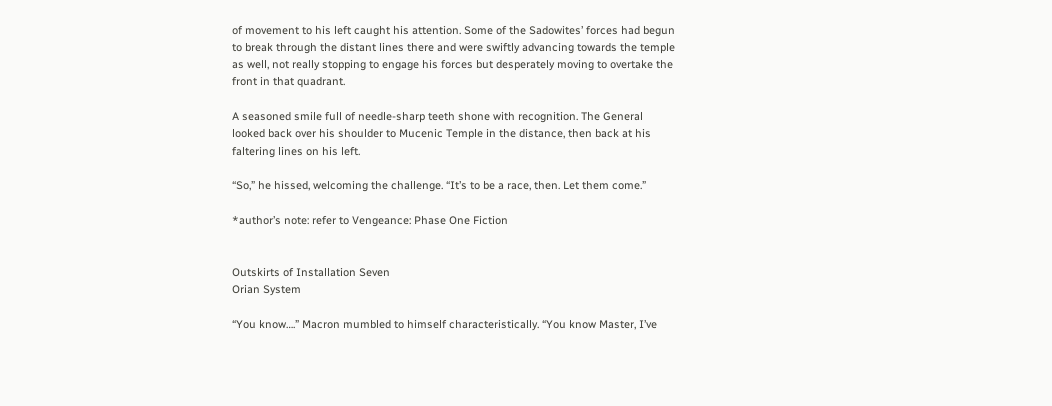of movement to his left caught his attention. Some of the Sadowites’ forces had begun to break through the distant lines there and were swiftly advancing towards the temple as well, not really stopping to engage his forces but desperately moving to overtake the front in that quadrant.

A seasoned smile full of needle-sharp teeth shone with recognition. The General looked back over his shoulder to Mucenic Temple in the distance, then back at his faltering lines on his left.

“So,” he hissed, welcoming the challenge. “It’s to be a race, then. Let them come.”

*author’s note: refer to Vengeance: Phase One Fiction


Outskirts of Installation Seven
Orian System

“You know….” Macron mumbled to himself characteristically. “You know Master, I’ve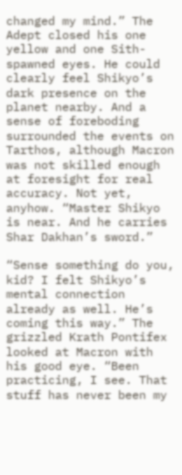changed my mind.” The Adept closed his one yellow and one Sith-spawned eyes. He could clearly feel Shikyo’s dark presence on the planet nearby. And a sense of foreboding surrounded the events on Tarthos, although Macron was not skilled enough at foresight for real accuracy. Not yet, anyhow. “Master Shikyo is near. And he carries Shar Dakhan’s sword.”

“Sense something do you, kid? I felt Shikyo’s mental connection already as well. He’s coming this way.” The grizzled Krath Pontifex looked at Macron with his good eye. “Been practicing, I see. That stuff has never been my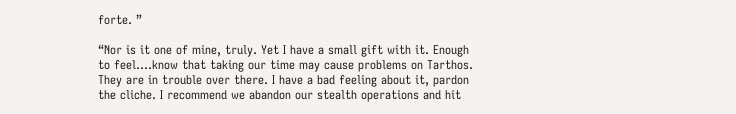forte. ”

“Nor is it one of mine, truly. Yet I have a small gift with it. Enough to feel….know that taking our time may cause problems on Tarthos. They are in trouble over there. I have a bad feeling about it, pardon the cliche. I recommend we abandon our stealth operations and hit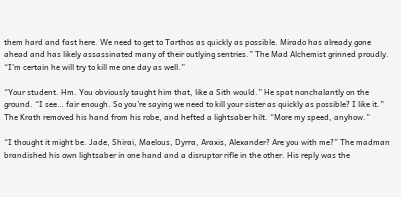them hard and fast here. We need to get to Tarthos as quickly as possible. Mirado has already gone ahead and has likely assassinated many of their outlying sentries.” The Mad Alchemist grinned proudly. “I’m certain he will try to kill me one day as well.”

“Your student. Hm. You obviously taught him that, like a Sith would.” He spat nonchalantly on the ground. “I see… fair enough. So you’re saying we need to kill your sister as quickly as possible? I like it.” The Krath removed his hand from his robe, and hefted a lightsaber hilt. “More my speed, anyhow.”

“I thought it might be. Jade, Shirai, Maelous, Dyrra, Araxis, Alexander? Are you with me?” The madman brandished his own lightsaber in one hand and a disruptor rifle in the other. His reply was the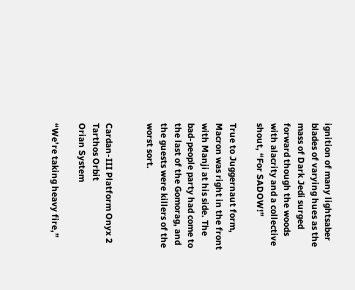ignition of many lightsaber blades of varying hues as the mass of Dark Jedi surged forward though the woods with alacrity and a collective shout, “For SADOW!”

True to Juggernaut form, Macron was right in the front with Manji at his side. The bad-people party had come to the last of the Gomorag, and the guests were killers of the worst sort.


Cardan-III Platform Onyx 2
Tarthos Orbit
Orian System

“We’re taking heavy fire,”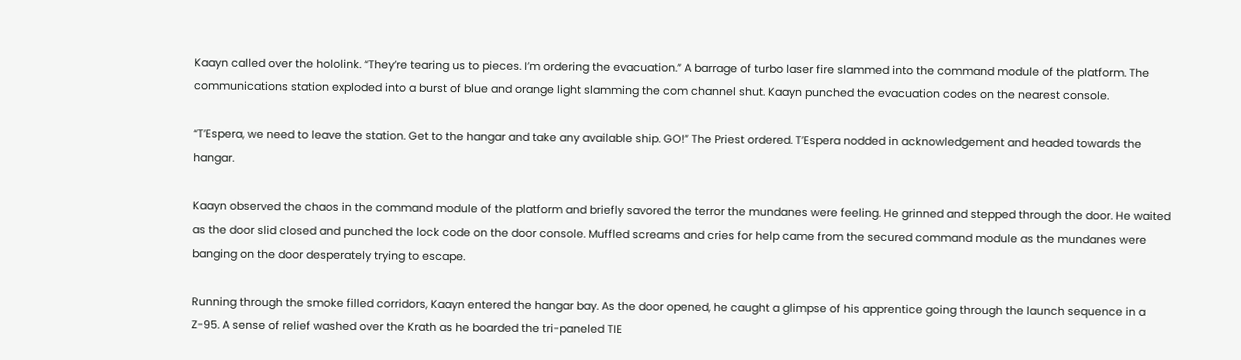Kaayn called over the hololink. “They’re tearing us to pieces. I’m ordering the evacuation.” A barrage of turbo laser fire slammed into the command module of the platform. The communications station exploded into a burst of blue and orange light slamming the com channel shut. Kaayn punched the evacuation codes on the nearest console.

“T’Espera, we need to leave the station. Get to the hangar and take any available ship. GO!” The Priest ordered. T’Espera nodded in acknowledgement and headed towards the hangar.

Kaayn observed the chaos in the command module of the platform and briefly savored the terror the mundanes were feeling. He grinned and stepped through the door. He waited as the door slid closed and punched the lock code on the door console. Muffled screams and cries for help came from the secured command module as the mundanes were banging on the door desperately trying to escape.

Running through the smoke filled corridors, Kaayn entered the hangar bay. As the door opened, he caught a glimpse of his apprentice going through the launch sequence in a Z-95. A sense of relief washed over the Krath as he boarded the tri-paneled TIE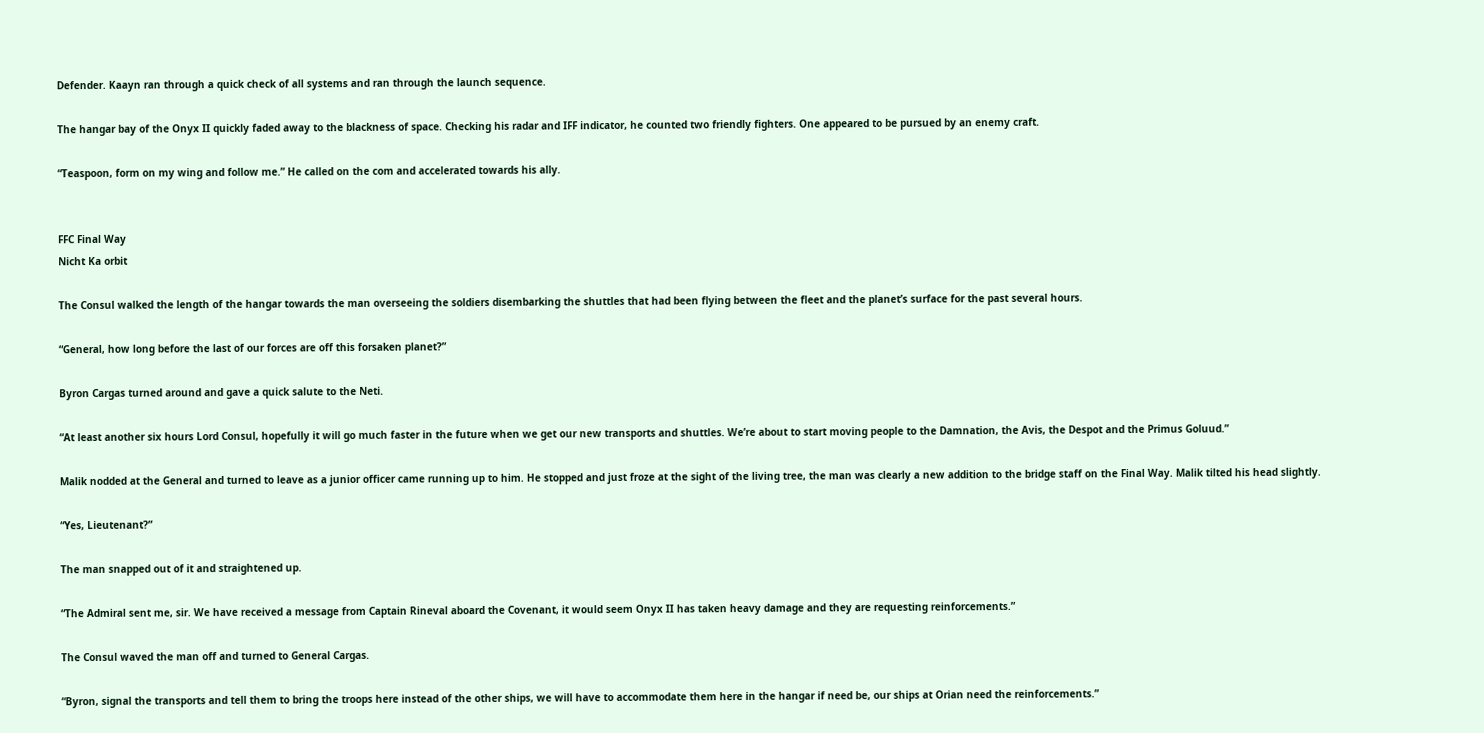Defender. Kaayn ran through a quick check of all systems and ran through the launch sequence.

The hangar bay of the Onyx II quickly faded away to the blackness of space. Checking his radar and IFF indicator, he counted two friendly fighters. One appeared to be pursued by an enemy craft.

“Teaspoon, form on my wing and follow me.” He called on the com and accelerated towards his ally.


FFC Final Way
Nicht Ka orbit

The Consul walked the length of the hangar towards the man overseeing the soldiers disembarking the shuttles that had been flying between the fleet and the planet’s surface for the past several hours.

“General, how long before the last of our forces are off this forsaken planet?”

Byron Cargas turned around and gave a quick salute to the Neti.

“At least another six hours Lord Consul, hopefully it will go much faster in the future when we get our new transports and shuttles. We’re about to start moving people to the Damnation, the Avis, the Despot and the Primus Goluud.”

Malik nodded at the General and turned to leave as a junior officer came running up to him. He stopped and just froze at the sight of the living tree, the man was clearly a new addition to the bridge staff on the Final Way. Malik tilted his head slightly.

“Yes, Lieutenant?”

The man snapped out of it and straightened up.

“The Admiral sent me, sir. We have received a message from Captain Rineval aboard the Covenant, it would seem Onyx II has taken heavy damage and they are requesting reinforcements.”

The Consul waved the man off and turned to General Cargas.

“Byron, signal the transports and tell them to bring the troops here instead of the other ships, we will have to accommodate them here in the hangar if need be, our ships at Orian need the reinforcements.”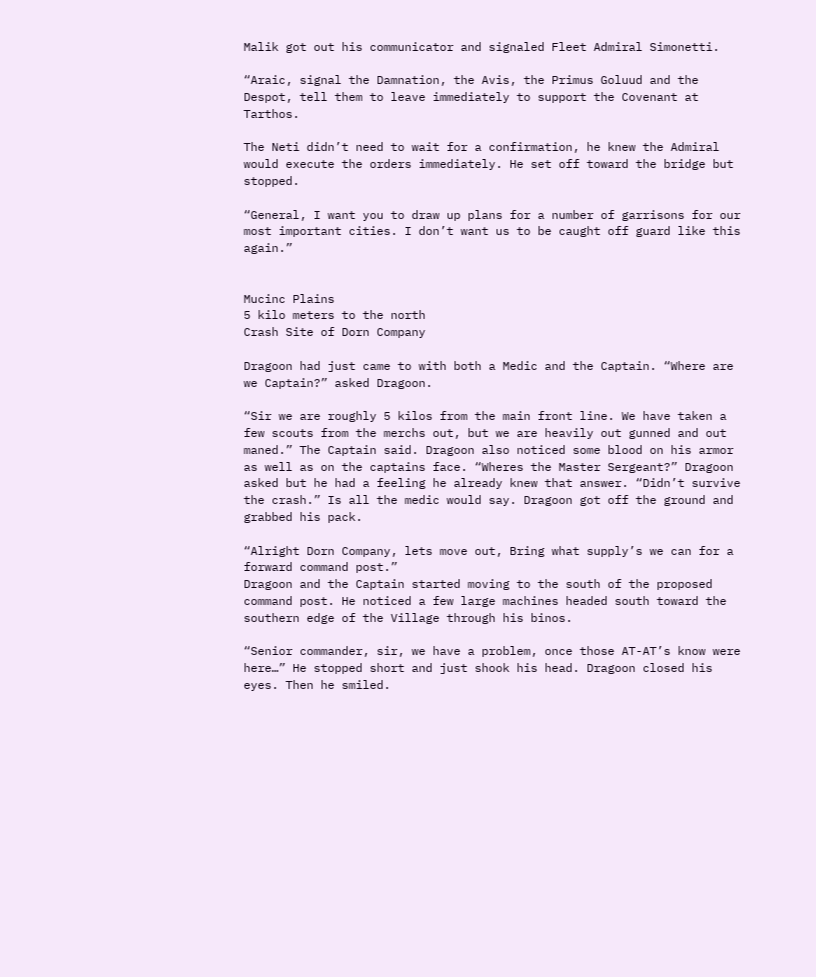Malik got out his communicator and signaled Fleet Admiral Simonetti.

“Araic, signal the Damnation, the Avis, the Primus Goluud and the Despot, tell them to leave immediately to support the Covenant at Tarthos.

The Neti didn’t need to wait for a confirmation, he knew the Admiral would execute the orders immediately. He set off toward the bridge but stopped.

“General, I want you to draw up plans for a number of garrisons for our most important cities. I don’t want us to be caught off guard like this again.”


Mucinc Plains
5 kilo meters to the north
Crash Site of Dorn Company

Dragoon had just came to with both a Medic and the Captain. “Where are we Captain?” asked Dragoon.

“Sir we are roughly 5 kilos from the main front line. We have taken a few scouts from the merchs out, but we are heavily out gunned and out maned.” The Captain said. Dragoon also noticed some blood on his armor as well as on the captains face. “Wheres the Master Sergeant?” Dragoon asked but he had a feeling he already knew that answer. “Didn’t survive the crash.” Is all the medic would say. Dragoon got off the ground and grabbed his pack.

“Alright Dorn Company, lets move out, Bring what supply’s we can for a forward command post.”
Dragoon and the Captain started moving to the south of the proposed command post. He noticed a few large machines headed south toward the southern edge of the Village through his binos.

“Senior commander, sir, we have a problem, once those AT-AT’s know were here…” He stopped short and just shook his head. Dragoon closed his eyes. Then he smiled.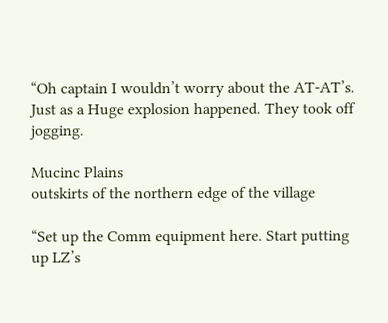“Oh captain I wouldn’t worry about the AT-AT’s. Just as a Huge explosion happened. They took off jogging.

Mucinc Plains
outskirts of the northern edge of the village

“Set up the Comm equipment here. Start putting up LZ’s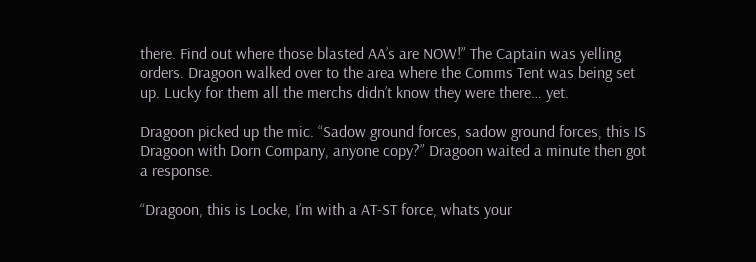there. Find out where those blasted AA’s are NOW!” The Captain was yelling orders. Dragoon walked over to the area where the Comms Tent was being set up. Lucky for them all the merchs didn’t know they were there… yet.

Dragoon picked up the mic. “Sadow ground forces, sadow ground forces, this IS Dragoon with Dorn Company, anyone copy?” Dragoon waited a minute then got a response.

“Dragoon, this is Locke, I’m with a AT-ST force, whats your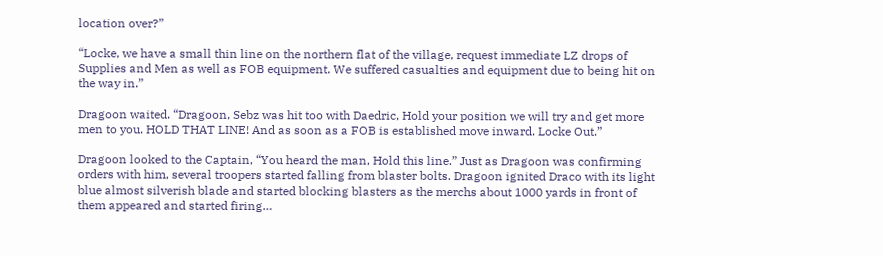location over?”

“Locke, we have a small thin line on the northern flat of the village, request immediate LZ drops of Supplies and Men as well as FOB equipment. We suffered casualties and equipment due to being hit on the way in.”

Dragoon waited. “Dragoon, Sebz was hit too with Daedric, Hold your position we will try and get more men to you. HOLD THAT LINE! And as soon as a FOB is established move inward. Locke Out.”

Dragoon looked to the Captain, “You heard the man, Hold this line.” Just as Dragoon was confirming orders with him, several troopers started falling from blaster bolts. Dragoon ignited Draco with its light blue almost silverish blade and started blocking blasters as the merchs about 1000 yards in front of them appeared and started firing…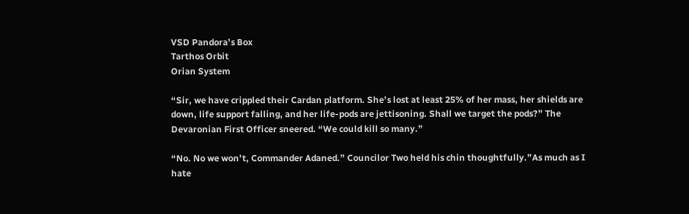VSD Pandora’s Box
Tarthos Orbit
Orian System

“Sir, we have crippled their Cardan platform. She’s lost at least 25% of her mass, her shields are down, life support falling, and her life-pods are jettisoning. Shall we target the pods?” The Devaronian First Officer sneered. “We could kill so many.”

“No. No we won’t, Commander Adaned.” Councilor Two held his chin thoughtfully.”As much as I hate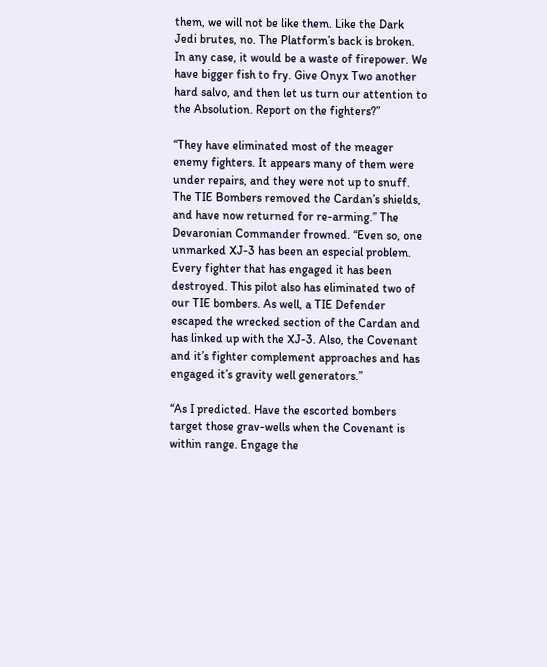them, we will not be like them. Like the Dark Jedi brutes, no. The Platform’s back is broken. In any case, it would be a waste of firepower. We have bigger fish to fry. Give Onyx Two another hard salvo, and then let us turn our attention to the Absolution. Report on the fighters?”

“They have eliminated most of the meager enemy fighters. It appears many of them were under repairs, and they were not up to snuff. The TIE Bombers removed the Cardan’s shields, and have now returned for re-arming.” The Devaronian Commander frowned. “Even so, one unmarked XJ-3 has been an especial problem. Every fighter that has engaged it has been destroyed. This pilot also has eliminated two of our TIE bombers. As well, a TIE Defender escaped the wrecked section of the Cardan and has linked up with the XJ-3. Also, the Covenant and it’s fighter complement approaches and has engaged it’s gravity well generators.”

“As I predicted. Have the escorted bombers target those grav-wells when the Covenant is within range. Engage the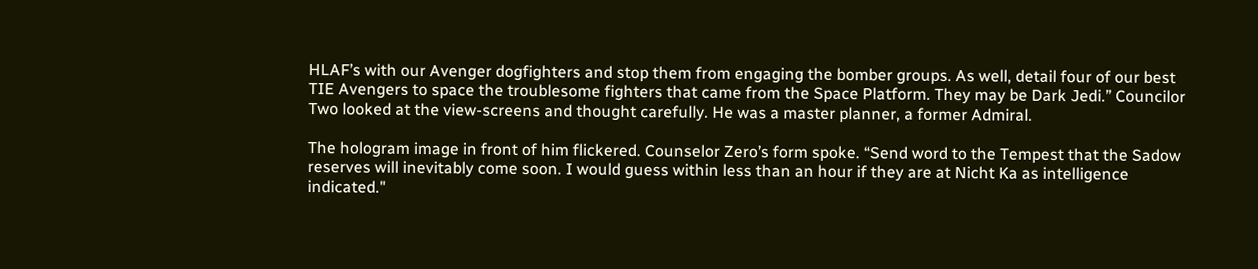HLAF’s with our Avenger dogfighters and stop them from engaging the bomber groups. As well, detail four of our best TIE Avengers to space the troublesome fighters that came from the Space Platform. They may be Dark Jedi.” Councilor Two looked at the view-screens and thought carefully. He was a master planner, a former Admiral.

The hologram image in front of him flickered. Counselor Zero’s form spoke. “Send word to the Tempest that the Sadow reserves will inevitably come soon. I would guess within less than an hour if they are at Nicht Ka as intelligence indicated."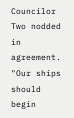Councilor Two nodded in agreement. "Our ships should begin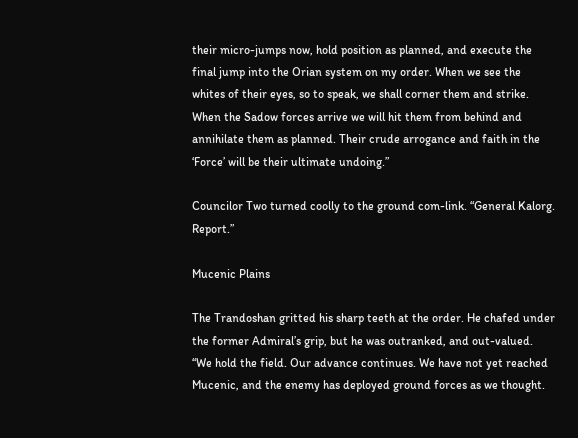their micro-jumps now, hold position as planned, and execute the final jump into the Orian system on my order. When we see the whites of their eyes, so to speak, we shall corner them and strike. When the Sadow forces arrive we will hit them from behind and annihilate them as planned. Their crude arrogance and faith in the ‘Force’ will be their ultimate undoing.”

Councilor Two turned coolly to the ground com-link. “General Kalorg. Report.”

Mucenic Plains

The Trandoshan gritted his sharp teeth at the order. He chafed under the former Admiral’s grip, but he was outranked, and out-valued. “We hold the field. Our advance continues. We have not yet reached Mucenic, and the enemy has deployed ground forces as we thought.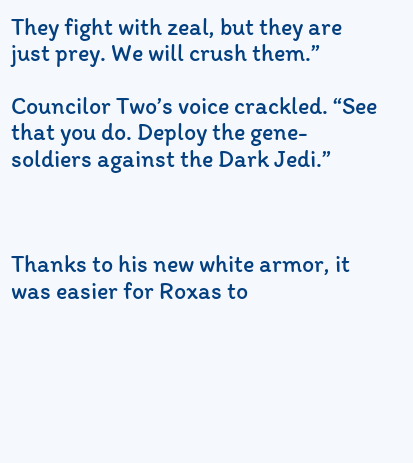They fight with zeal, but they are just prey. We will crush them.”

Councilor Two’s voice crackled. “See that you do. Deploy the gene-soldiers against the Dark Jedi.”



Thanks to his new white armor, it was easier for Roxas to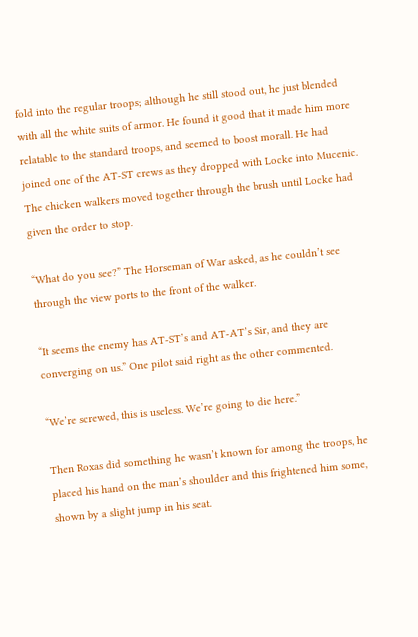fold into the regular troops; although he still stood out, he just blended with all the white suits of armor. He found it good that it made him more relatable to the standard troops, and seemed to boost morall. He had joined one of the AT-ST crews as they dropped with Locke into Mucenic. The chicken walkers moved together through the brush until Locke had given the order to stop.

“What do you see?” The Horseman of War asked, as he couldn’t see through the view ports to the front of the walker.

“It seems the enemy has AT-ST’s and AT-AT’s Sir, and they are converging on us.” One pilot said right as the other commented.

“We’re screwed, this is useless. We’re going to die here.”

Then Roxas did something he wasn’t known for among the troops, he placed his hand on the man’s shoulder and this frightened him some, shown by a slight jump in his seat.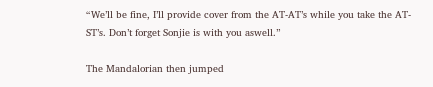“We’ll be fine, I’ll provide cover from the AT-AT’s while you take the AT-ST’s. Don’t forget Sonjie is with you aswell.”

The Mandalorian then jumped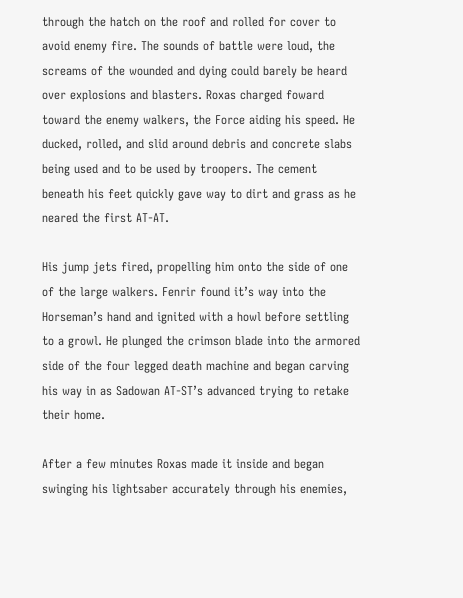through the hatch on the roof and rolled for cover to avoid enemy fire. The sounds of battle were loud, the screams of the wounded and dying could barely be heard over explosions and blasters. Roxas charged foward toward the enemy walkers, the Force aiding his speed. He ducked, rolled, and slid around debris and concrete slabs being used and to be used by troopers. The cement beneath his feet quickly gave way to dirt and grass as he neared the first AT-AT.

His jump jets fired, propelling him onto the side of one of the large walkers. Fenrir found it’s way into the Horseman’s hand and ignited with a howl before settling to a growl. He plunged the crimson blade into the armored side of the four legged death machine and began carving his way in as Sadowan AT-ST’s advanced trying to retake their home.

After a few minutes Roxas made it inside and began swinging his lightsaber accurately through his enemies,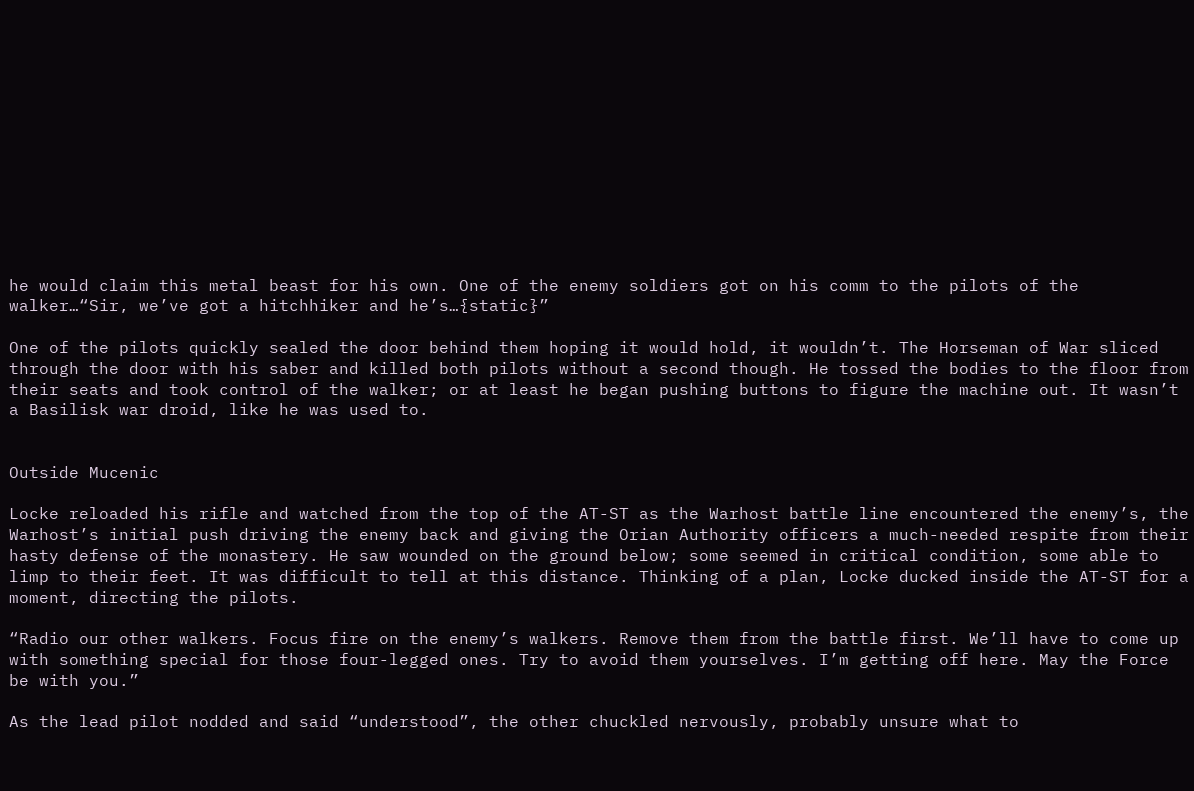he would claim this metal beast for his own. One of the enemy soldiers got on his comm to the pilots of the walker…“Sir, we’ve got a hitchhiker and he’s…{static}”

One of the pilots quickly sealed the door behind them hoping it would hold, it wouldn’t. The Horseman of War sliced through the door with his saber and killed both pilots without a second though. He tossed the bodies to the floor from their seats and took control of the walker; or at least he began pushing buttons to figure the machine out. It wasn’t a Basilisk war droid, like he was used to.


Outside Mucenic

Locke reloaded his rifle and watched from the top of the AT-ST as the Warhost battle line encountered the enemy’s, the Warhost’s initial push driving the enemy back and giving the Orian Authority officers a much-needed respite from their hasty defense of the monastery. He saw wounded on the ground below; some seemed in critical condition, some able to limp to their feet. It was difficult to tell at this distance. Thinking of a plan, Locke ducked inside the AT-ST for a moment, directing the pilots.

“Radio our other walkers. Focus fire on the enemy’s walkers. Remove them from the battle first. We’ll have to come up with something special for those four-legged ones. Try to avoid them yourselves. I’m getting off here. May the Force be with you.”

As the lead pilot nodded and said “understood”, the other chuckled nervously, probably unsure what to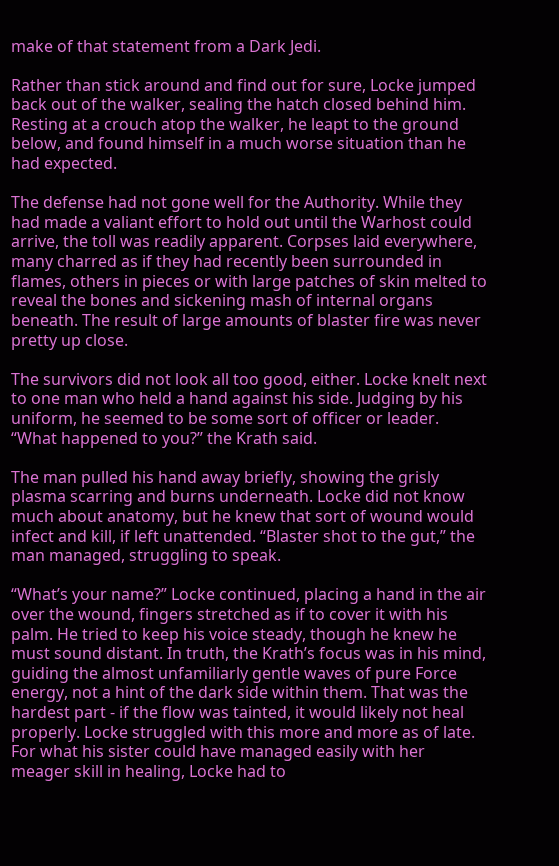make of that statement from a Dark Jedi.

Rather than stick around and find out for sure, Locke jumped back out of the walker, sealing the hatch closed behind him. Resting at a crouch atop the walker, he leapt to the ground below, and found himself in a much worse situation than he had expected.

The defense had not gone well for the Authority. While they had made a valiant effort to hold out until the Warhost could arrive, the toll was readily apparent. Corpses laid everywhere, many charred as if they had recently been surrounded in flames, others in pieces or with large patches of skin melted to reveal the bones and sickening mash of internal organs beneath. The result of large amounts of blaster fire was never pretty up close.

The survivors did not look all too good, either. Locke knelt next to one man who held a hand against his side. Judging by his uniform, he seemed to be some sort of officer or leader. “What happened to you?” the Krath said.

The man pulled his hand away briefly, showing the grisly plasma scarring and burns underneath. Locke did not know much about anatomy, but he knew that sort of wound would infect and kill, if left unattended. “Blaster shot to the gut,” the man managed, struggling to speak.

“What’s your name?” Locke continued, placing a hand in the air over the wound, fingers stretched as if to cover it with his palm. He tried to keep his voice steady, though he knew he must sound distant. In truth, the Krath’s focus was in his mind, guiding the almost unfamiliarly gentle waves of pure Force energy, not a hint of the dark side within them. That was the hardest part - if the flow was tainted, it would likely not heal properly. Locke struggled with this more and more as of late. For what his sister could have managed easily with her meager skill in healing, Locke had to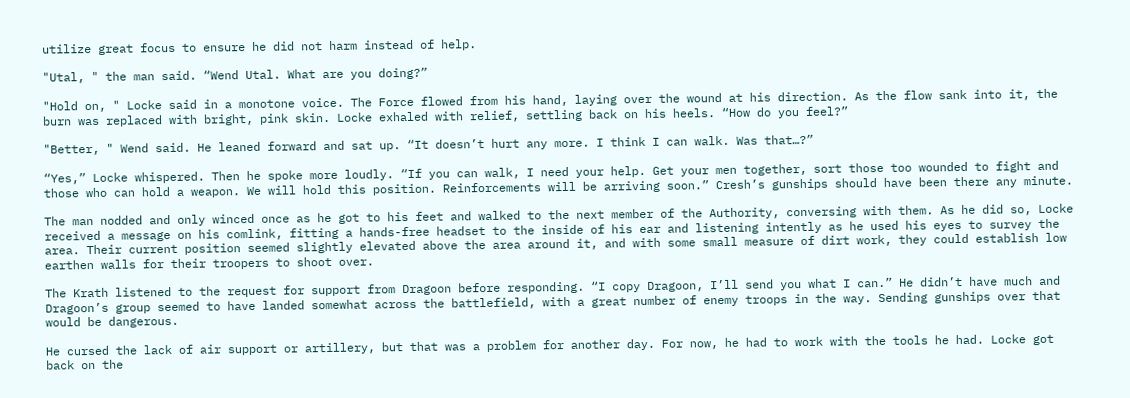utilize great focus to ensure he did not harm instead of help.

"Utal, " the man said. “Wend Utal. What are you doing?”

"Hold on, " Locke said in a monotone voice. The Force flowed from his hand, laying over the wound at his direction. As the flow sank into it, the burn was replaced with bright, pink skin. Locke exhaled with relief, settling back on his heels. “How do you feel?”

"Better, " Wend said. He leaned forward and sat up. “It doesn’t hurt any more. I think I can walk. Was that…?”

“Yes,” Locke whispered. Then he spoke more loudly. “If you can walk, I need your help. Get your men together, sort those too wounded to fight and those who can hold a weapon. We will hold this position. Reinforcements will be arriving soon.” Cresh’s gunships should have been there any minute.

The man nodded and only winced once as he got to his feet and walked to the next member of the Authority, conversing with them. As he did so, Locke received a message on his comlink, fitting a hands-free headset to the inside of his ear and listening intently as he used his eyes to survey the area. Their current position seemed slightly elevated above the area around it, and with some small measure of dirt work, they could establish low earthen walls for their troopers to shoot over.

The Krath listened to the request for support from Dragoon before responding. “I copy Dragoon, I’ll send you what I can.” He didn’t have much and Dragoon’s group seemed to have landed somewhat across the battlefield, with a great number of enemy troops in the way. Sending gunships over that would be dangerous.

He cursed the lack of air support or artillery, but that was a problem for another day. For now, he had to work with the tools he had. Locke got back on the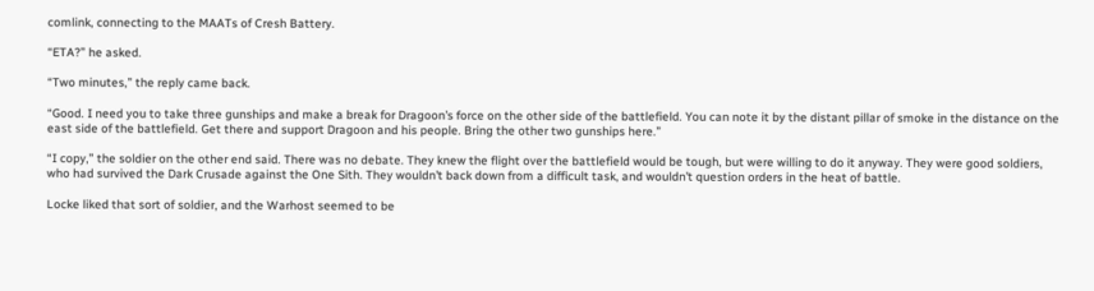comlink, connecting to the MAATs of Cresh Battery.

“ETA?” he asked.

“Two minutes,” the reply came back.

“Good. I need you to take three gunships and make a break for Dragoon’s force on the other side of the battlefield. You can note it by the distant pillar of smoke in the distance on the east side of the battlefield. Get there and support Dragoon and his people. Bring the other two gunships here.”

“I copy,” the soldier on the other end said. There was no debate. They knew the flight over the battlefield would be tough, but were willing to do it anyway. They were good soldiers, who had survived the Dark Crusade against the One Sith. They wouldn’t back down from a difficult task, and wouldn’t question orders in the heat of battle.

Locke liked that sort of soldier, and the Warhost seemed to be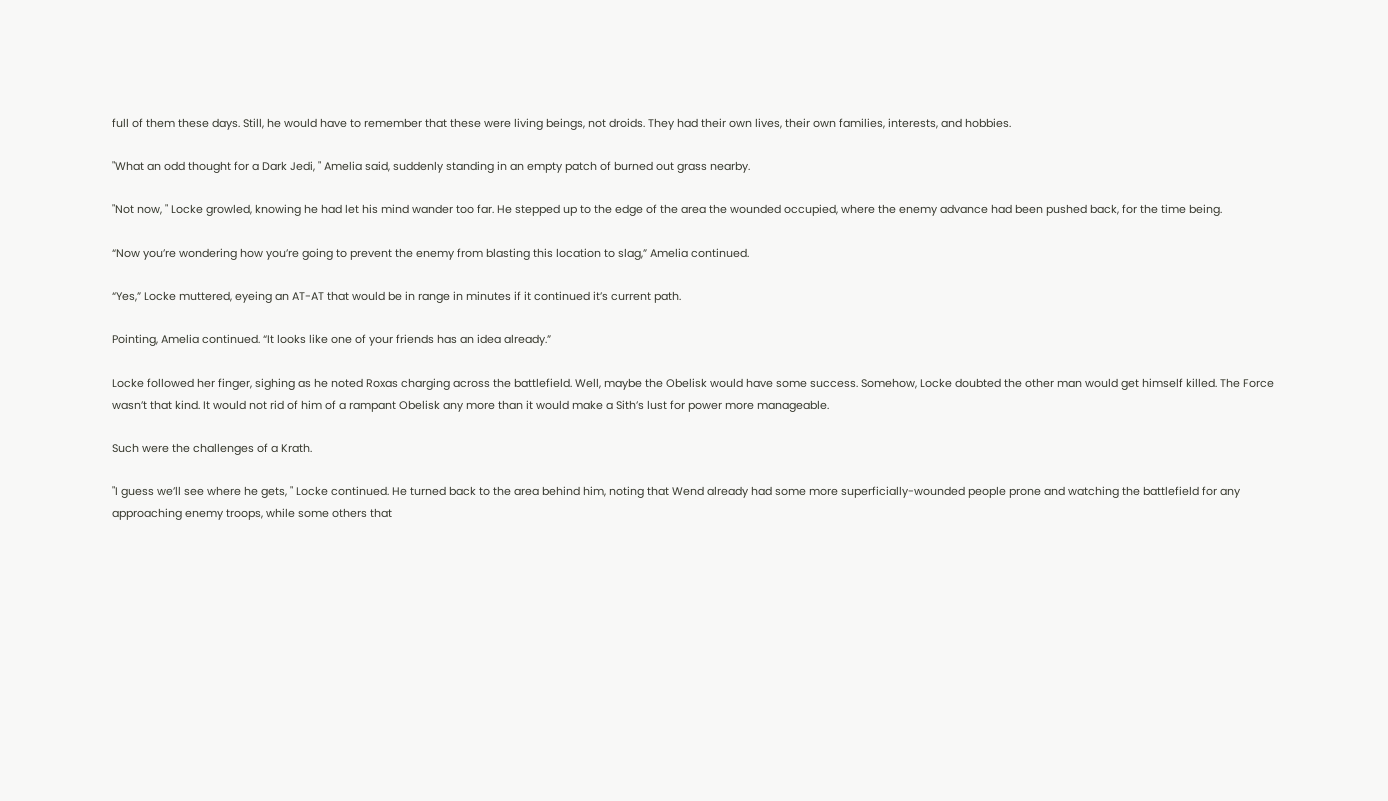full of them these days. Still, he would have to remember that these were living beings, not droids. They had their own lives, their own families, interests, and hobbies.

"What an odd thought for a Dark Jedi, " Amelia said, suddenly standing in an empty patch of burned out grass nearby.

"Not now, " Locke growled, knowing he had let his mind wander too far. He stepped up to the edge of the area the wounded occupied, where the enemy advance had been pushed back, for the time being.

“Now you’re wondering how you’re going to prevent the enemy from blasting this location to slag,” Amelia continued.

“Yes,” Locke muttered, eyeing an AT-AT that would be in range in minutes if it continued it’s current path.

Pointing, Amelia continued. “It looks like one of your friends has an idea already.”

Locke followed her finger, sighing as he noted Roxas charging across the battlefield. Well, maybe the Obelisk would have some success. Somehow, Locke doubted the other man would get himself killed. The Force wasn’t that kind. It would not rid of him of a rampant Obelisk any more than it would make a Sith’s lust for power more manageable.

Such were the challenges of a Krath.

"I guess we’ll see where he gets, " Locke continued. He turned back to the area behind him, noting that Wend already had some more superficially-wounded people prone and watching the battlefield for any approaching enemy troops, while some others that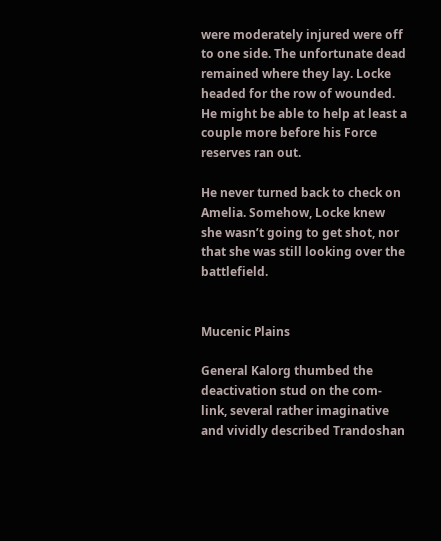were moderately injured were off to one side. The unfortunate dead remained where they lay. Locke headed for the row of wounded. He might be able to help at least a couple more before his Force reserves ran out.

He never turned back to check on Amelia. Somehow, Locke knew she wasn’t going to get shot, nor that she was still looking over the battlefield.


Mucenic Plains

General Kalorg thumbed the deactivation stud on the com-link, several rather imaginative and vividly described Trandoshan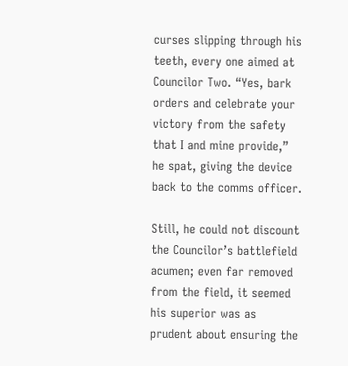curses slipping through his teeth, every one aimed at Councilor Two. “Yes, bark orders and celebrate your victory from the safety that I and mine provide,” he spat, giving the device back to the comms officer.

Still, he could not discount the Councilor’s battlefield acumen; even far removed from the field, it seemed his superior was as prudent about ensuring the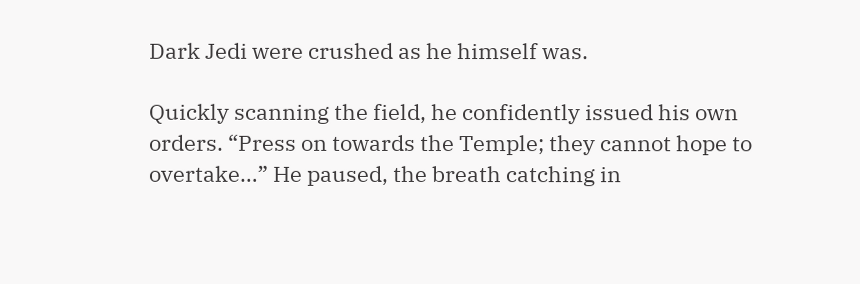Dark Jedi were crushed as he himself was.

Quickly scanning the field, he confidently issued his own orders. “Press on towards the Temple; they cannot hope to overtake…” He paused, the breath catching in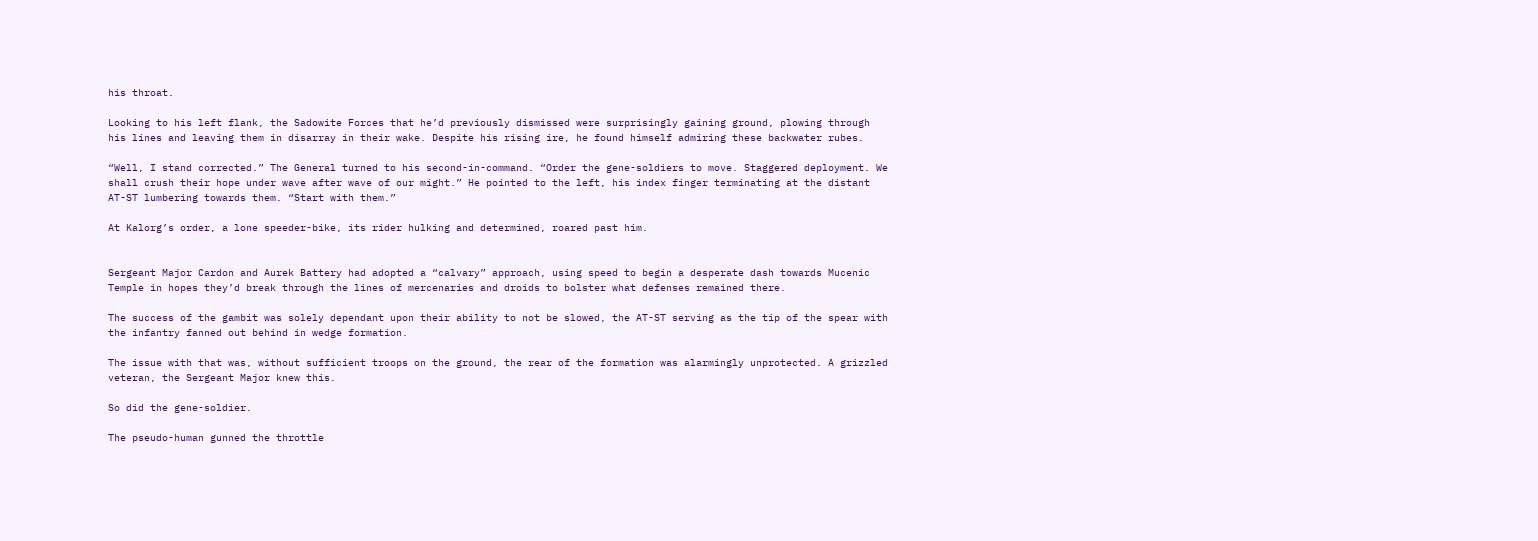his throat.

Looking to his left flank, the Sadowite Forces that he’d previously dismissed were surprisingly gaining ground, plowing through his lines and leaving them in disarray in their wake. Despite his rising ire, he found himself admiring these backwater rubes.

“Well, I stand corrected.” The General turned to his second-in-command. “Order the gene-soldiers to move. Staggered deployment. We shall crush their hope under wave after wave of our might.” He pointed to the left, his index finger terminating at the distant AT-ST lumbering towards them. “Start with them.”

At Kalorg’s order, a lone speeder-bike, its rider hulking and determined, roared past him.


Sergeant Major Cardon and Aurek Battery had adopted a “calvary” approach, using speed to begin a desperate dash towards Mucenic Temple in hopes they’d break through the lines of mercenaries and droids to bolster what defenses remained there.

The success of the gambit was solely dependant upon their ability to not be slowed, the AT-ST serving as the tip of the spear with the infantry fanned out behind in wedge formation.

The issue with that was, without sufficient troops on the ground, the rear of the formation was alarmingly unprotected. A grizzled veteran, the Sergeant Major knew this.

So did the gene-soldier.

The pseudo-human gunned the throttle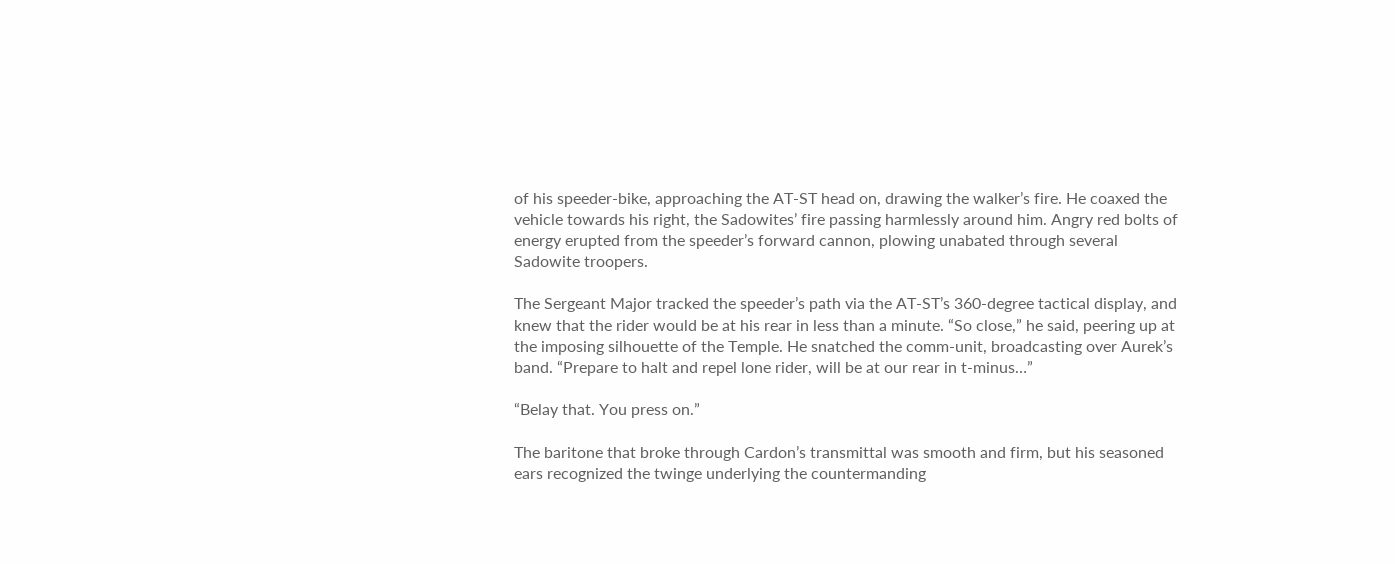of his speeder-bike, approaching the AT-ST head on, drawing the walker’s fire. He coaxed the vehicle towards his right, the Sadowites’ fire passing harmlessly around him. Angry red bolts of energy erupted from the speeder’s forward cannon, plowing unabated through several Sadowite troopers.

The Sergeant Major tracked the speeder’s path via the AT-ST’s 360-degree tactical display, and knew that the rider would be at his rear in less than a minute. “So close,” he said, peering up at the imposing silhouette of the Temple. He snatched the comm-unit, broadcasting over Aurek’s band. “Prepare to halt and repel lone rider, will be at our rear in t-minus…”

“Belay that. You press on.”

The baritone that broke through Cardon’s transmittal was smooth and firm, but his seasoned ears recognized the twinge underlying the countermanding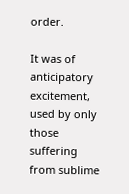order.

It was of anticipatory excitement, used by only those suffering from sublime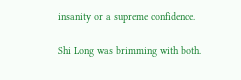insanity or a supreme confidence.

Shi Long was brimming with both.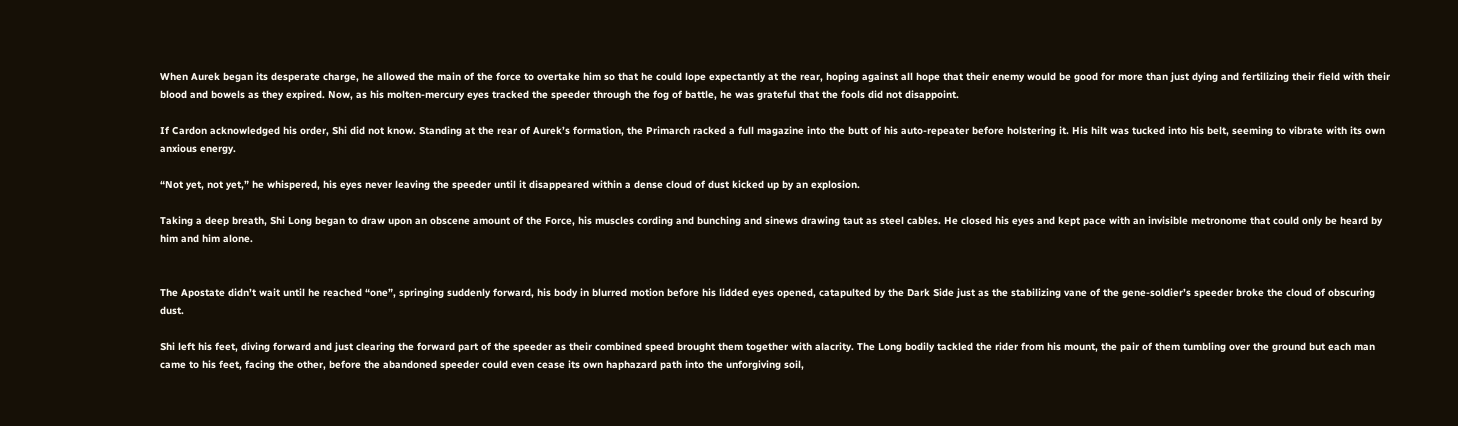When Aurek began its desperate charge, he allowed the main of the force to overtake him so that he could lope expectantly at the rear, hoping against all hope that their enemy would be good for more than just dying and fertilizing their field with their blood and bowels as they expired. Now, as his molten-mercury eyes tracked the speeder through the fog of battle, he was grateful that the fools did not disappoint.

If Cardon acknowledged his order, Shi did not know. Standing at the rear of Aurek’s formation, the Primarch racked a full magazine into the butt of his auto-repeater before holstering it. His hilt was tucked into his belt, seeming to vibrate with its own anxious energy.

“Not yet, not yet,” he whispered, his eyes never leaving the speeder until it disappeared within a dense cloud of dust kicked up by an explosion.

Taking a deep breath, Shi Long began to draw upon an obscene amount of the Force, his muscles cording and bunching and sinews drawing taut as steel cables. He closed his eyes and kept pace with an invisible metronome that could only be heard by him and him alone.


The Apostate didn’t wait until he reached “one”, springing suddenly forward, his body in blurred motion before his lidded eyes opened, catapulted by the Dark Side just as the stabilizing vane of the gene-soldier’s speeder broke the cloud of obscuring dust.

Shi left his feet, diving forward and just clearing the forward part of the speeder as their combined speed brought them together with alacrity. The Long bodily tackled the rider from his mount, the pair of them tumbling over the ground but each man came to his feet, facing the other, before the abandoned speeder could even cease its own haphazard path into the unforgiving soil,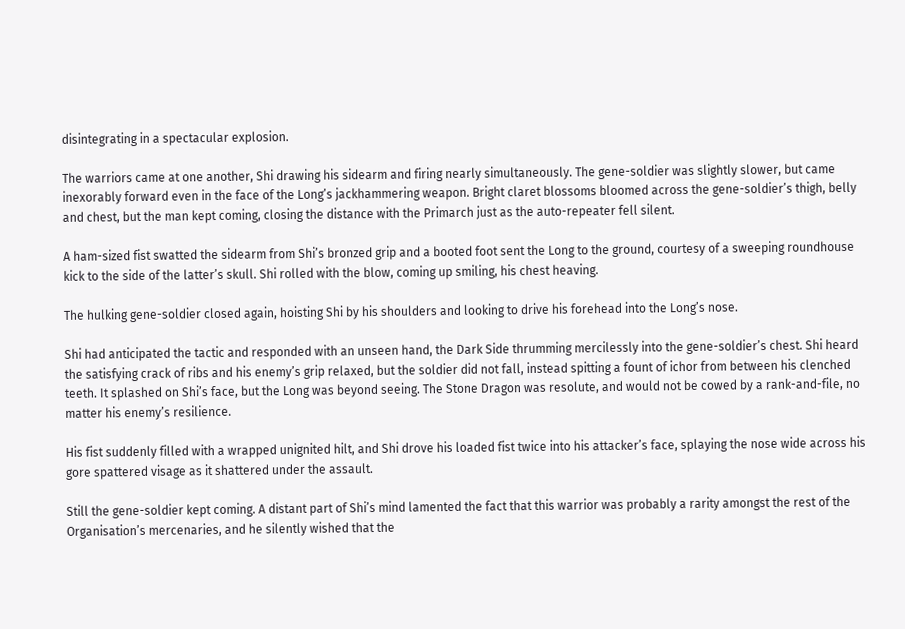disintegrating in a spectacular explosion.

The warriors came at one another, Shi drawing his sidearm and firing nearly simultaneously. The gene-soldier was slightly slower, but came inexorably forward even in the face of the Long’s jackhammering weapon. Bright claret blossoms bloomed across the gene-soldier’s thigh, belly and chest, but the man kept coming, closing the distance with the Primarch just as the auto-repeater fell silent.

A ham-sized fist swatted the sidearm from Shi’s bronzed grip and a booted foot sent the Long to the ground, courtesy of a sweeping roundhouse kick to the side of the latter’s skull. Shi rolled with the blow, coming up smiling, his chest heaving.

The hulking gene-soldier closed again, hoisting Shi by his shoulders and looking to drive his forehead into the Long’s nose.

Shi had anticipated the tactic and responded with an unseen hand, the Dark Side thrumming mercilessly into the gene-soldier’s chest. Shi heard the satisfying crack of ribs and his enemy’s grip relaxed, but the soldier did not fall, instead spitting a fount of ichor from between his clenched teeth. It splashed on Shi’s face, but the Long was beyond seeing. The Stone Dragon was resolute, and would not be cowed by a rank-and-file, no matter his enemy’s resilience.

His fist suddenly filled with a wrapped unignited hilt, and Shi drove his loaded fist twice into his attacker’s face, splaying the nose wide across his gore spattered visage as it shattered under the assault.

Still the gene-soldier kept coming. A distant part of Shi’s mind lamented the fact that this warrior was probably a rarity amongst the rest of the Organisation’s mercenaries, and he silently wished that the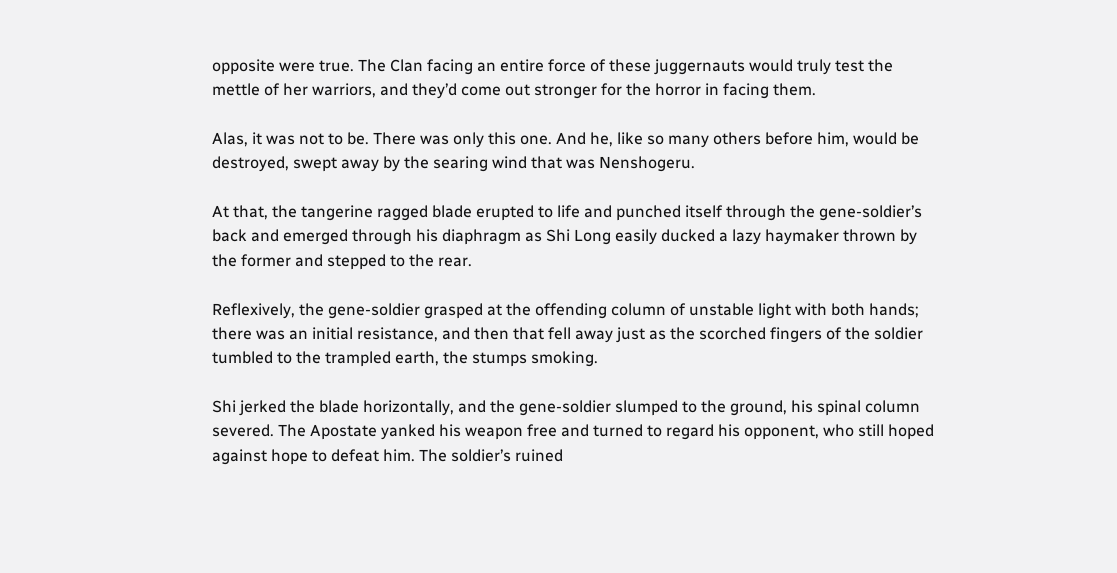opposite were true. The Clan facing an entire force of these juggernauts would truly test the mettle of her warriors, and they’d come out stronger for the horror in facing them.

Alas, it was not to be. There was only this one. And he, like so many others before him, would be destroyed, swept away by the searing wind that was Nenshogeru.

At that, the tangerine ragged blade erupted to life and punched itself through the gene-soldier’s back and emerged through his diaphragm as Shi Long easily ducked a lazy haymaker thrown by the former and stepped to the rear.

Reflexively, the gene-soldier grasped at the offending column of unstable light with both hands; there was an initial resistance, and then that fell away just as the scorched fingers of the soldier tumbled to the trampled earth, the stumps smoking.

Shi jerked the blade horizontally, and the gene-soldier slumped to the ground, his spinal column severed. The Apostate yanked his weapon free and turned to regard his opponent, who still hoped against hope to defeat him. The soldier’s ruined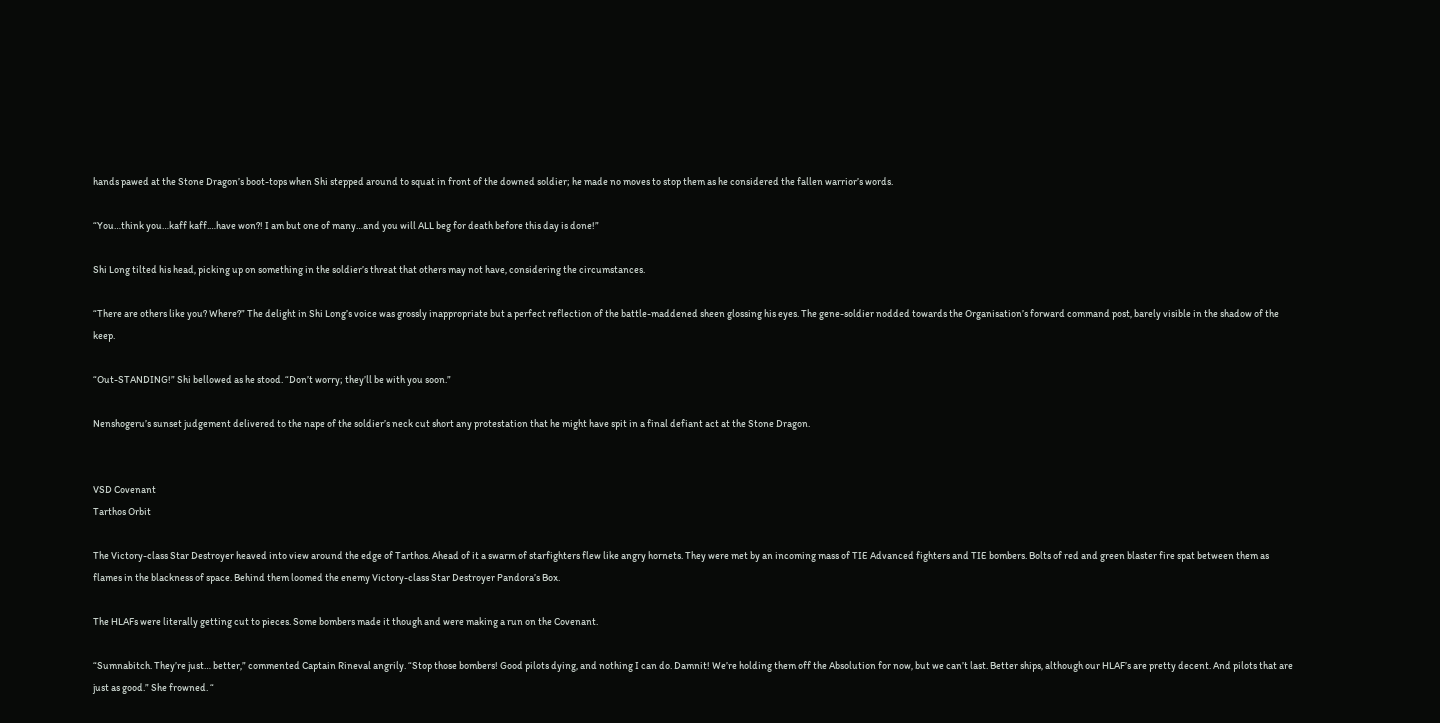hands pawed at the Stone Dragon’s boot-tops when Shi stepped around to squat in front of the downed soldier; he made no moves to stop them as he considered the fallen warrior’s words.

“You…think you…kaff kaff.…have won?! I am but one of many…and you will ALL beg for death before this day is done!”

Shi Long tilted his head, picking up on something in the soldier’s threat that others may not have, considering the circumstances.

“There are others like you? Where?” The delight in Shi Long’s voice was grossly inappropriate but a perfect reflection of the battle-maddened sheen glossing his eyes. The gene-soldier nodded towards the Organisation’s forward command post, barely visible in the shadow of the keep.

“Out-STANDING!” Shi bellowed as he stood. “Don’t worry; they’ll be with you soon.”

Nenshogeru’s sunset judgement delivered to the nape of the soldier’s neck cut short any protestation that he might have spit in a final defiant act at the Stone Dragon.


VSD Covenant
Tarthos Orbit

The Victory-class Star Destroyer heaved into view around the edge of Tarthos. Ahead of it a swarm of starfighters flew like angry hornets. They were met by an incoming mass of TIE Advanced fighters and TIE bombers. Bolts of red and green blaster fire spat between them as flames in the blackness of space. Behind them loomed the enemy Victory-class Star Destroyer Pandora’s Box.

The HLAFs were literally getting cut to pieces. Some bombers made it though and were making a run on the Covenant.

“Sumnabitch. They’re just… better,” commented Captain Rineval angrily. “Stop those bombers! Good pilots dying, and nothing I can do. Damnit! We’re holding them off the Absolution for now, but we can’t last. Better ships, although our HLAF’s are pretty decent. And pilots that are just as good.” She frowned. “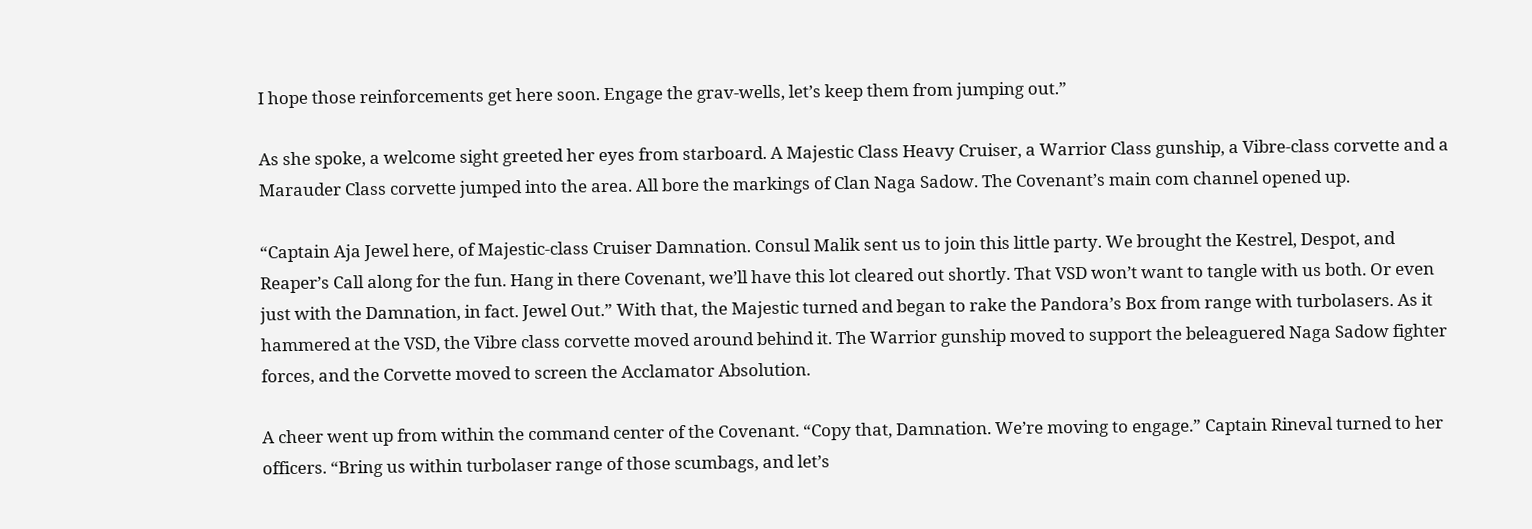I hope those reinforcements get here soon. Engage the grav-wells, let’s keep them from jumping out.”

As she spoke, a welcome sight greeted her eyes from starboard. A Majestic Class Heavy Cruiser, a Warrior Class gunship, a Vibre-class corvette and a Marauder Class corvette jumped into the area. All bore the markings of Clan Naga Sadow. The Covenant’s main com channel opened up.

“Captain Aja Jewel here, of Majestic-class Cruiser Damnation. Consul Malik sent us to join this little party. We brought the Kestrel, Despot, and Reaper’s Call along for the fun. Hang in there Covenant, we’ll have this lot cleared out shortly. That VSD won’t want to tangle with us both. Or even just with the Damnation, in fact. Jewel Out.” With that, the Majestic turned and began to rake the Pandora’s Box from range with turbolasers. As it hammered at the VSD, the Vibre class corvette moved around behind it. The Warrior gunship moved to support the beleaguered Naga Sadow fighter forces, and the Corvette moved to screen the Acclamator Absolution.

A cheer went up from within the command center of the Covenant. “Copy that, Damnation. We’re moving to engage.” Captain Rineval turned to her officers. “Bring us within turbolaser range of those scumbags, and let’s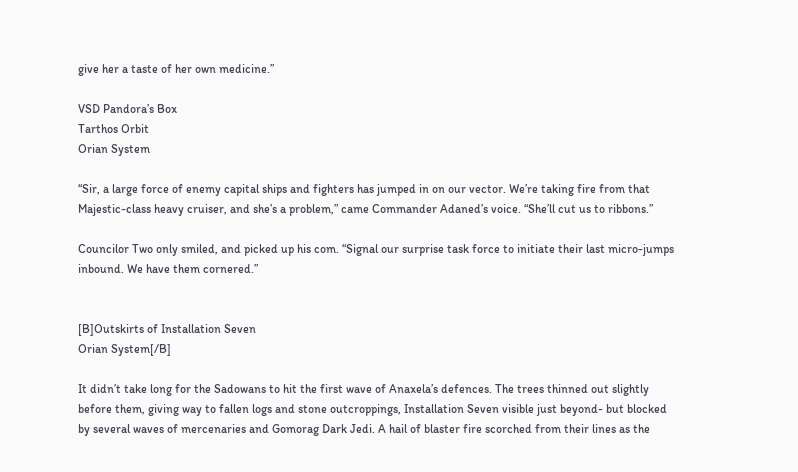give her a taste of her own medicine.”

VSD Pandora’s Box
Tarthos Orbit
Orian System

“Sir, a large force of enemy capital ships and fighters has jumped in on our vector. We’re taking fire from that Majestic-class heavy cruiser, and she’s a problem,” came Commander Adaned’s voice. “She’ll cut us to ribbons.”

Councilor Two only smiled, and picked up his com. “Signal our surprise task force to initiate their last micro-jumps inbound. We have them cornered.”


[B]Outskirts of Installation Seven
Orian System[/B]

It didn’t take long for the Sadowans to hit the first wave of Anaxela’s defences. The trees thinned out slightly before them, giving way to fallen logs and stone outcroppings, Installation Seven visible just beyond- but blocked by several waves of mercenaries and Gomorag Dark Jedi. A hail of blaster fire scorched from their lines as the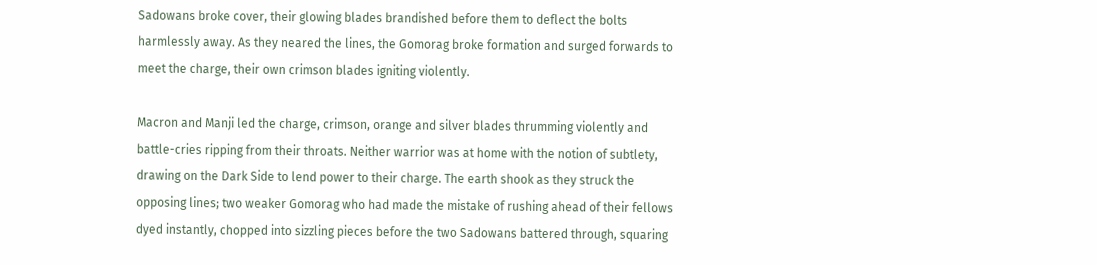Sadowans broke cover, their glowing blades brandished before them to deflect the bolts harmlessly away. As they neared the lines, the Gomorag broke formation and surged forwards to meet the charge, their own crimson blades igniting violently.

Macron and Manji led the charge, crimson, orange and silver blades thrumming violently and battle-cries ripping from their throats. Neither warrior was at home with the notion of subtlety, drawing on the Dark Side to lend power to their charge. The earth shook as they struck the opposing lines; two weaker Gomorag who had made the mistake of rushing ahead of their fellows dyed instantly, chopped into sizzling pieces before the two Sadowans battered through, squaring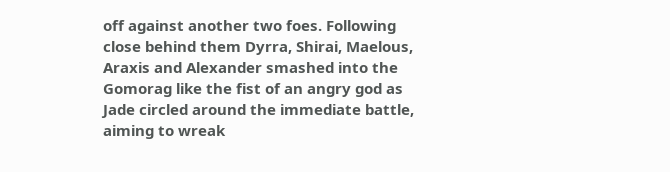off against another two foes. Following close behind them Dyrra, Shirai, Maelous, Araxis and Alexander smashed into the Gomorag like the fist of an angry god as Jade circled around the immediate battle, aiming to wreak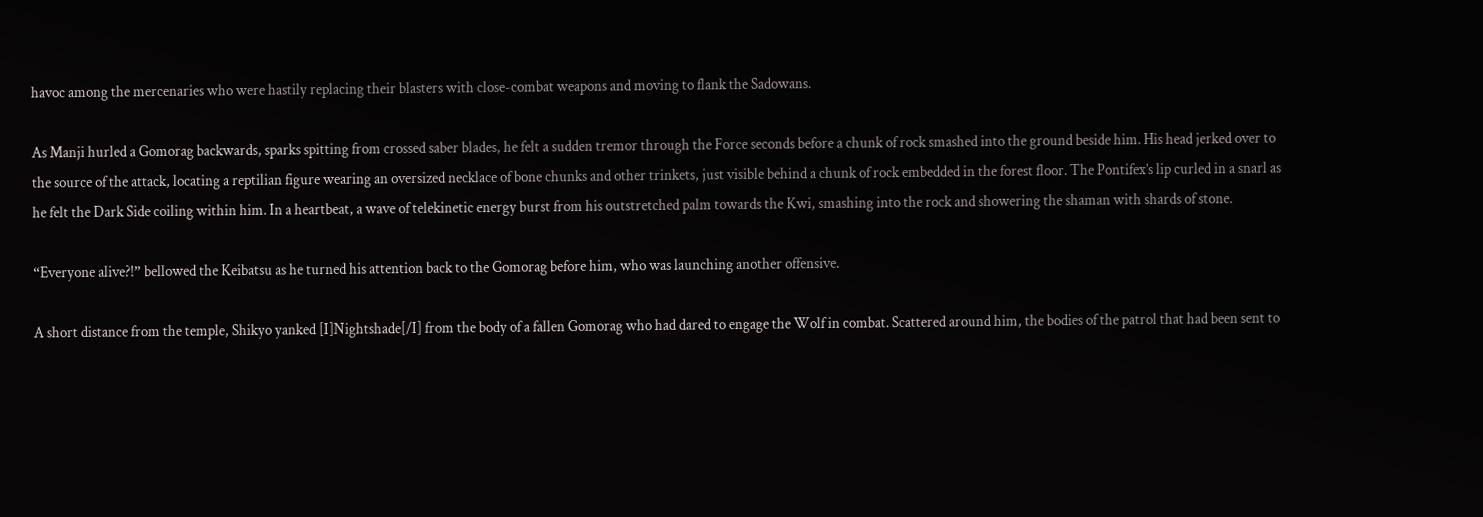havoc among the mercenaries who were hastily replacing their blasters with close-combat weapons and moving to flank the Sadowans.

As Manji hurled a Gomorag backwards, sparks spitting from crossed saber blades, he felt a sudden tremor through the Force seconds before a chunk of rock smashed into the ground beside him. His head jerked over to the source of the attack, locating a reptilian figure wearing an oversized necklace of bone chunks and other trinkets, just visible behind a chunk of rock embedded in the forest floor. The Pontifex’s lip curled in a snarl as he felt the Dark Side coiling within him. In a heartbeat, a wave of telekinetic energy burst from his outstretched palm towards the Kwi, smashing into the rock and showering the shaman with shards of stone.

“Everyone alive?!” bellowed the Keibatsu as he turned his attention back to the Gomorag before him, who was launching another offensive.

A short distance from the temple, Shikyo yanked [I]Nightshade[/I] from the body of a fallen Gomorag who had dared to engage the Wolf in combat. Scattered around him, the bodies of the patrol that had been sent to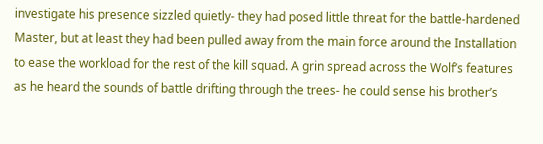investigate his presence sizzled quietly- they had posed little threat for the battle-hardened Master, but at least they had been pulled away from the main force around the Installation to ease the workload for the rest of the kill squad. A grin spread across the Wolf’s features as he heard the sounds of battle drifting through the trees- he could sense his brother’s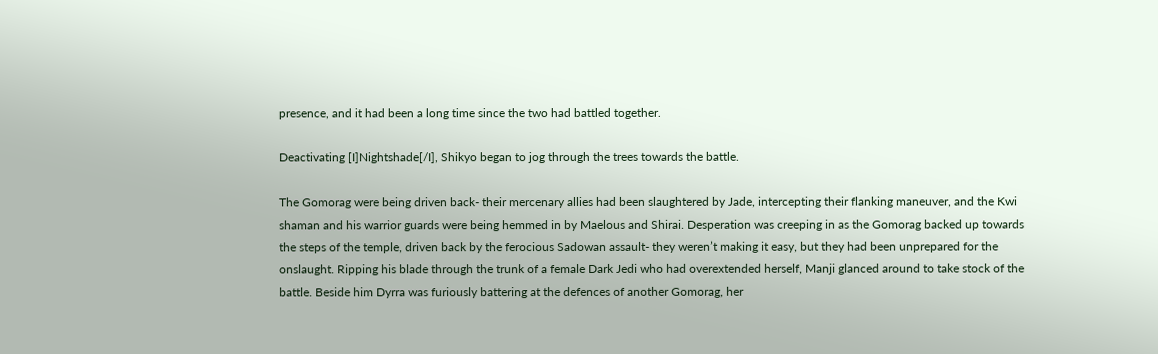presence, and it had been a long time since the two had battled together.

Deactivating [I]Nightshade[/I], Shikyo began to jog through the trees towards the battle.

The Gomorag were being driven back- their mercenary allies had been slaughtered by Jade, intercepting their flanking maneuver, and the Kwi shaman and his warrior guards were being hemmed in by Maelous and Shirai. Desperation was creeping in as the Gomorag backed up towards the steps of the temple, driven back by the ferocious Sadowan assault- they weren’t making it easy, but they had been unprepared for the onslaught. Ripping his blade through the trunk of a female Dark Jedi who had overextended herself, Manji glanced around to take stock of the battle. Beside him Dyrra was furiously battering at the defences of another Gomorag, her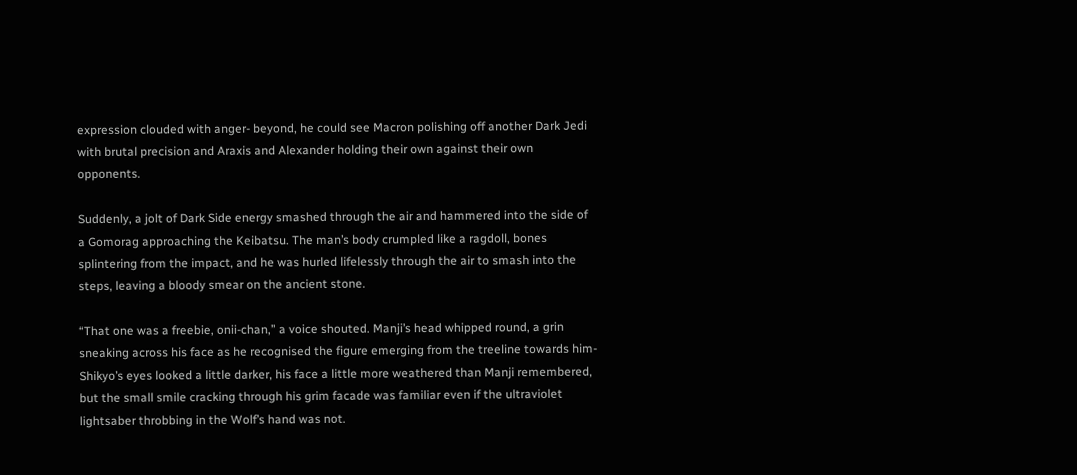expression clouded with anger- beyond, he could see Macron polishing off another Dark Jedi with brutal precision and Araxis and Alexander holding their own against their own opponents.

Suddenly, a jolt of Dark Side energy smashed through the air and hammered into the side of a Gomorag approaching the Keibatsu. The man’s body crumpled like a ragdoll, bones splintering from the impact, and he was hurled lifelessly through the air to smash into the steps, leaving a bloody smear on the ancient stone.

“That one was a freebie, onii-chan,” a voice shouted. Manji’s head whipped round, a grin sneaking across his face as he recognised the figure emerging from the treeline towards him- Shikyo’s eyes looked a little darker, his face a little more weathered than Manji remembered, but the small smile cracking through his grim facade was familiar even if the ultraviolet lightsaber throbbing in the Wolf’s hand was not.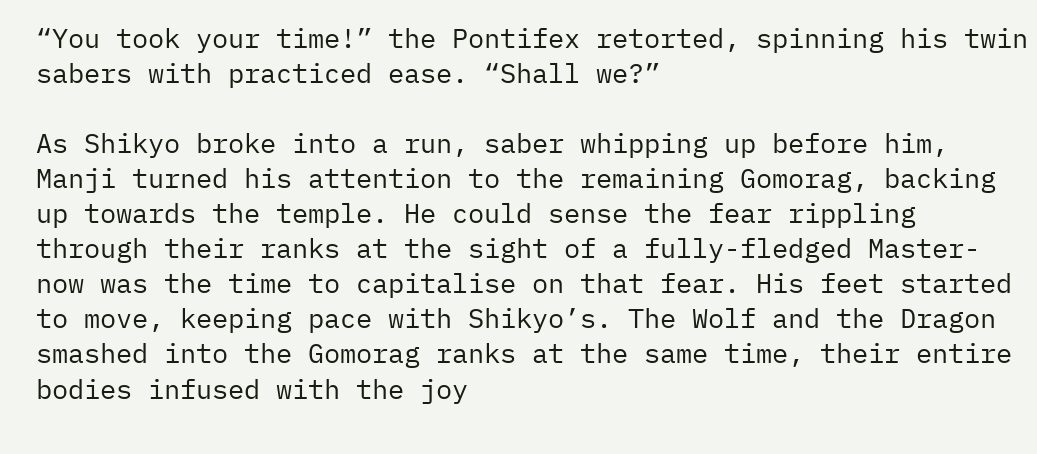“You took your time!” the Pontifex retorted, spinning his twin sabers with practiced ease. “Shall we?”

As Shikyo broke into a run, saber whipping up before him, Manji turned his attention to the remaining Gomorag, backing up towards the temple. He could sense the fear rippling through their ranks at the sight of a fully-fledged Master- now was the time to capitalise on that fear. His feet started to move, keeping pace with Shikyo’s. The Wolf and the Dragon smashed into the Gomorag ranks at the same time, their entire bodies infused with the joy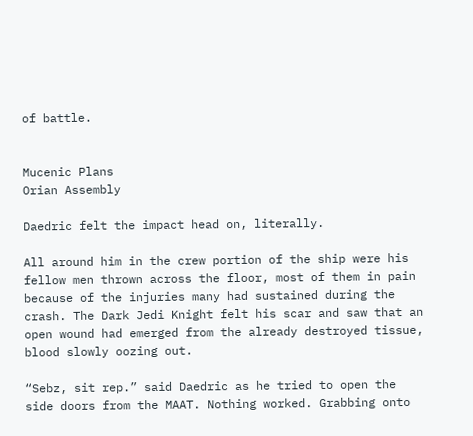of battle.


Mucenic Plans
Orian Assembly

Daedric felt the impact head on, literally.

All around him in the crew portion of the ship were his fellow men thrown across the floor, most of them in pain because of the injuries many had sustained during the crash. The Dark Jedi Knight felt his scar and saw that an open wound had emerged from the already destroyed tissue, blood slowly oozing out.

“Sebz, sit rep.” said Daedric as he tried to open the side doors from the MAAT. Nothing worked. Grabbing onto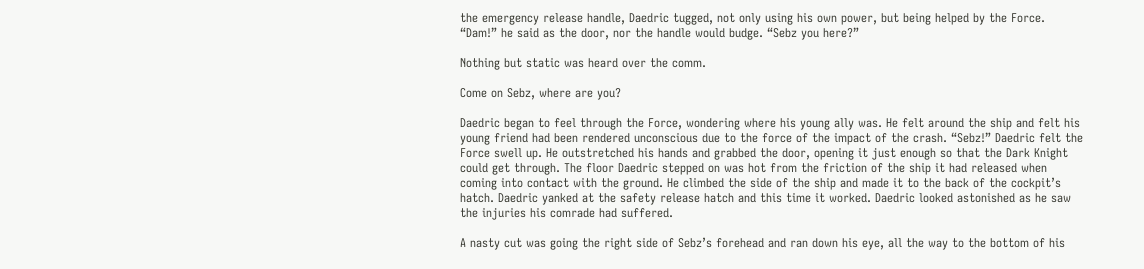the emergency release handle, Daedric tugged, not only using his own power, but being helped by the Force. “Dam!” he said as the door, nor the handle would budge. “Sebz you here?”

Nothing but static was heard over the comm.

Come on Sebz, where are you?

Daedric began to feel through the Force, wondering where his young ally was. He felt around the ship and felt his young friend had been rendered unconscious due to the force of the impact of the crash. “Sebz!” Daedric felt the Force swell up. He outstretched his hands and grabbed the door, opening it just enough so that the Dark Knight could get through. The floor Daedric stepped on was hot from the friction of the ship it had released when coming into contact with the ground. He climbed the side of the ship and made it to the back of the cockpit’s hatch. Daedric yanked at the safety release hatch and this time it worked. Daedric looked astonished as he saw the injuries his comrade had suffered.

A nasty cut was going the right side of Sebz’s forehead and ran down his eye, all the way to the bottom of his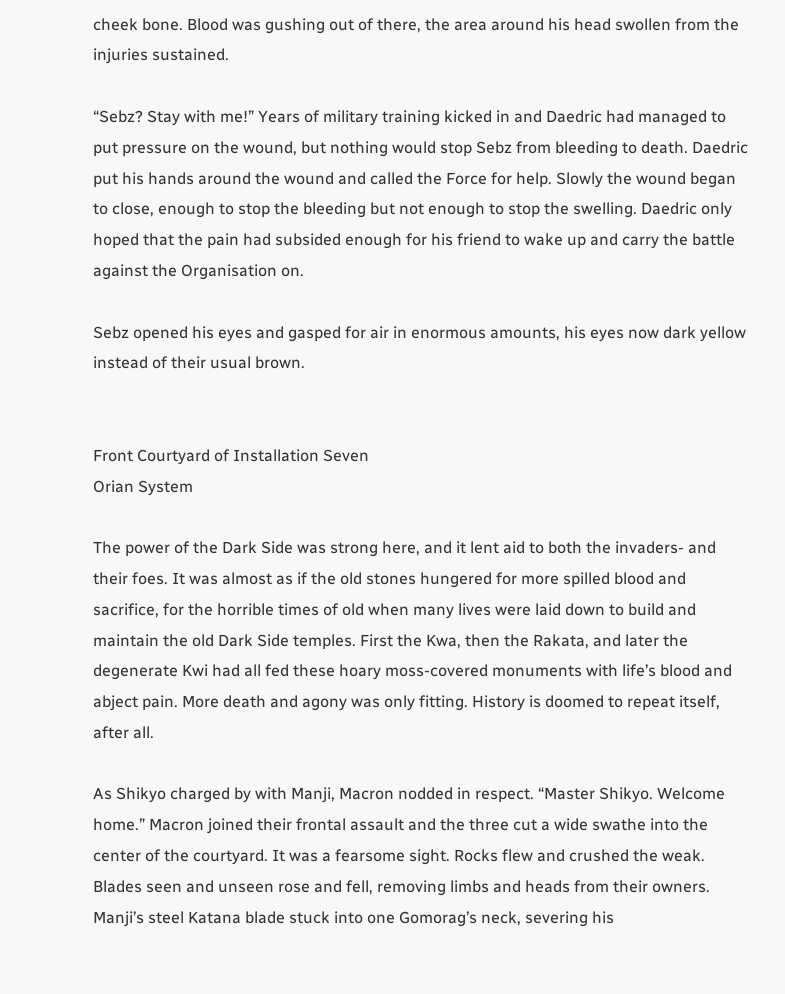cheek bone. Blood was gushing out of there, the area around his head swollen from the injuries sustained.

“Sebz? Stay with me!” Years of military training kicked in and Daedric had managed to put pressure on the wound, but nothing would stop Sebz from bleeding to death. Daedric put his hands around the wound and called the Force for help. Slowly the wound began to close, enough to stop the bleeding but not enough to stop the swelling. Daedric only hoped that the pain had subsided enough for his friend to wake up and carry the battle against the Organisation on.

Sebz opened his eyes and gasped for air in enormous amounts, his eyes now dark yellow instead of their usual brown.


Front Courtyard of Installation Seven
Orian System

The power of the Dark Side was strong here, and it lent aid to both the invaders- and their foes. It was almost as if the old stones hungered for more spilled blood and sacrifice, for the horrible times of old when many lives were laid down to build and maintain the old Dark Side temples. First the Kwa, then the Rakata, and later the degenerate Kwi had all fed these hoary moss-covered monuments with life’s blood and abject pain. More death and agony was only fitting. History is doomed to repeat itself, after all.

As Shikyo charged by with Manji, Macron nodded in respect. “Master Shikyo. Welcome home.” Macron joined their frontal assault and the three cut a wide swathe into the center of the courtyard. It was a fearsome sight. Rocks flew and crushed the weak. Blades seen and unseen rose and fell, removing limbs and heads from their owners. Manji’s steel Katana blade stuck into one Gomorag’s neck, severing his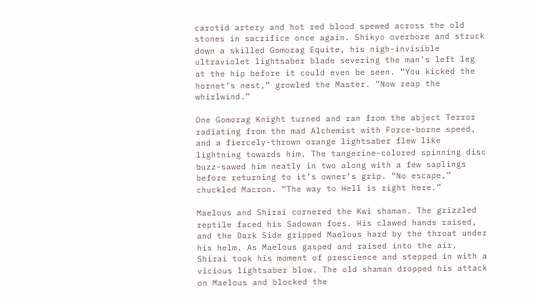carotid artery and hot red blood spewed across the old stones in sacrifice once again. Shikyo overbore and struck down a skilled Gomorag Equite, his nigh-invisible ultraviolet lightsaber blade severing the man’s left leg at the hip before it could even be seen. “You kicked the hornet’s nest,” growled the Master. “Now reap the whirlwind.”

One Gomorag Knight turned and ran from the abject Terror radiating from the mad Alchemist with Force-borne speed, and a fiercely-thrown orange lightsaber flew like lightning towards him. The tangerine-colored spinning disc buzz-sawed him neatly in two along with a few saplings before returning to it’s owner’s grip. “No escape,” chuckled Macron. “The way to Hell is right here.”

Maelous and Shirai cornered the Kwi shaman. The grizzled reptile faced his Sadowan foes. His clawed hands raised, and the Dark Side gripped Maelous hard by the throat under his helm. As Maelous gasped and raised into the air, Shirai took his moment of prescience and stepped in with a vicious lightsaber blow. The old shaman dropped his attack on Maelous and blocked the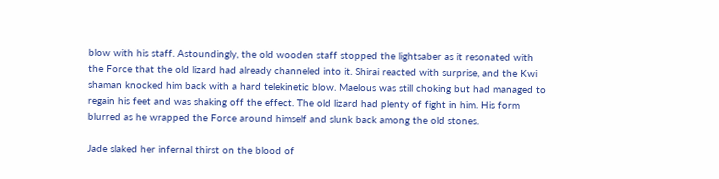blow with his staff. Astoundingly, the old wooden staff stopped the lightsaber as it resonated with the Force that the old lizard had already channeled into it. Shirai reacted with surprise, and the Kwi shaman knocked him back with a hard telekinetic blow. Maelous was still choking but had managed to regain his feet and was shaking off the effect. The old lizard had plenty of fight in him. His form blurred as he wrapped the Force around himself and slunk back among the old stones.

Jade slaked her infernal thirst on the blood of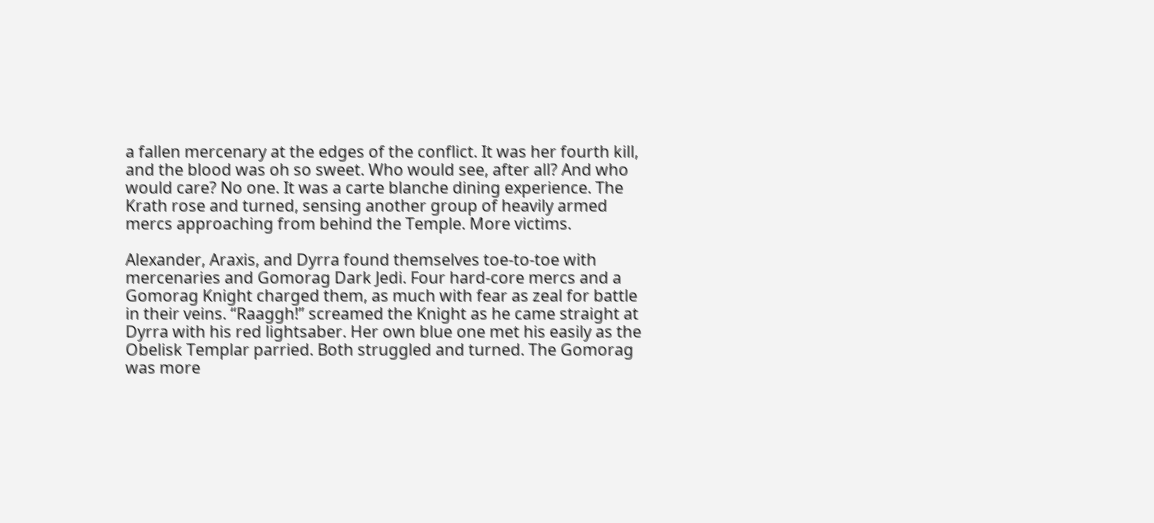a fallen mercenary at the edges of the conflict. It was her fourth kill, and the blood was oh so sweet. Who would see, after all? And who would care? No one. It was a carte blanche dining experience. The Krath rose and turned, sensing another group of heavily armed mercs approaching from behind the Temple. More victims.

Alexander, Araxis, and Dyrra found themselves toe-to-toe with mercenaries and Gomorag Dark Jedi. Four hard-core mercs and a Gomorag Knight charged them, as much with fear as zeal for battle in their veins. “Raaggh!” screamed the Knight as he came straight at Dyrra with his red lightsaber. Her own blue one met his easily as the Obelisk Templar parried. Both struggled and turned. The Gomorag was more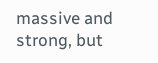massive and strong, but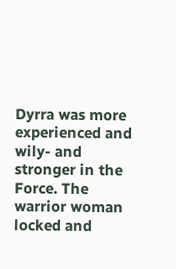Dyrra was more experienced and wily- and stronger in the Force. The warrior woman locked and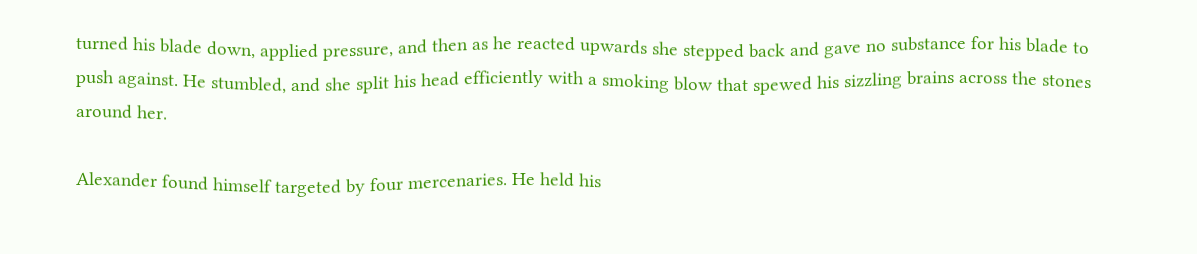turned his blade down, applied pressure, and then as he reacted upwards she stepped back and gave no substance for his blade to push against. He stumbled, and she split his head efficiently with a smoking blow that spewed his sizzling brains across the stones around her.

Alexander found himself targeted by four mercenaries. He held his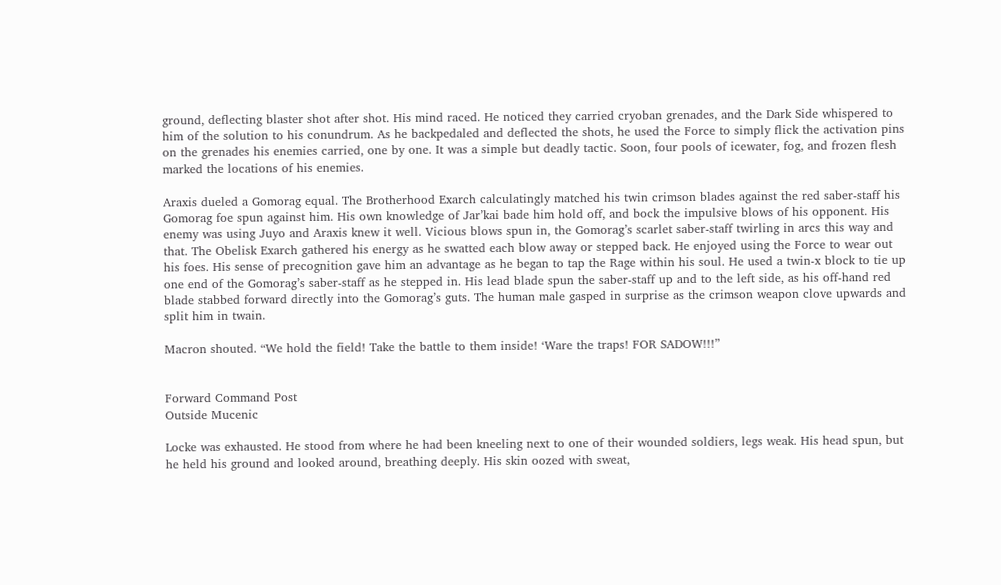ground, deflecting blaster shot after shot. His mind raced. He noticed they carried cryoban grenades, and the Dark Side whispered to him of the solution to his conundrum. As he backpedaled and deflected the shots, he used the Force to simply flick the activation pins on the grenades his enemies carried, one by one. It was a simple but deadly tactic. Soon, four pools of icewater, fog, and frozen flesh marked the locations of his enemies.

Araxis dueled a Gomorag equal. The Brotherhood Exarch calculatingly matched his twin crimson blades against the red saber-staff his Gomorag foe spun against him. His own knowledge of Jar’kai bade him hold off, and bock the impulsive blows of his opponent. His enemy was using Juyo and Araxis knew it well. Vicious blows spun in, the Gomorag’s scarlet saber-staff twirling in arcs this way and that. The Obelisk Exarch gathered his energy as he swatted each blow away or stepped back. He enjoyed using the Force to wear out his foes. His sense of precognition gave him an advantage as he began to tap the Rage within his soul. He used a twin-x block to tie up one end of the Gomorag’s saber-staff as he stepped in. His lead blade spun the saber-staff up and to the left side, as his off-hand red blade stabbed forward directly into the Gomorag’s guts. The human male gasped in surprise as the crimson weapon clove upwards and split him in twain.

Macron shouted. “We hold the field! Take the battle to them inside! ‘Ware the traps! FOR SADOW!!!”


Forward Command Post
Outside Mucenic

Locke was exhausted. He stood from where he had been kneeling next to one of their wounded soldiers, legs weak. His head spun, but he held his ground and looked around, breathing deeply. His skin oozed with sweat,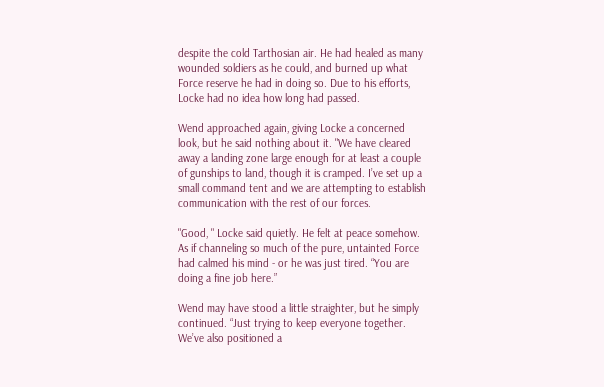despite the cold Tarthosian air. He had healed as many wounded soldiers as he could, and burned up what Force reserve he had in doing so. Due to his efforts, Locke had no idea how long had passed.

Wend approached again, giving Locke a concerned look, but he said nothing about it. "We have cleared away a landing zone large enough for at least a couple of gunships to land, though it is cramped. I’ve set up a small command tent and we are attempting to establish communication with the rest of our forces.

"Good, " Locke said quietly. He felt at peace somehow. As if channeling so much of the pure, untainted Force had calmed his mind - or he was just tired. “You are doing a fine job here.”

Wend may have stood a little straighter, but he simply continued. “Just trying to keep everyone together. We’ve also positioned a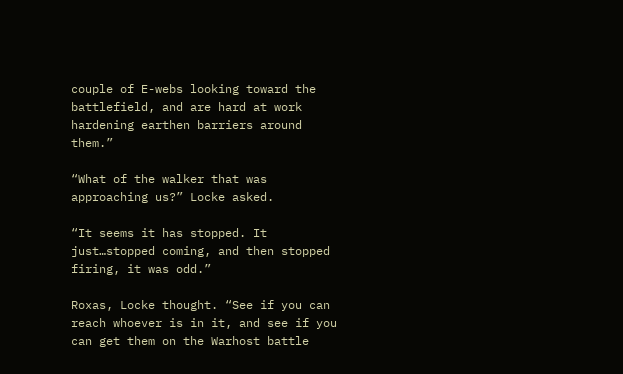couple of E-webs looking toward the battlefield, and are hard at work hardening earthen barriers around them.”

“What of the walker that was approaching us?” Locke asked.

“It seems it has stopped. It just…stopped coming, and then stopped firing, it was odd.”

Roxas, Locke thought. “See if you can reach whoever is in it, and see if you can get them on the Warhost battle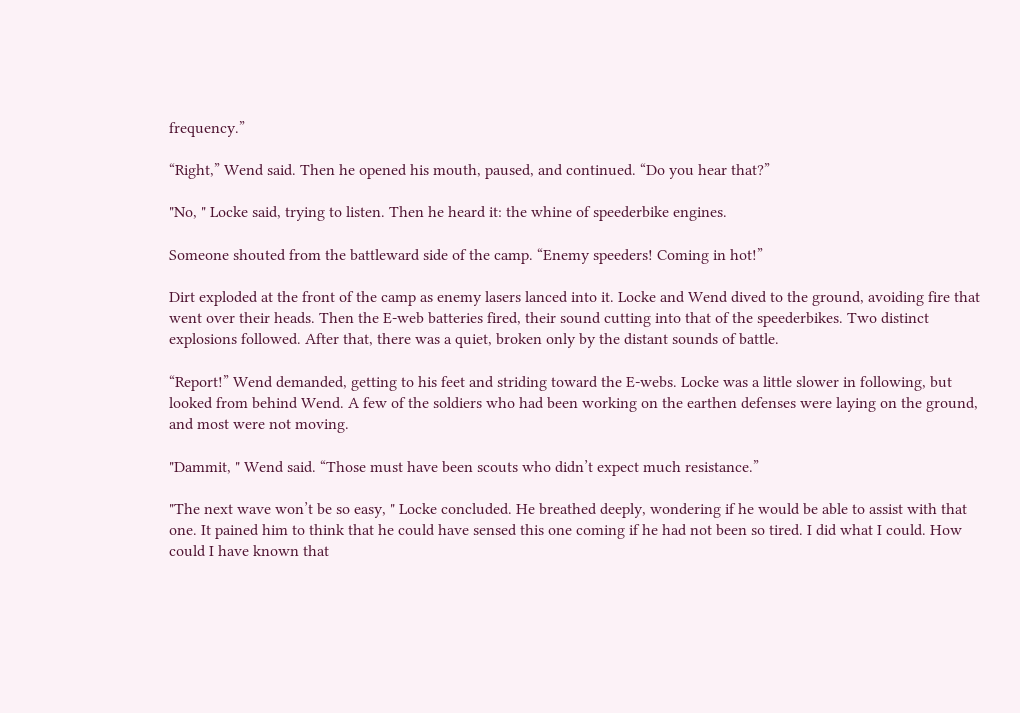frequency.”

“Right,” Wend said. Then he opened his mouth, paused, and continued. “Do you hear that?”

"No, " Locke said, trying to listen. Then he heard it: the whine of speederbike engines.

Someone shouted from the battleward side of the camp. “Enemy speeders! Coming in hot!”

Dirt exploded at the front of the camp as enemy lasers lanced into it. Locke and Wend dived to the ground, avoiding fire that went over their heads. Then the E-web batteries fired, their sound cutting into that of the speederbikes. Two distinct explosions followed. After that, there was a quiet, broken only by the distant sounds of battle.

“Report!” Wend demanded, getting to his feet and striding toward the E-webs. Locke was a little slower in following, but looked from behind Wend. A few of the soldiers who had been working on the earthen defenses were laying on the ground, and most were not moving.

"Dammit, " Wend said. “Those must have been scouts who didn’t expect much resistance.”

"The next wave won’t be so easy, " Locke concluded. He breathed deeply, wondering if he would be able to assist with that one. It pained him to think that he could have sensed this one coming if he had not been so tired. I did what I could. How could I have known that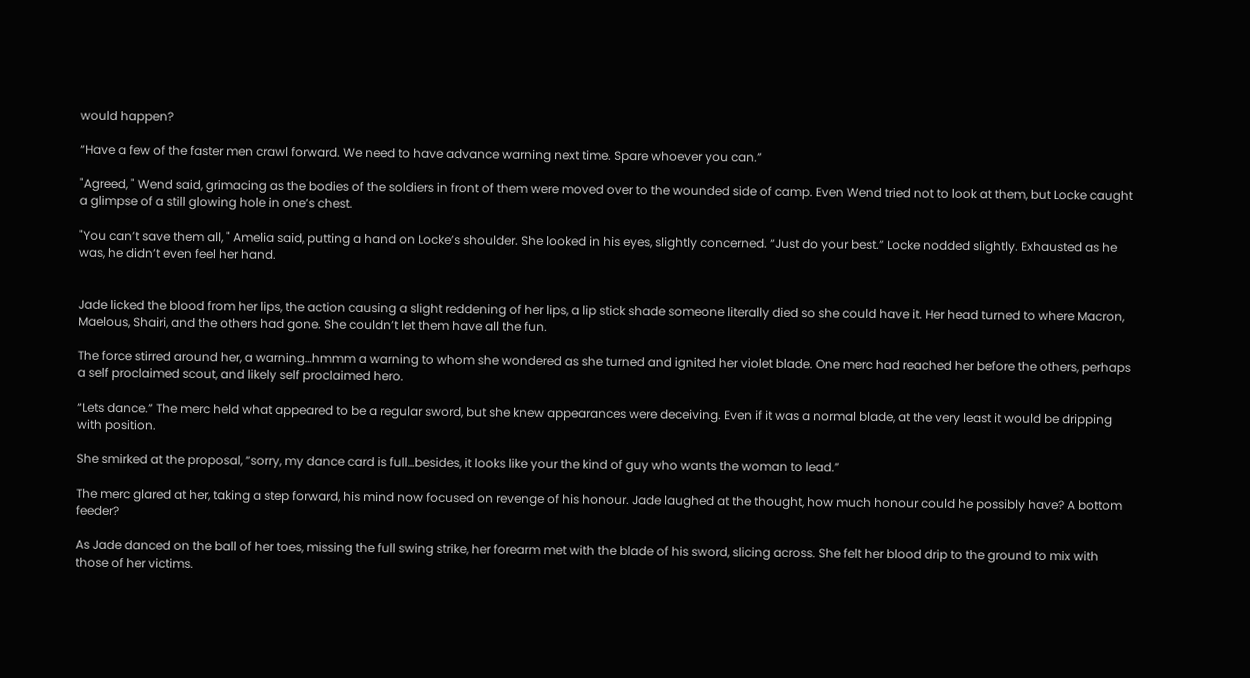would happen?

“Have a few of the faster men crawl forward. We need to have advance warning next time. Spare whoever you can.”

"Agreed, " Wend said, grimacing as the bodies of the soldiers in front of them were moved over to the wounded side of camp. Even Wend tried not to look at them, but Locke caught a glimpse of a still glowing hole in one’s chest.

"You can’t save them all, " Amelia said, putting a hand on Locke’s shoulder. She looked in his eyes, slightly concerned. “Just do your best.” Locke nodded slightly. Exhausted as he was, he didn’t even feel her hand.


Jade licked the blood from her lips, the action causing a slight reddening of her lips, a lip stick shade someone literally died so she could have it. Her head turned to where Macron, Maelous, Shairi, and the others had gone. She couldn’t let them have all the fun.

The force stirred around her, a warning…hmmm a warning to whom she wondered as she turned and ignited her violet blade. One merc had reached her before the others, perhaps a self proclaimed scout, and likely self proclaimed hero.

“Lets dance.” The merc held what appeared to be a regular sword, but she knew appearances were deceiving. Even if it was a normal blade, at the very least it would be dripping with position.

She smirked at the proposal, “sorry, my dance card is full…besides, it looks like your the kind of guy who wants the woman to lead.”

The merc glared at her, taking a step forward, his mind now focused on revenge of his honour. Jade laughed at the thought, how much honour could he possibly have? A bottom feeder?

As Jade danced on the ball of her toes, missing the full swing strike, her forearm met with the blade of his sword, slicing across. She felt her blood drip to the ground to mix with those of her victims.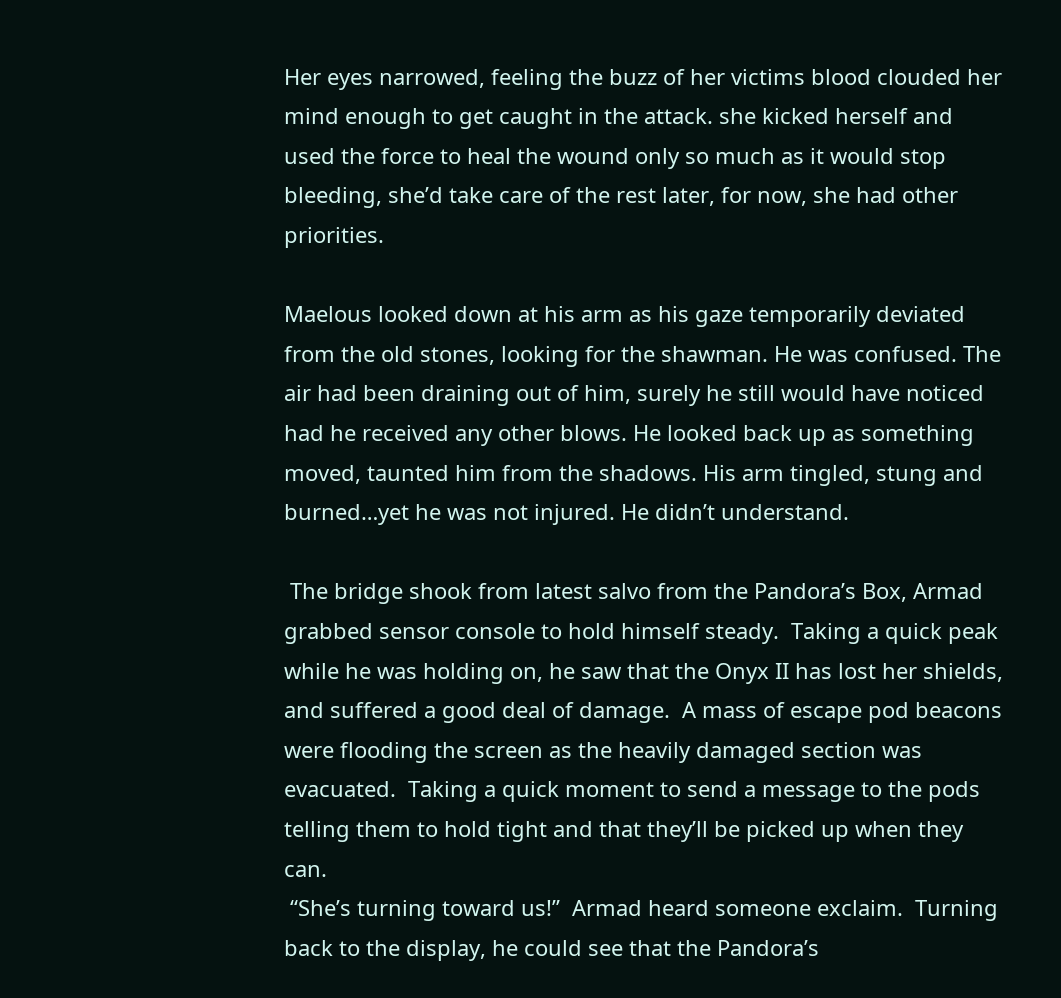Her eyes narrowed, feeling the buzz of her victims blood clouded her mind enough to get caught in the attack. she kicked herself and used the force to heal the wound only so much as it would stop bleeding, she’d take care of the rest later, for now, she had other priorities.

Maelous looked down at his arm as his gaze temporarily deviated from the old stones, looking for the shawman. He was confused. The air had been draining out of him, surely he still would have noticed had he received any other blows. He looked back up as something moved, taunted him from the shadows. His arm tingled, stung and burned…yet he was not injured. He didn’t understand.

 The bridge shook from latest salvo from the Pandora’s Box, Armad grabbed sensor console to hold himself steady.  Taking a quick peak while he was holding on, he saw that the Onyx II has lost her shields, and suffered a good deal of damage.  A mass of escape pod beacons were flooding the screen as the heavily damaged section was evacuated.  Taking a quick moment to send a message to the pods telling them to hold tight and that they’ll be picked up when they can.
 “She’s turning toward us!”  Armad heard someone exclaim.  Turning back to the display, he could see that the Pandora’s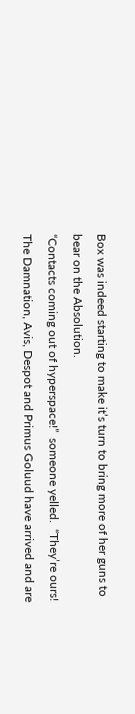Box was indeed starting to make it’s turn to bring more of her guns to bear on the Absolution.
“Contacts coming out of hyperspace!”  someone yelled.  “They’re ours!  The Damnation, Avis, Despot and Primus Goluud have arrived and are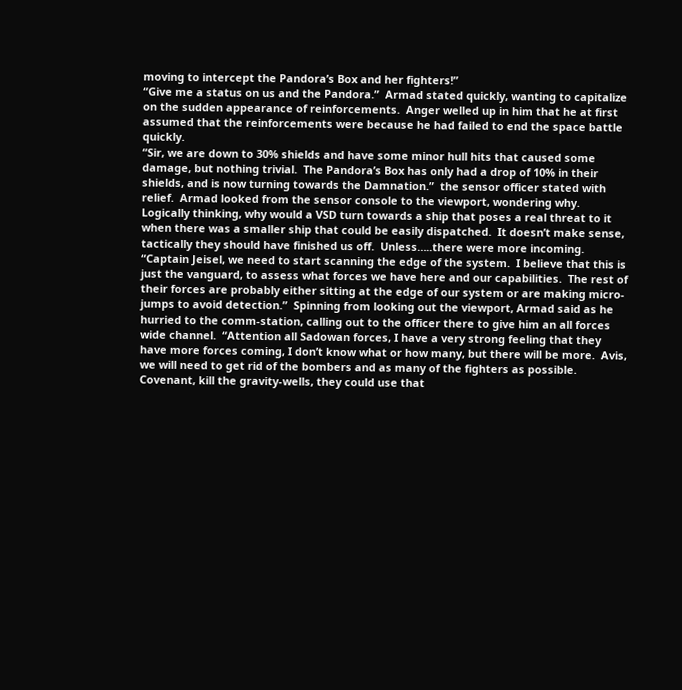moving to intercept the Pandora’s Box and her fighters!”
“Give me a status on us and the Pandora.”  Armad stated quickly, wanting to capitalize on the sudden appearance of reinforcements.  Anger welled up in him that he at first assumed that the reinforcements were because he had failed to end the space battle quickly.
“Sir, we are down to 30% shields and have some minor hull hits that caused some damage, but nothing trivial.  The Pandora’s Box has only had a drop of 10% in their shields, and is now turning towards the Damnation.”  the sensor officer stated with relief.  Armad looked from the sensor console to the viewport, wondering why.  Logically thinking, why would a VSD turn towards a ship that poses a real threat to it when there was a smaller ship that could be easily dispatched.  It doesn’t make sense, tactically they should have finished us off.  Unless…..there were more incoming.
“Captain Jeisel, we need to start scanning the edge of the system.  I believe that this is just the vanguard, to assess what forces we have here and our capabilities.  The rest of their forces are probably either sitting at the edge of our system or are making micro-jumps to avoid detection.”  Spinning from looking out the viewport, Armad said as he hurried to the comm-station, calling out to the officer there to give him an all forces wide channel.  “Attention all Sadowan forces, I have a very strong feeling that they have more forces coming, I don’t know what or how many, but there will be more.  Avis, we will need to get rid of the bombers and as many of the fighters as possible.  Covenant, kill the gravity-wells, they could use that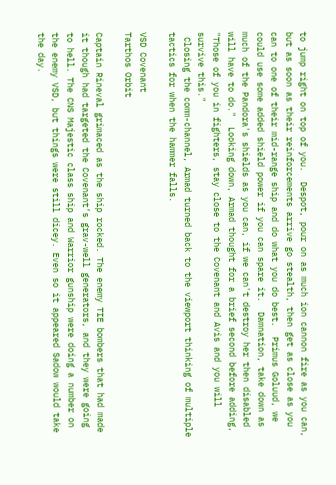to jump right on top of you.  Despot, pour on as much ion cannon fire as you can, but as soon as their reinforcements arrive go stealth, then get as close as you can to one of their mid-range ship and do what you do best.  Primus Goluud, we could use some added shield power if you can spare it.  Damnation, take down as much of the Pandora's shields as you can, if we can't destroy her then disabled will have to do."  Looking down, Armad thought for a brief second before adding, "Those of you in fighters, stay close to the Covenant and Avis and you will survive this."
 Closing the comm-channel, Armad turned back to the viewport thinking of multiple tactics for when the hammer falls.

VSD Covenant
Tarthos Orbit

Captain Rineval grimaced as the ship rocked. The enemy TIE bombers that had made it though had targeted the Covenant’s grav-well generators, and they were going to hell. The CNS Majestic class ship and Warrior gunship were doing a number on the enemy VSD, but things were still dicey. Even so it appeared Sadow would take the day.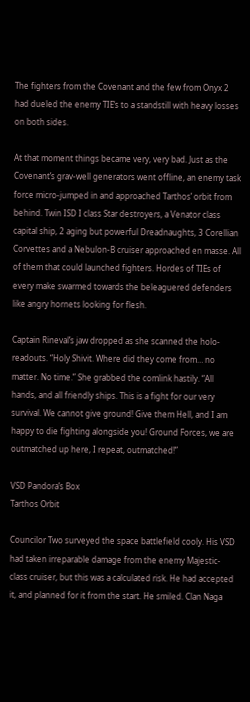The fighters from the Covenant and the few from Onyx 2 had dueled the enemy TIE’s to a standstill with heavy losses on both sides.

At that moment things became very, very bad. Just as the Covenant’s grav-well generators went offline, an enemy task force micro-jumped in and approached Tarthos’ orbit from behind. Twin ISD I class Star destroyers, a Venator class capital ship, 2 aging but powerful Dreadnaughts, 3 Corellian Corvettes and a Nebulon-B cruiser approached en masse. All of them that could launched fighters. Hordes of TIEs of every make swarmed towards the beleaguered defenders like angry hornets looking for flesh.

Captain Rineval’s jaw dropped as she scanned the holo-readouts. “Holy Shivit. Where did they come from… no matter. No time.” She grabbed the comlink hastily. “All hands, and all friendly ships. This is a fight for our very survival. We cannot give ground! Give them Hell, and I am happy to die fighting alongside you! Ground Forces, we are outmatched up here, I repeat, outmatched!”

VSD Pandora’s Box
Tarthos Orbit

Councilor Two surveyed the space battlefield cooly. His VSD had taken irreparable damage from the enemy Majestic-class cruiser, but this was a calculated risk. He had accepted it, and planned for it from the start. He smiled. Clan Naga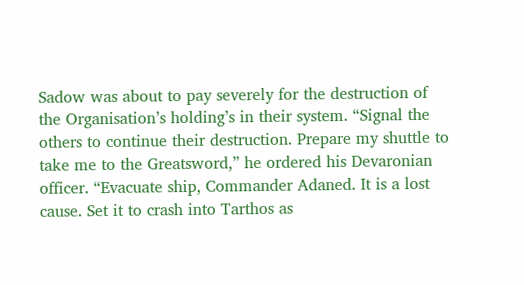Sadow was about to pay severely for the destruction of the Organisation’s holding’s in their system. “Signal the others to continue their destruction. Prepare my shuttle to take me to the Greatsword,” he ordered his Devaronian officer. “Evacuate ship, Commander Adaned. It is a lost cause. Set it to crash into Tarthos as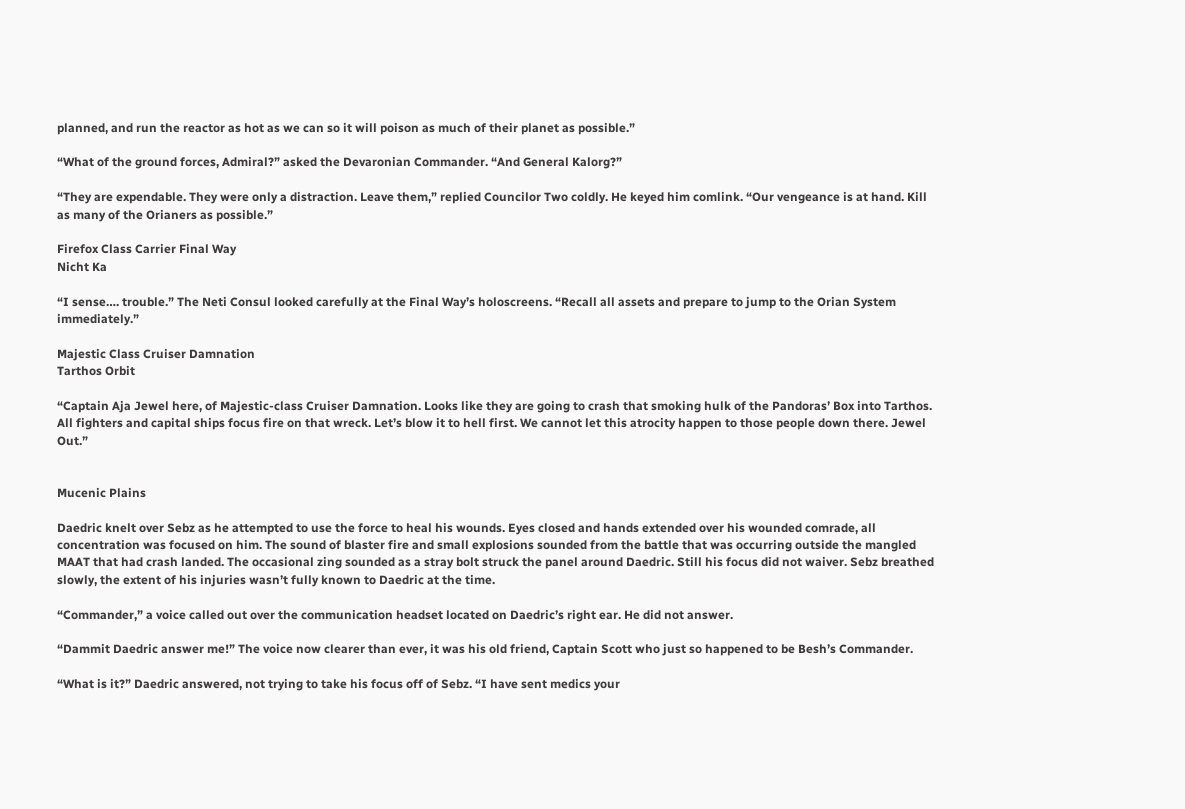planned, and run the reactor as hot as we can so it will poison as much of their planet as possible.”

“What of the ground forces, Admiral?” asked the Devaronian Commander. “And General Kalorg?”

“They are expendable. They were only a distraction. Leave them,” replied Councilor Two coldly. He keyed him comlink. “Our vengeance is at hand. Kill as many of the Orianers as possible.”

Firefox Class Carrier Final Way
Nicht Ka

“I sense…. trouble.” The Neti Consul looked carefully at the Final Way’s holoscreens. “Recall all assets and prepare to jump to the Orian System immediately.”

Majestic Class Cruiser Damnation
Tarthos Orbit

“Captain Aja Jewel here, of Majestic-class Cruiser Damnation. Looks like they are going to crash that smoking hulk of the Pandoras’ Box into Tarthos. All fighters and capital ships focus fire on that wreck. Let’s blow it to hell first. We cannot let this atrocity happen to those people down there. Jewel Out.”


Mucenic Plains

Daedric knelt over Sebz as he attempted to use the force to heal his wounds. Eyes closed and hands extended over his wounded comrade, all concentration was focused on him. The sound of blaster fire and small explosions sounded from the battle that was occurring outside the mangled MAAT that had crash landed. The occasional zing sounded as a stray bolt struck the panel around Daedric. Still his focus did not waiver. Sebz breathed slowly, the extent of his injuries wasn’t fully known to Daedric at the time.

“Commander,” a voice called out over the communication headset located on Daedric’s right ear. He did not answer.

“Dammit Daedric answer me!” The voice now clearer than ever, it was his old friend, Captain Scott who just so happened to be Besh’s Commander.

“What is it?” Daedric answered, not trying to take his focus off of Sebz. “I have sent medics your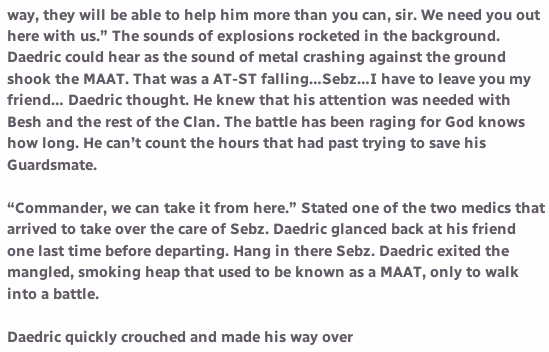way, they will be able to help him more than you can, sir. We need you out here with us.” The sounds of explosions rocketed in the background. Daedric could hear as the sound of metal crashing against the ground shook the MAAT. That was a AT-ST falling…Sebz…I have to leave you my friend… Daedric thought. He knew that his attention was needed with Besh and the rest of the Clan. The battle has been raging for God knows how long. He can’t count the hours that had past trying to save his Guardsmate.

“Commander, we can take it from here.” Stated one of the two medics that arrived to take over the care of Sebz. Daedric glanced back at his friend one last time before departing. Hang in there Sebz. Daedric exited the mangled, smoking heap that used to be known as a MAAT, only to walk into a battle.

Daedric quickly crouched and made his way over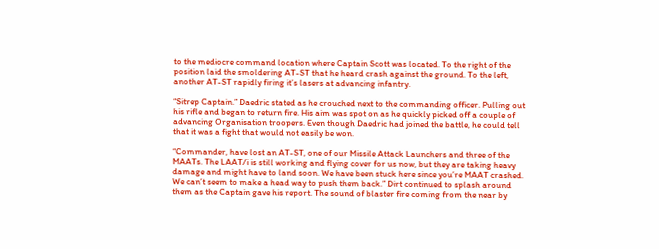to the mediocre command location where Captain Scott was located. To the right of the position laid the smoldering AT-ST that he heard crash against the ground. To the left, another AT-ST rapidly firing it’s lasers at advancing infantry.

“Sitrep Captain.” Daedric stated as he crouched next to the commanding officer. Pulling out his rifle and began to return fire. His aim was spot on as he quickly picked off a couple of advancing Organisation troopers. Even though Daedric had joined the battle, he could tell that it was a fight that would not easily be won.

“Commander, have lost an AT-ST, one of our Missile Attack Launchers and three of the MAATs. The LAAT/i is still working and flying cover for us now, but they are taking heavy damage and might have to land soon. We have been stuck here since you’re MAAT crashed. We can’t seem to make a head way to push them back.” Dirt continued to splash around them as the Captain gave his report. The sound of blaster fire coming from the near by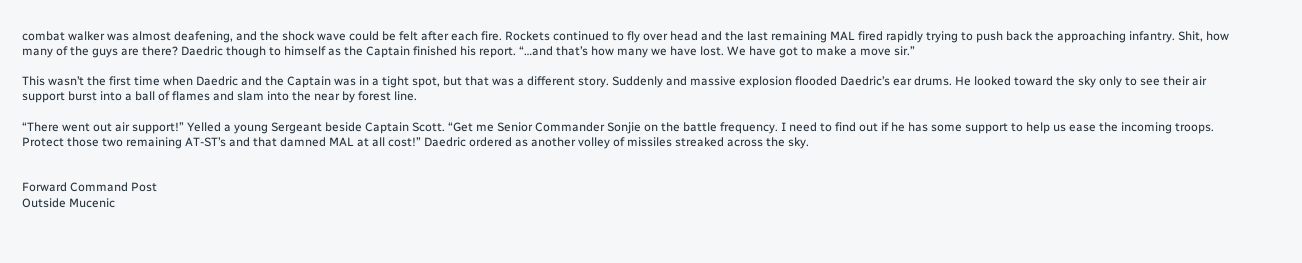combat walker was almost deafening, and the shock wave could be felt after each fire. Rockets continued to fly over head and the last remaining MAL fired rapidly trying to push back the approaching infantry. Shit, how many of the guys are there? Daedric though to himself as the Captain finished his report. “…and that’s how many we have lost. We have got to make a move sir.”

This wasn’t the first time when Daedric and the Captain was in a tight spot, but that was a different story. Suddenly and massive explosion flooded Daedric’s ear drums. He looked toward the sky only to see their air support burst into a ball of flames and slam into the near by forest line.

“There went out air support!” Yelled a young Sergeant beside Captain Scott. “Get me Senior Commander Sonjie on the battle frequency. I need to find out if he has some support to help us ease the incoming troops. Protect those two remaining AT-ST’s and that damned MAL at all cost!” Daedric ordered as another volley of missiles streaked across the sky.


Forward Command Post
Outside Mucenic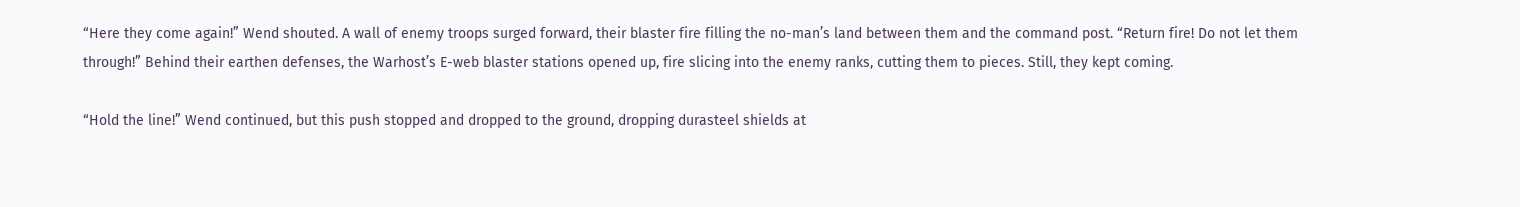“Here they come again!” Wend shouted. A wall of enemy troops surged forward, their blaster fire filling the no-man’s land between them and the command post. “Return fire! Do not let them through!” Behind their earthen defenses, the Warhost’s E-web blaster stations opened up, fire slicing into the enemy ranks, cutting them to pieces. Still, they kept coming.

“Hold the line!” Wend continued, but this push stopped and dropped to the ground, dropping durasteel shields at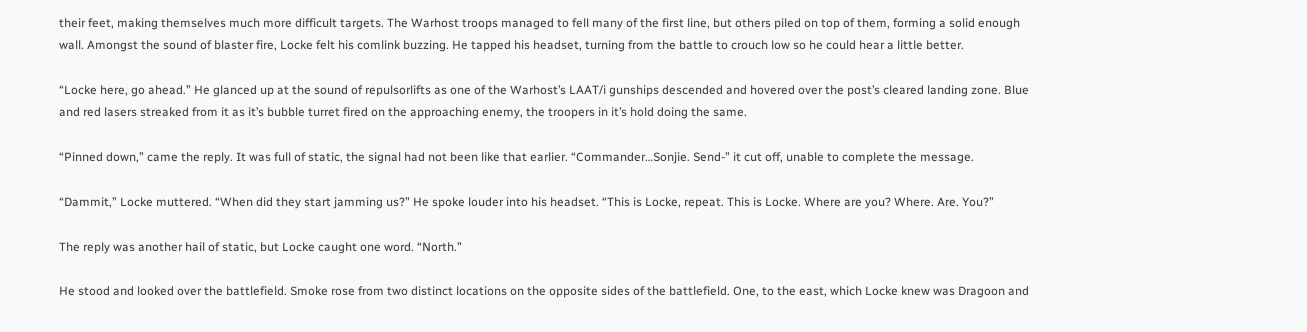their feet, making themselves much more difficult targets. The Warhost troops managed to fell many of the first line, but others piled on top of them, forming a solid enough wall. Amongst the sound of blaster fire, Locke felt his comlink buzzing. He tapped his headset, turning from the battle to crouch low so he could hear a little better.

“Locke here, go ahead.” He glanced up at the sound of repulsorlifts as one of the Warhost’s LAAT/i gunships descended and hovered over the post’s cleared landing zone. Blue and red lasers streaked from it as it’s bubble turret fired on the approaching enemy, the troopers in it’s hold doing the same.

“Pinned down,” came the reply. It was full of static, the signal had not been like that earlier. “Commander…Sonjie. Send-” it cut off, unable to complete the message.

“Dammit,” Locke muttered. “When did they start jamming us?” He spoke louder into his headset. “This is Locke, repeat. This is Locke. Where are you? Where. Are. You?”

The reply was another hail of static, but Locke caught one word. “North.”

He stood and looked over the battlefield. Smoke rose from two distinct locations on the opposite sides of the battlefield. One, to the east, which Locke knew was Dragoon and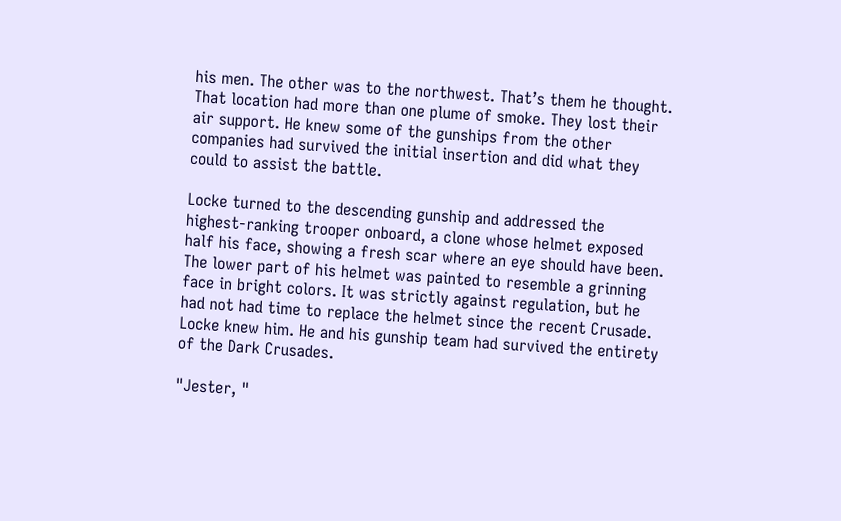his men. The other was to the northwest. That’s them he thought. That location had more than one plume of smoke. They lost their air support. He knew some of the gunships from the other companies had survived the initial insertion and did what they could to assist the battle.

Locke turned to the descending gunship and addressed the highest-ranking trooper onboard, a clone whose helmet exposed half his face, showing a fresh scar where an eye should have been. The lower part of his helmet was painted to resemble a grinning face in bright colors. It was strictly against regulation, but he had not had time to replace the helmet since the recent Crusade. Locke knew him. He and his gunship team had survived the entirety of the Dark Crusades.

"Jester, "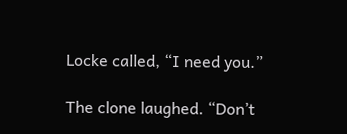Locke called, “I need you.”

The clone laughed. “Don’t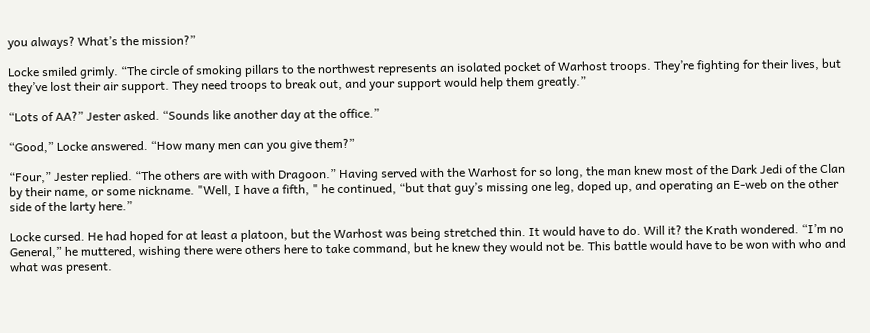you always? What’s the mission?”

Locke smiled grimly. “The circle of smoking pillars to the northwest represents an isolated pocket of Warhost troops. They’re fighting for their lives, but they’ve lost their air support. They need troops to break out, and your support would help them greatly.”

“Lots of AA?” Jester asked. “Sounds like another day at the office.”

“Good,” Locke answered. “How many men can you give them?”

“Four,” Jester replied. “The others are with with Dragoon.” Having served with the Warhost for so long, the man knew most of the Dark Jedi of the Clan by their name, or some nickname. "Well, I have a fifth, " he continued, “but that guy’s missing one leg, doped up, and operating an E-web on the other side of the larty here.”

Locke cursed. He had hoped for at least a platoon, but the Warhost was being stretched thin. It would have to do. Will it? the Krath wondered. “I’m no General,” he muttered, wishing there were others here to take command, but he knew they would not be. This battle would have to be won with who and what was present.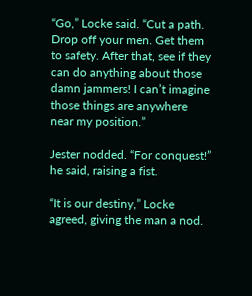“Go,” Locke said. “Cut a path. Drop off your men. Get them to safety. After that, see if they can do anything about those damn jammers! I can’t imagine those things are anywhere near my position.”

Jester nodded. “For conquest!” he said, raising a fist.

“It is our destiny,” Locke agreed, giving the man a nod.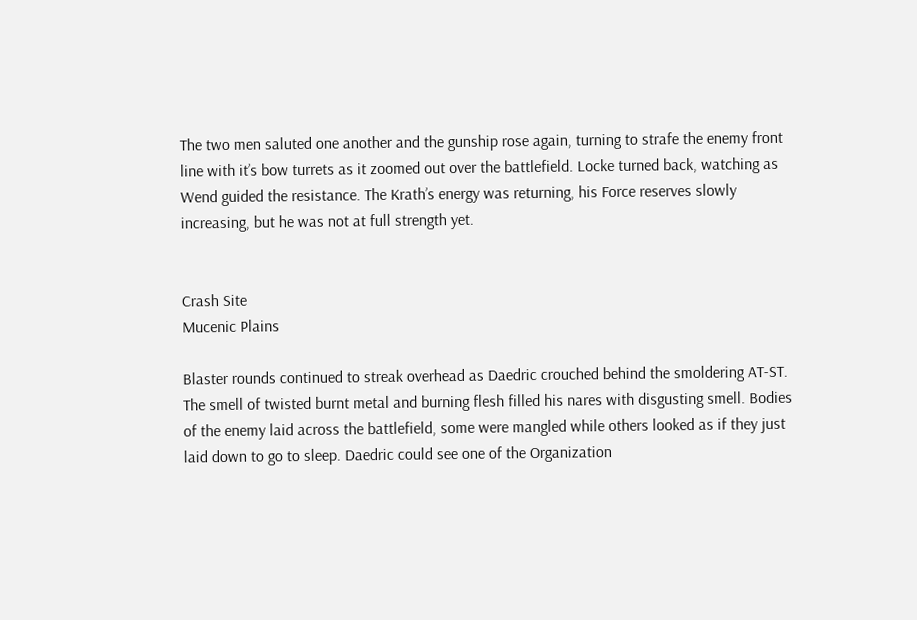The two men saluted one another and the gunship rose again, turning to strafe the enemy front line with it’s bow turrets as it zoomed out over the battlefield. Locke turned back, watching as Wend guided the resistance. The Krath’s energy was returning, his Force reserves slowly increasing, but he was not at full strength yet.


Crash Site
Mucenic Plains

Blaster rounds continued to streak overhead as Daedric crouched behind the smoldering AT-ST. The smell of twisted burnt metal and burning flesh filled his nares with disgusting smell. Bodies of the enemy laid across the battlefield, some were mangled while others looked as if they just laid down to go to sleep. Daedric could see one of the Organization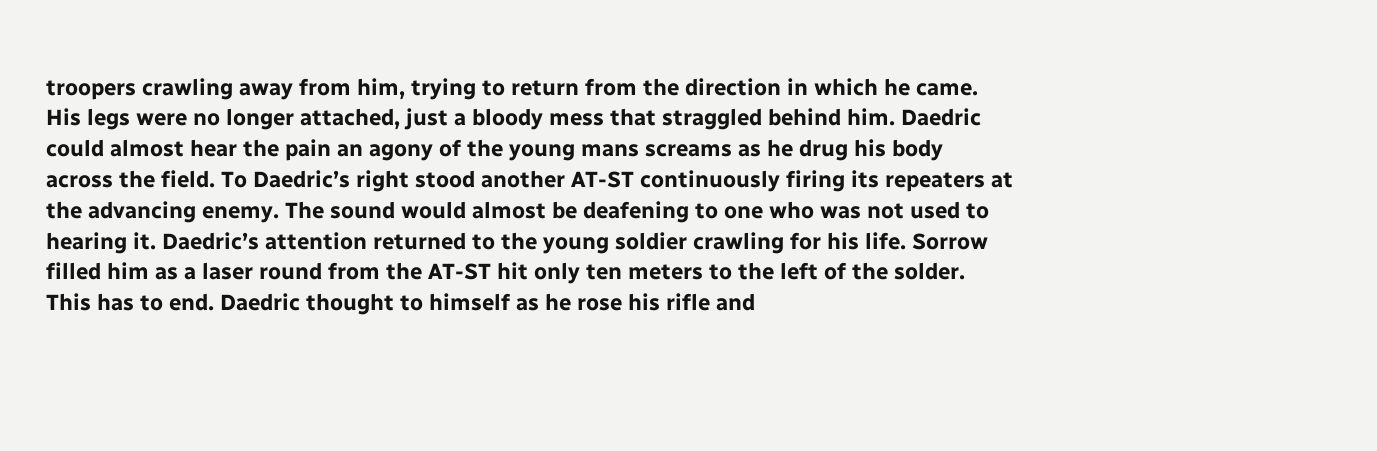troopers crawling away from him, trying to return from the direction in which he came. His legs were no longer attached, just a bloody mess that straggled behind him. Daedric could almost hear the pain an agony of the young mans screams as he drug his body across the field. To Daedric’s right stood another AT-ST continuously firing its repeaters at the advancing enemy. The sound would almost be deafening to one who was not used to hearing it. Daedric’s attention returned to the young soldier crawling for his life. Sorrow filled him as a laser round from the AT-ST hit only ten meters to the left of the solder. This has to end. Daedric thought to himself as he rose his rifle and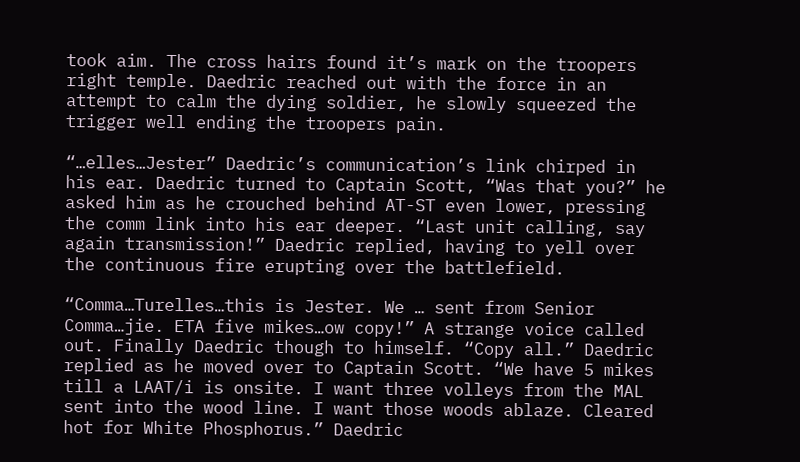took aim. The cross hairs found it’s mark on the troopers right temple. Daedric reached out with the force in an attempt to calm the dying soldier, he slowly squeezed the trigger well ending the troopers pain.

“…elles…Jester” Daedric’s communication’s link chirped in his ear. Daedric turned to Captain Scott, “Was that you?” he asked him as he crouched behind AT-ST even lower, pressing the comm link into his ear deeper. “Last unit calling, say again transmission!” Daedric replied, having to yell over the continuous fire erupting over the battlefield.

“Comma…Turelles…this is Jester. We … sent from Senior Comma…jie. ETA five mikes…ow copy!” A strange voice called out. Finally Daedric though to himself. “Copy all.” Daedric replied as he moved over to Captain Scott. “We have 5 mikes till a LAAT/i is onsite. I want three volleys from the MAL sent into the wood line. I want those woods ablaze. Cleared hot for White Phosphorus.” Daedric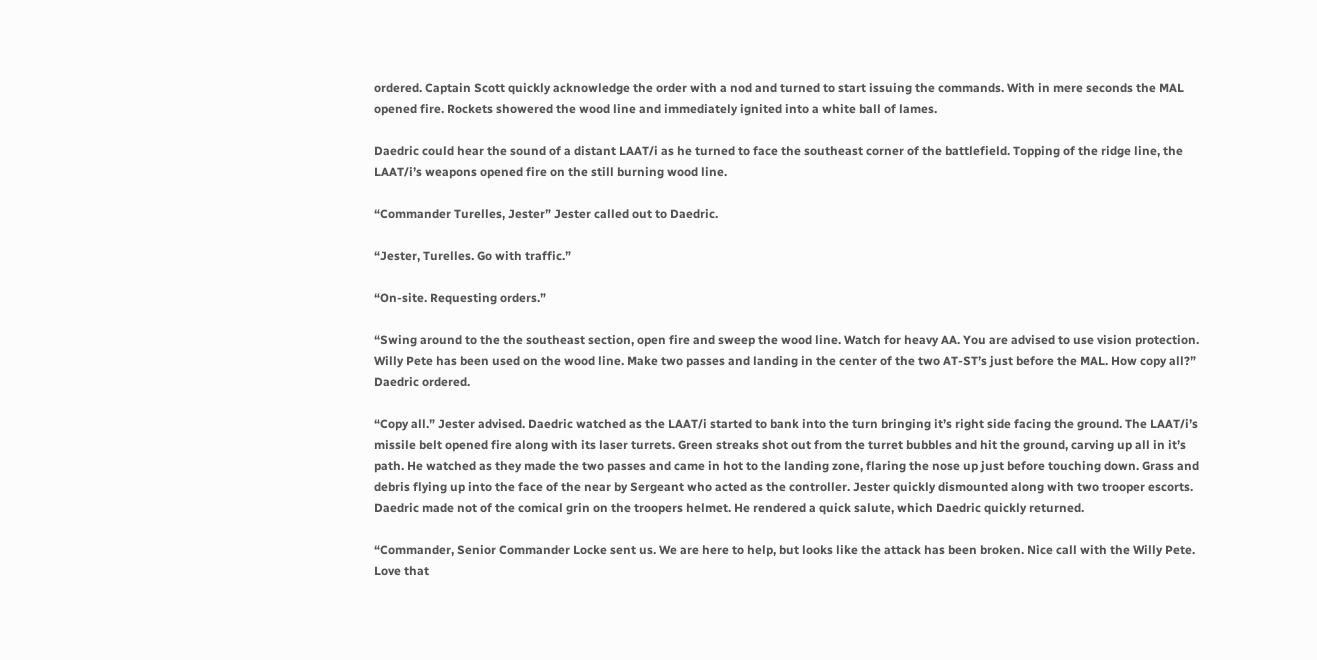ordered. Captain Scott quickly acknowledge the order with a nod and turned to start issuing the commands. With in mere seconds the MAL opened fire. Rockets showered the wood line and immediately ignited into a white ball of lames.

Daedric could hear the sound of a distant LAAT/i as he turned to face the southeast corner of the battlefield. Topping of the ridge line, the LAAT/i’s weapons opened fire on the still burning wood line.

“Commander Turelles, Jester” Jester called out to Daedric.

“Jester, Turelles. Go with traffic.”

“On-site. Requesting orders.”

“Swing around to the the southeast section, open fire and sweep the wood line. Watch for heavy AA. You are advised to use vision protection. Willy Pete has been used on the wood line. Make two passes and landing in the center of the two AT-ST’s just before the MAL. How copy all?” Daedric ordered.

“Copy all.” Jester advised. Daedric watched as the LAAT/i started to bank into the turn bringing it’s right side facing the ground. The LAAT/i’s missile belt opened fire along with its laser turrets. Green streaks shot out from the turret bubbles and hit the ground, carving up all in it’s path. He watched as they made the two passes and came in hot to the landing zone, flaring the nose up just before touching down. Grass and debris flying up into the face of the near by Sergeant who acted as the controller. Jester quickly dismounted along with two trooper escorts. Daedric made not of the comical grin on the troopers helmet. He rendered a quick salute, which Daedric quickly returned.

“Commander, Senior Commander Locke sent us. We are here to help, but looks like the attack has been broken. Nice call with the Willy Pete. Love that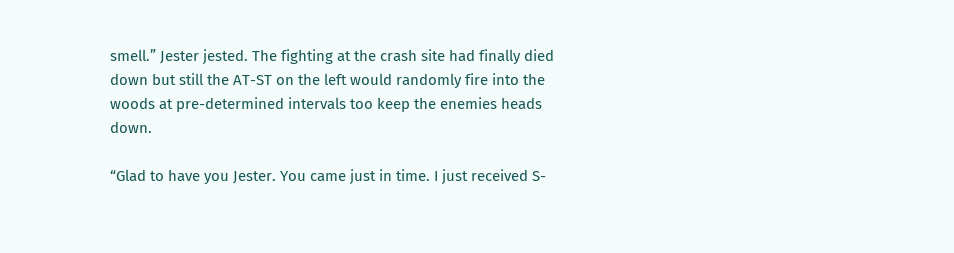smell.” Jester jested. The fighting at the crash site had finally died down but still the AT-ST on the left would randomly fire into the woods at pre-determined intervals too keep the enemies heads down.

“Glad to have you Jester. You came just in time. I just received S-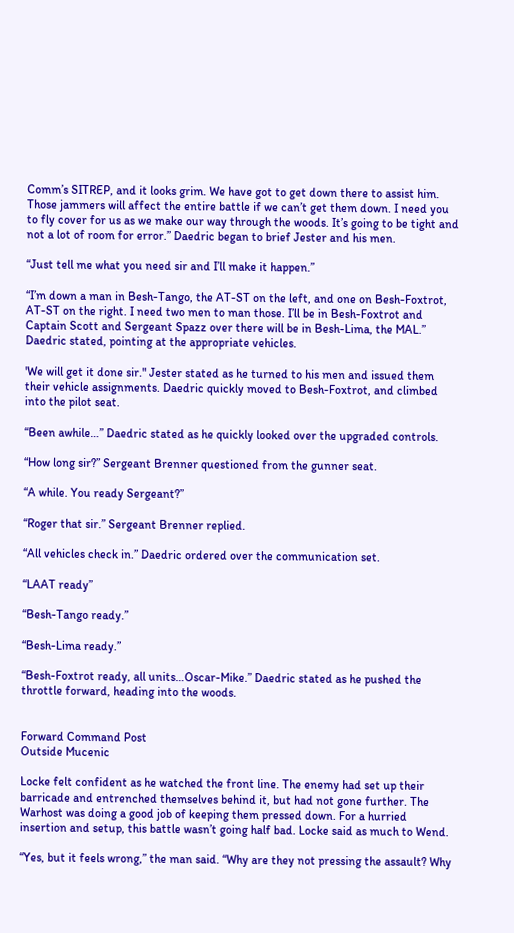Comm’s SITREP, and it looks grim. We have got to get down there to assist him. Those jammers will affect the entire battle if we can’t get them down. I need you to fly cover for us as we make our way through the woods. It’s going to be tight and not a lot of room for error.” Daedric began to brief Jester and his men.

“Just tell me what you need sir and I’ll make it happen.”

“I’m down a man in Besh-Tango, the AT-ST on the left, and one on Besh-Foxtrot, AT-ST on the right. I need two men to man those. I’ll be in Besh-Foxtrot and Captain Scott and Sergeant Spazz over there will be in Besh-Lima, the MAL.” Daedric stated, pointing at the appropriate vehicles.

'We will get it done sir." Jester stated as he turned to his men and issued them their vehicle assignments. Daedric quickly moved to Besh-Foxtrot, and climbed into the pilot seat.

“Been awhile…” Daedric stated as he quickly looked over the upgraded controls.

“How long sir?” Sergeant Brenner questioned from the gunner seat.

“A while. You ready Sergeant?”

“Roger that sir.” Sergeant Brenner replied.

“All vehicles check in.” Daedric ordered over the communication set.

“LAAT ready”

“Besh-Tango ready.”

“Besh-Lima ready.”

“Besh-Foxtrot ready, all units…Oscar-Mike.” Daedric stated as he pushed the throttle forward, heading into the woods.


Forward Command Post
Outside Mucenic

Locke felt confident as he watched the front line. The enemy had set up their barricade and entrenched themselves behind it, but had not gone further. The Warhost was doing a good job of keeping them pressed down. For a hurried insertion and setup, this battle wasn’t going half bad. Locke said as much to Wend.

“Yes, but it feels wrong,” the man said. “Why are they not pressing the assault? Why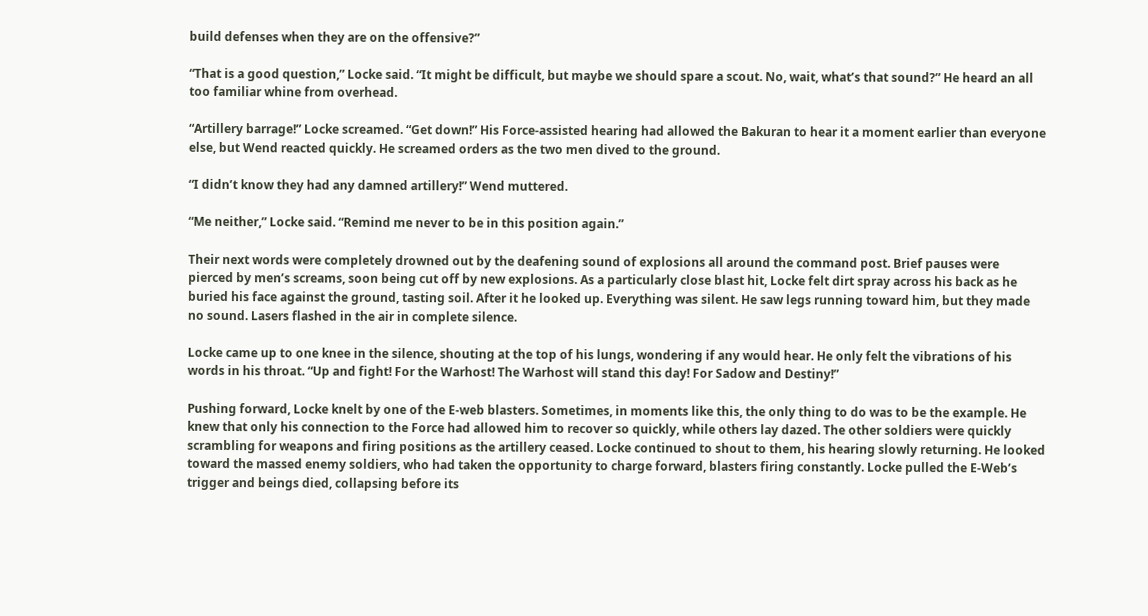build defenses when they are on the offensive?”

“That is a good question,” Locke said. “It might be difficult, but maybe we should spare a scout. No, wait, what’s that sound?” He heard an all too familiar whine from overhead.

“Artillery barrage!” Locke screamed. “Get down!” His Force-assisted hearing had allowed the Bakuran to hear it a moment earlier than everyone else, but Wend reacted quickly. He screamed orders as the two men dived to the ground.

“I didn’t know they had any damned artillery!” Wend muttered.

“Me neither,” Locke said. “Remind me never to be in this position again.”

Their next words were completely drowned out by the deafening sound of explosions all around the command post. Brief pauses were pierced by men’s screams, soon being cut off by new explosions. As a particularly close blast hit, Locke felt dirt spray across his back as he buried his face against the ground, tasting soil. After it he looked up. Everything was silent. He saw legs running toward him, but they made no sound. Lasers flashed in the air in complete silence.

Locke came up to one knee in the silence, shouting at the top of his lungs, wondering if any would hear. He only felt the vibrations of his words in his throat. “Up and fight! For the Warhost! The Warhost will stand this day! For Sadow and Destiny!”

Pushing forward, Locke knelt by one of the E-web blasters. Sometimes, in moments like this, the only thing to do was to be the example. He knew that only his connection to the Force had allowed him to recover so quickly, while others lay dazed. The other soldiers were quickly scrambling for weapons and firing positions as the artillery ceased. Locke continued to shout to them, his hearing slowly returning. He looked toward the massed enemy soldiers, who had taken the opportunity to charge forward, blasters firing constantly. Locke pulled the E-Web’s trigger and beings died, collapsing before its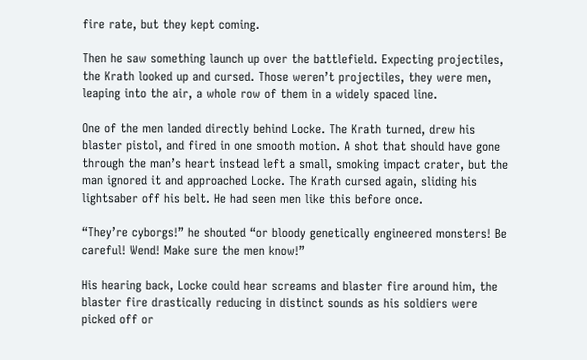fire rate, but they kept coming.

Then he saw something launch up over the battlefield. Expecting projectiles, the Krath looked up and cursed. Those weren’t projectiles, they were men, leaping into the air, a whole row of them in a widely spaced line.

One of the men landed directly behind Locke. The Krath turned, drew his blaster pistol, and fired in one smooth motion. A shot that should have gone through the man’s heart instead left a small, smoking impact crater, but the man ignored it and approached Locke. The Krath cursed again, sliding his lightsaber off his belt. He had seen men like this before once.

“They’re cyborgs!” he shouted “or bloody genetically engineered monsters! Be careful! Wend! Make sure the men know!”

His hearing back, Locke could hear screams and blaster fire around him, the blaster fire drastically reducing in distinct sounds as his soldiers were picked off or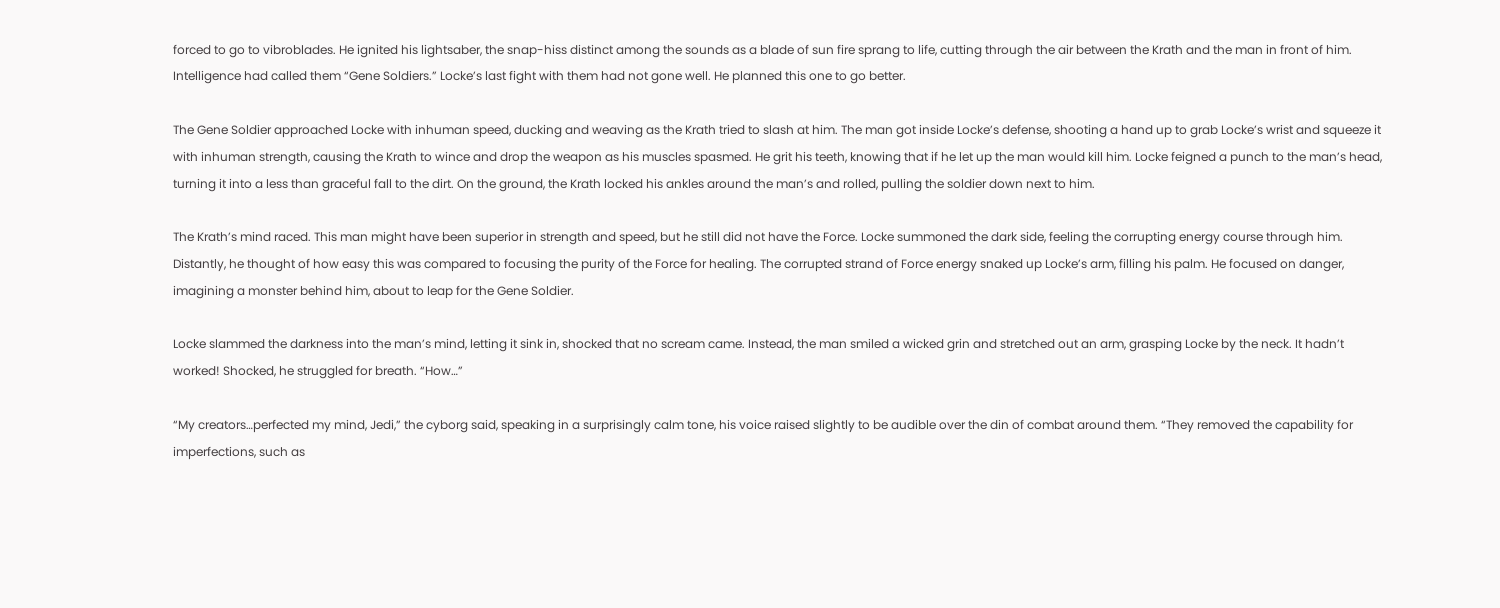forced to go to vibroblades. He ignited his lightsaber, the snap-hiss distinct among the sounds as a blade of sun fire sprang to life, cutting through the air between the Krath and the man in front of him. Intelligence had called them “Gene Soldiers.” Locke’s last fight with them had not gone well. He planned this one to go better.

The Gene Soldier approached Locke with inhuman speed, ducking and weaving as the Krath tried to slash at him. The man got inside Locke’s defense, shooting a hand up to grab Locke’s wrist and squeeze it with inhuman strength, causing the Krath to wince and drop the weapon as his muscles spasmed. He grit his teeth, knowing that if he let up the man would kill him. Locke feigned a punch to the man’s head, turning it into a less than graceful fall to the dirt. On the ground, the Krath locked his ankles around the man’s and rolled, pulling the soldier down next to him.

The Krath’s mind raced. This man might have been superior in strength and speed, but he still did not have the Force. Locke summoned the dark side, feeling the corrupting energy course through him. Distantly, he thought of how easy this was compared to focusing the purity of the Force for healing. The corrupted strand of Force energy snaked up Locke’s arm, filling his palm. He focused on danger, imagining a monster behind him, about to leap for the Gene Soldier.

Locke slammed the darkness into the man’s mind, letting it sink in, shocked that no scream came. Instead, the man smiled a wicked grin and stretched out an arm, grasping Locke by the neck. It hadn’t worked! Shocked, he struggled for breath. “How…”

“My creators…perfected my mind, Jedi,” the cyborg said, speaking in a surprisingly calm tone, his voice raised slightly to be audible over the din of combat around them. “They removed the capability for imperfections, such as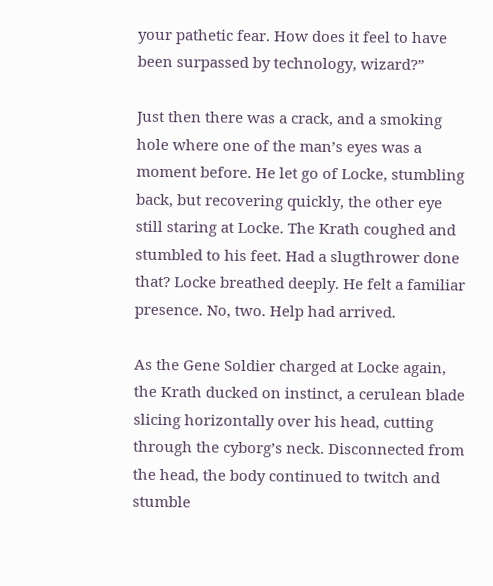your pathetic fear. How does it feel to have been surpassed by technology, wizard?”

Just then there was a crack, and a smoking hole where one of the man’s eyes was a moment before. He let go of Locke, stumbling back, but recovering quickly, the other eye still staring at Locke. The Krath coughed and stumbled to his feet. Had a slugthrower done that? Locke breathed deeply. He felt a familiar presence. No, two. Help had arrived.

As the Gene Soldier charged at Locke again, the Krath ducked on instinct, a cerulean blade slicing horizontally over his head, cutting through the cyborg’s neck. Disconnected from the head, the body continued to twitch and stumble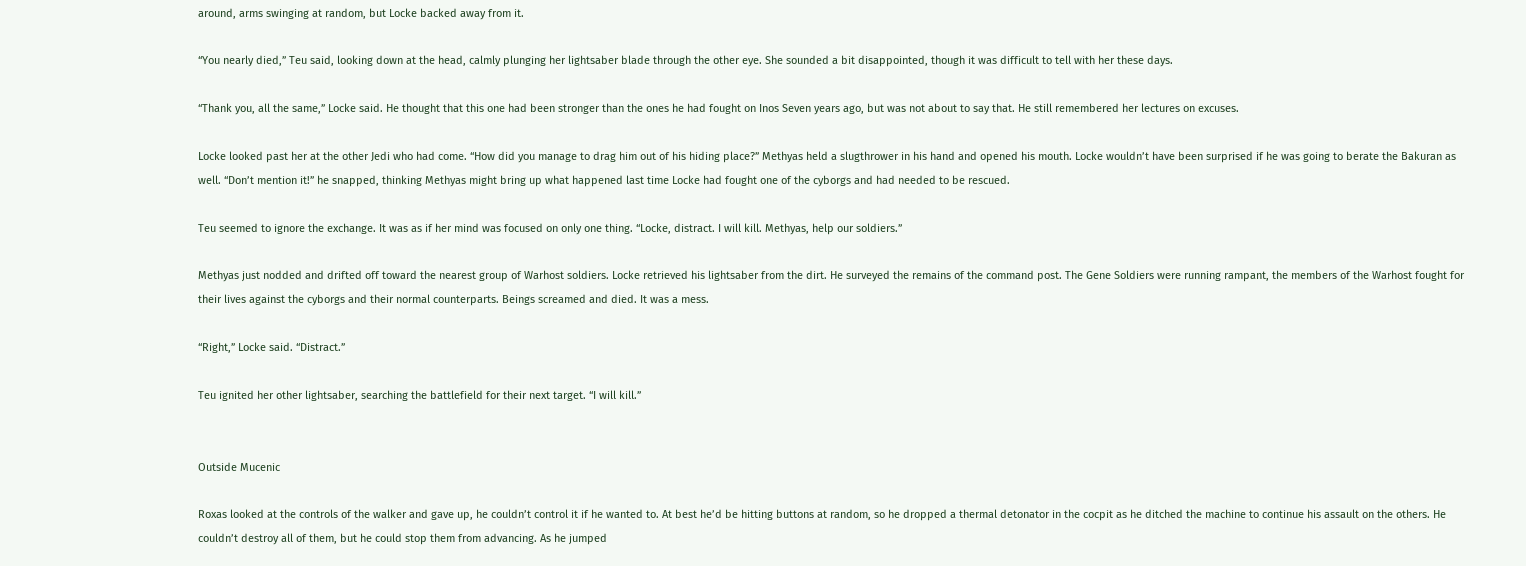around, arms swinging at random, but Locke backed away from it.

“You nearly died,” Teu said, looking down at the head, calmly plunging her lightsaber blade through the other eye. She sounded a bit disappointed, though it was difficult to tell with her these days.

“Thank you, all the same,” Locke said. He thought that this one had been stronger than the ones he had fought on Inos Seven years ago, but was not about to say that. He still remembered her lectures on excuses.

Locke looked past her at the other Jedi who had come. “How did you manage to drag him out of his hiding place?” Methyas held a slugthrower in his hand and opened his mouth. Locke wouldn’t have been surprised if he was going to berate the Bakuran as well. “Don’t mention it!” he snapped, thinking Methyas might bring up what happened last time Locke had fought one of the cyborgs and had needed to be rescued.

Teu seemed to ignore the exchange. It was as if her mind was focused on only one thing. “Locke, distract. I will kill. Methyas, help our soldiers.”

Methyas just nodded and drifted off toward the nearest group of Warhost soldiers. Locke retrieved his lightsaber from the dirt. He surveyed the remains of the command post. The Gene Soldiers were running rampant, the members of the Warhost fought for their lives against the cyborgs and their normal counterparts. Beings screamed and died. It was a mess.

“Right,” Locke said. “Distract.”

Teu ignited her other lightsaber, searching the battlefield for their next target. “I will kill.”


Outside Mucenic

Roxas looked at the controls of the walker and gave up, he couldn’t control it if he wanted to. At best he’d be hitting buttons at random, so he dropped a thermal detonator in the cocpit as he ditched the machine to continue his assault on the others. He couldn’t destroy all of them, but he could stop them from advancing. As he jumped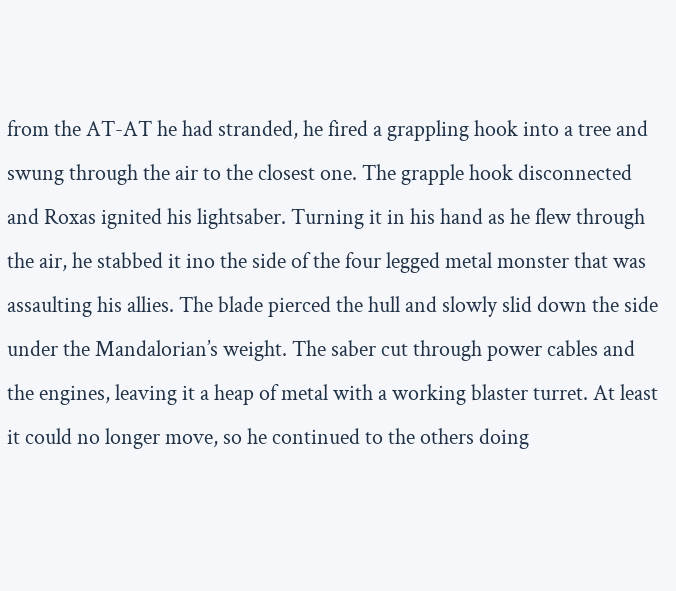from the AT-AT he had stranded, he fired a grappling hook into a tree and swung through the air to the closest one. The grapple hook disconnected and Roxas ignited his lightsaber. Turning it in his hand as he flew through the air, he stabbed it ino the side of the four legged metal monster that was assaulting his allies. The blade pierced the hull and slowly slid down the side under the Mandalorian’s weight. The saber cut through power cables and the engines, leaving it a heap of metal with a working blaster turret. At least it could no longer move, so he continued to the others doing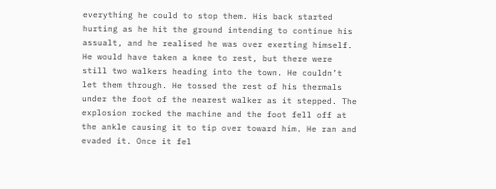everything he could to stop them. His back started hurting as he hit the ground intending to continue his assualt, and he realised he was over exerting himself. He would have taken a knee to rest, but there were still two walkers heading into the town. He couldn’t let them through. He tossed the rest of his thermals under the foot of the nearest walker as it stepped. The explosion rocked the machine and the foot fell off at the ankle causing it to tip over toward him. He ran and evaded it. Once it fel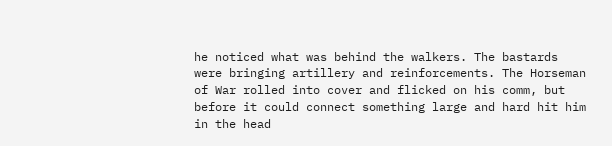he noticed what was behind the walkers. The bastards were bringing artillery and reinforcements. The Horseman of War rolled into cover and flicked on his comm, but before it could connect something large and hard hit him in the head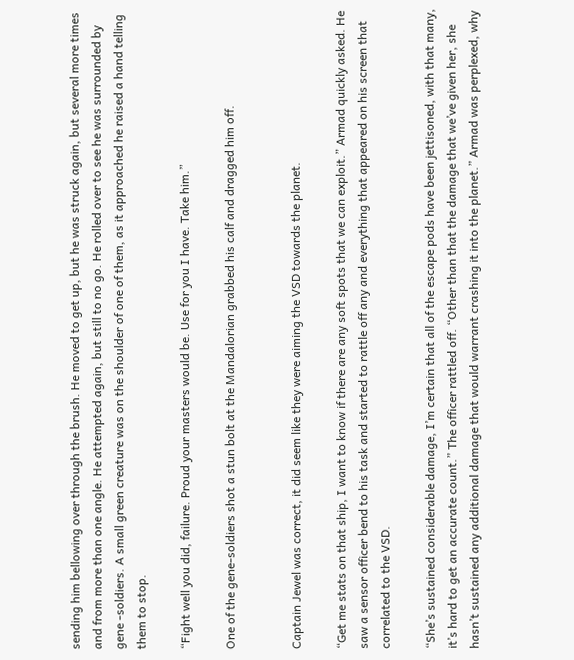sending him bellowing over through the brush. He moved to get up, but he was struck again, but several more times and from more than one angle. He attempted again, but still to no go. He rolled over to see he was surrounded by gene -soldiers. A small green creature was on the shoulder of one of them, as it approached he raised a hand telling them to stop.

“Fight well you did, failure. Proud your masters would be. Use for you I have. Take him.”

One of the gene-soldiers shot a stun bolt at the Mandalorian grabbed his calf and dragged him off.


Captain Jewel was correct, it did seem like they were aiming the VSD towards the planet.

“Get me stats on that ship, I want to know if there are any soft spots that we can exploit.” Armad quickly asked. He saw a sensor officer bend to his task and started to rattle off any and everything that appeared on his screen that correlated to the VSD.

“She’s sustained considerable damage, I’m certain that all of the escape pods have been jettisoned, with that many, it’s hard to get an accurate count.” The officer rattled off. “Other than that the damage that we’ve given her, she hasn’t sustained any additional damage that would warrant crashing it into the planet.” Armad was perplexed, why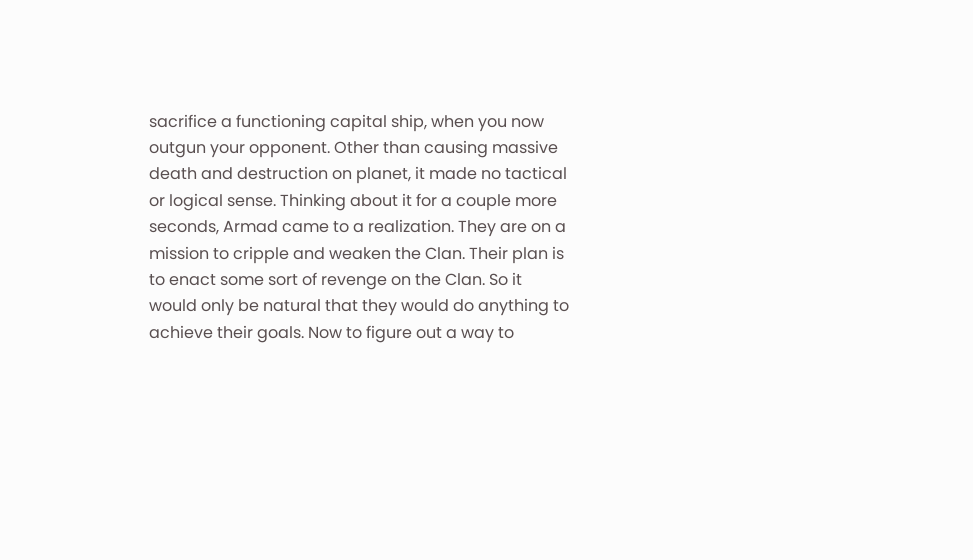sacrifice a functioning capital ship, when you now outgun your opponent. Other than causing massive death and destruction on planet, it made no tactical or logical sense. Thinking about it for a couple more seconds, Armad came to a realization. They are on a mission to cripple and weaken the Clan. Their plan is to enact some sort of revenge on the Clan. So it would only be natural that they would do anything to achieve their goals. Now to figure out a way to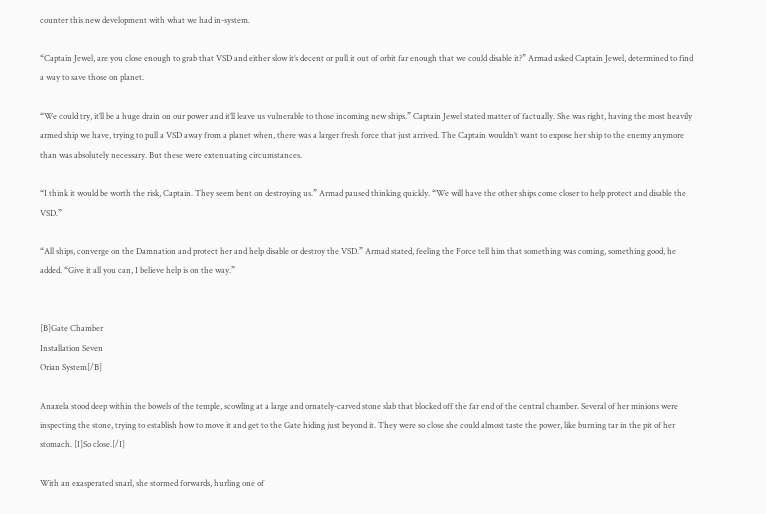counter this new development with what we had in-system.

“Captain Jewel, are you close enough to grab that VSD and either slow it’s decent or pull it out of orbit far enough that we could disable it?” Armad asked Captain Jewel, determined to find a way to save those on planet.

“We could try, it’ll be a huge drain on our power and it’ll leave us vulnerable to those incoming new ships.” Captain Jewel stated matter of factually. She was right, having the most heavily armed ship we have, trying to pull a VSD away from a planet when, there was a larger fresh force that just arrived. The Captain wouldn’t want to expose her ship to the enemy anymore than was absolutely necessary. But these were extenuating circumstances.

“I think it would be worth the risk, Captain. They seem bent on destroying us.” Armad paused thinking quickly. “We will have the other ships come closer to help protect and disable the VSD.”

“All ships, converge on the Damnation and protect her and help disable or destroy the VSD.” Armad stated, feeling the Force tell him that something was coming, something good, he added. “Give it all you can, I believe help is on the way.”


[B]Gate Chamber
Installation Seven
Orian System[/B]

Anaxela stood deep within the bowels of the temple, scowling at a large and ornately-carved stone slab that blocked off the far end of the central chamber. Several of her minions were inspecting the stone, trying to establish how to move it and get to the Gate hiding just beyond it. They were so close she could almost taste the power, like burning tar in the pit of her stomach. [I]So close.[/I]

With an exasperated snarl, she stormed forwards, hurling one of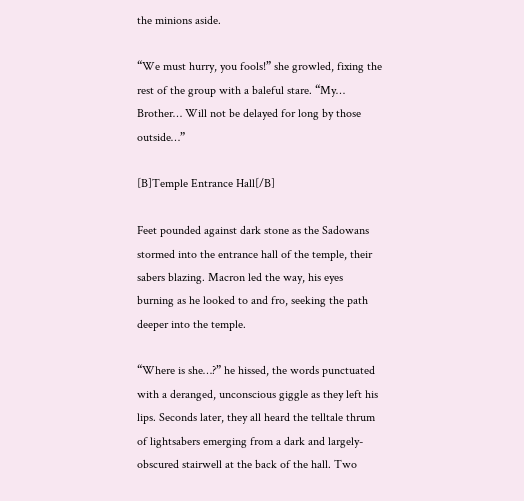the minions aside.

“We must hurry, you fools!” she growled, fixing the rest of the group with a baleful stare. “My… Brother… Will not be delayed for long by those outside…”

[B]Temple Entrance Hall[/B]

Feet pounded against dark stone as the Sadowans stormed into the entrance hall of the temple, their sabers blazing. Macron led the way, his eyes burning as he looked to and fro, seeking the path deeper into the temple.

“Where is she…?” he hissed, the words punctuated with a deranged, unconscious giggle as they left his lips. Seconds later, they all heard the telltale thrum of lightsabers emerging from a dark and largely-obscured stairwell at the back of the hall. Two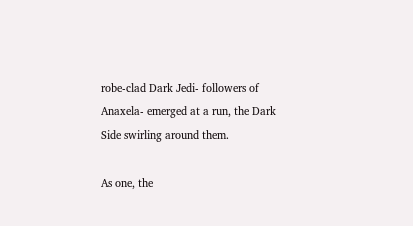robe-clad Dark Jedi- followers of Anaxela- emerged at a run, the Dark Side swirling around them.

As one, the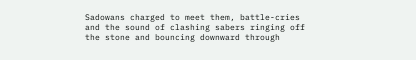Sadowans charged to meet them, battle-cries and the sound of clashing sabers ringing off the stone and bouncing downward through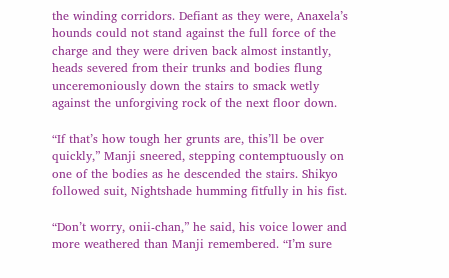the winding corridors. Defiant as they were, Anaxela’s hounds could not stand against the full force of the charge and they were driven back almost instantly, heads severed from their trunks and bodies flung unceremoniously down the stairs to smack wetly against the unforgiving rock of the next floor down.

“If that’s how tough her grunts are, this’ll be over quickly,” Manji sneered, stepping contemptuously on one of the bodies as he descended the stairs. Shikyo followed suit, Nightshade humming fitfully in his fist.

“Don’t worry, onii-chan,” he said, his voice lower and more weathered than Manji remembered. “I’m sure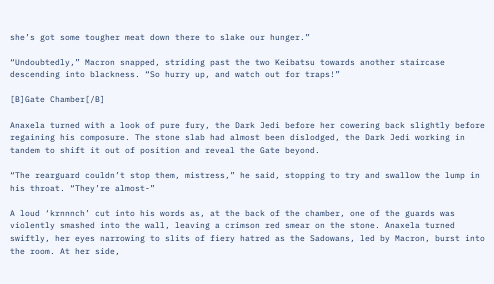she’s got some tougher meat down there to slake our hunger.”

“Undoubtedly,” Macron snapped, striding past the two Keibatsu towards another staircase descending into blackness. “So hurry up, and watch out for traps!”

[B]Gate Chamber[/B]

Anaxela turned with a look of pure fury, the Dark Jedi before her cowering back slightly before regaining his composure. The stone slab had almost been dislodged, the Dark Jedi working in tandem to shift it out of position and reveal the Gate beyond.

“The rearguard couldn’t stop them, mistress,” he said, stopping to try and swallow the lump in his throat. “They’re almost-”

A loud ‘krnnnch’ cut into his words as, at the back of the chamber, one of the guards was violently smashed into the wall, leaving a crimson red smear on the stone. Anaxela turned swiftly, her eyes narrowing to slits of fiery hatred as the Sadowans, led by Macron, burst into the room. At her side,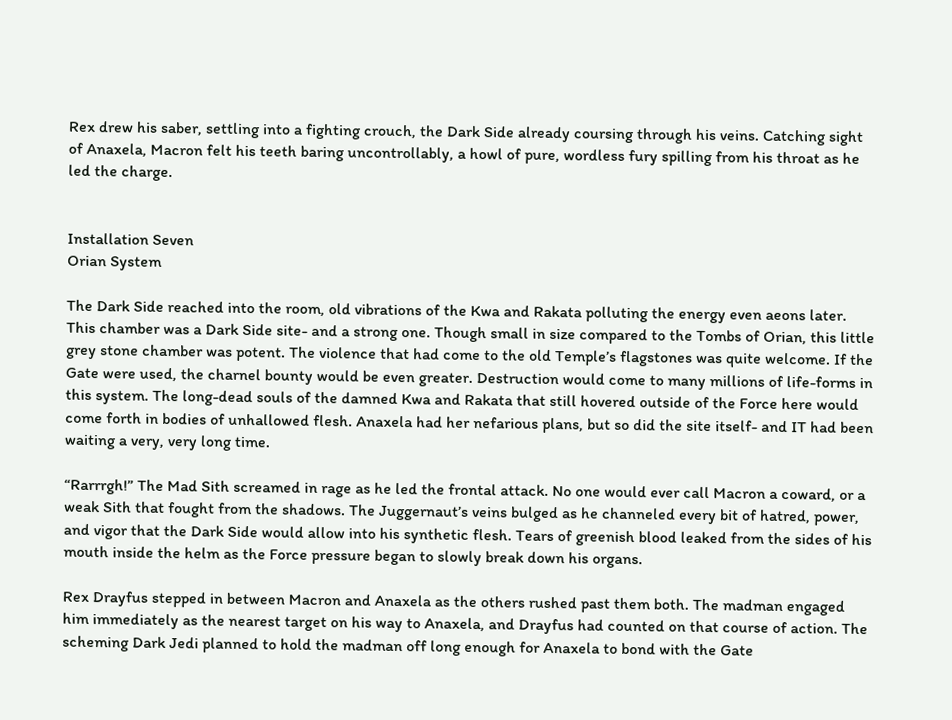Rex drew his saber, settling into a fighting crouch, the Dark Side already coursing through his veins. Catching sight of Anaxela, Macron felt his teeth baring uncontrollably, a howl of pure, wordless fury spilling from his throat as he led the charge.


Installation Seven
Orian System

The Dark Side reached into the room, old vibrations of the Kwa and Rakata polluting the energy even aeons later. This chamber was a Dark Side site- and a strong one. Though small in size compared to the Tombs of Orian, this little grey stone chamber was potent. The violence that had come to the old Temple’s flagstones was quite welcome. If the Gate were used, the charnel bounty would be even greater. Destruction would come to many millions of life-forms in this system. The long-dead souls of the damned Kwa and Rakata that still hovered outside of the Force here would come forth in bodies of unhallowed flesh. Anaxela had her nefarious plans, but so did the site itself- and IT had been waiting a very, very long time.

“Rarrrgh!” The Mad Sith screamed in rage as he led the frontal attack. No one would ever call Macron a coward, or a weak Sith that fought from the shadows. The Juggernaut’s veins bulged as he channeled every bit of hatred, power, and vigor that the Dark Side would allow into his synthetic flesh. Tears of greenish blood leaked from the sides of his mouth inside the helm as the Force pressure began to slowly break down his organs.

Rex Drayfus stepped in between Macron and Anaxela as the others rushed past them both. The madman engaged him immediately as the nearest target on his way to Anaxela, and Drayfus had counted on that course of action. The scheming Dark Jedi planned to hold the madman off long enough for Anaxela to bond with the Gate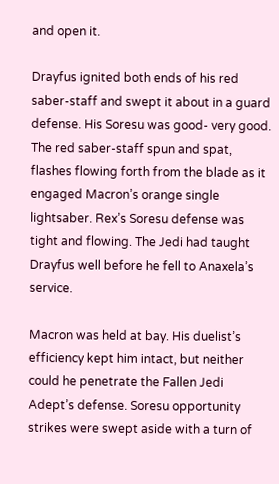and open it.

Drayfus ignited both ends of his red saber-staff and swept it about in a guard defense. His Soresu was good- very good. The red saber-staff spun and spat, flashes flowing forth from the blade as it engaged Macron’s orange single lightsaber. Rex’s Soresu defense was tight and flowing. The Jedi had taught Drayfus well before he fell to Anaxela’s service.

Macron was held at bay. His duelist’s efficiency kept him intact, but neither could he penetrate the Fallen Jedi Adept’s defense. Soresu opportunity strikes were swept aside with a turn of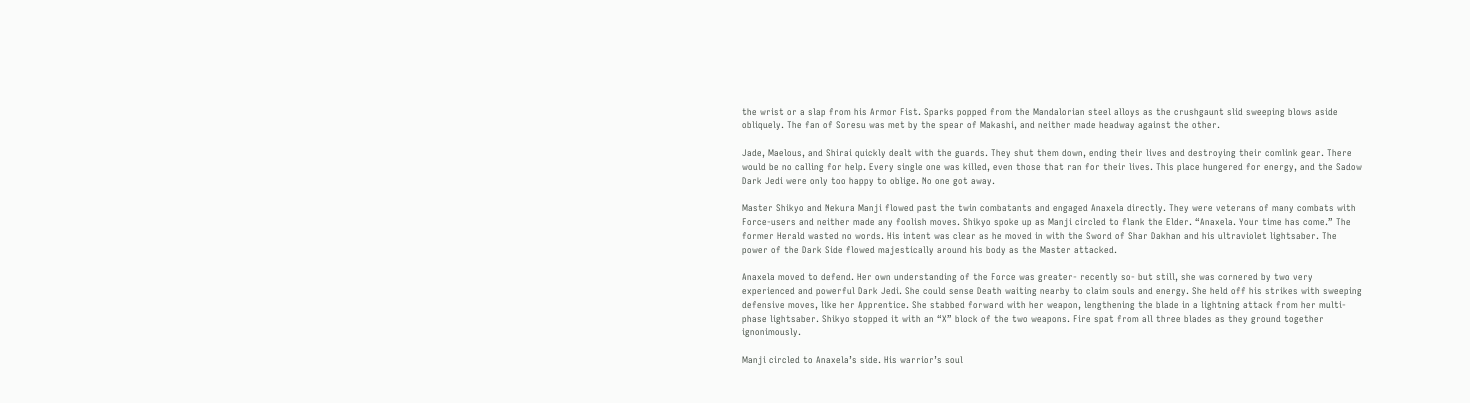the wrist or a slap from his Armor Fist. Sparks popped from the Mandalorian steel alloys as the crushgaunt slid sweeping blows aside obliquely. The fan of Soresu was met by the spear of Makashi, and neither made headway against the other.

Jade, Maelous, and Shirai quickly dealt with the guards. They shut them down, ending their lives and destroying their comlink gear. There would be no calling for help. Every single one was killed, even those that ran for their lives. This place hungered for energy, and the Sadow Dark Jedi were only too happy to oblige. No one got away.

Master Shikyo and Nekura Manji flowed past the twin combatants and engaged Anaxela directly. They were veterans of many combats with Force-users and neither made any foolish moves. Shikyo spoke up as Manji circled to flank the Elder. “Anaxela. Your time has come.” The former Herald wasted no words. His intent was clear as he moved in with the Sword of Shar Dakhan and his ultraviolet lightsaber. The power of the Dark Side flowed majestically around his body as the Master attacked.

Anaxela moved to defend. Her own understanding of the Force was greater- recently so- but still, she was cornered by two very experienced and powerful Dark Jedi. She could sense Death waiting nearby to claim souls and energy. She held off his strikes with sweeping defensive moves, like her Apprentice. She stabbed forward with her weapon, lengthening the blade in a lightning attack from her multi-phase lightsaber. Shikyo stopped it with an “X” block of the two weapons. Fire spat from all three blades as they ground together ignonimously.

Manji circled to Anaxela’s side. His warrior’s soul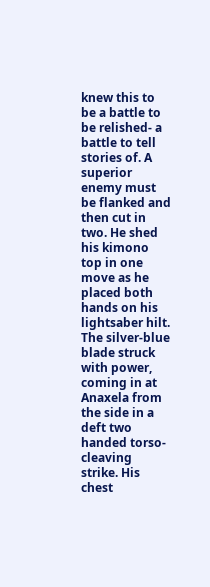knew this to be a battle to be relished- a battle to tell stories of. A superior enemy must be flanked and then cut in two. He shed his kimono top in one move as he placed both hands on his lightsaber hilt. The silver-blue blade struck with power, coming in at Anaxela from the side in a deft two handed torso-cleaving strike. His chest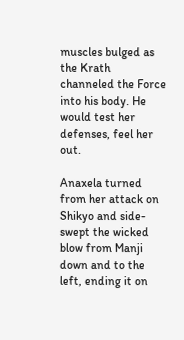muscles bulged as the Krath channeled the Force into his body. He would test her defenses, feel her out.

Anaxela turned from her attack on Shikyo and side-swept the wicked blow from Manji down and to the left, ending it on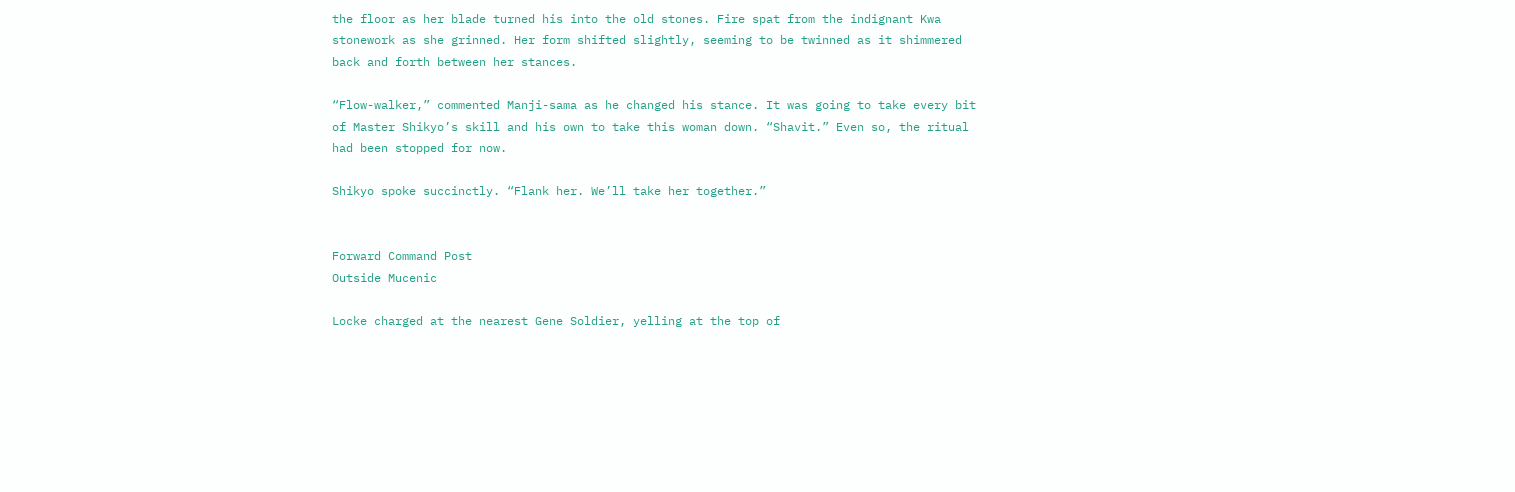the floor as her blade turned his into the old stones. Fire spat from the indignant Kwa stonework as she grinned. Her form shifted slightly, seeming to be twinned as it shimmered back and forth between her stances.

“Flow-walker,” commented Manji-sama as he changed his stance. It was going to take every bit of Master Shikyo’s skill and his own to take this woman down. “Shavit.” Even so, the ritual had been stopped for now.

Shikyo spoke succinctly. “Flank her. We’ll take her together.”


Forward Command Post
Outside Mucenic

Locke charged at the nearest Gene Soldier, yelling at the top of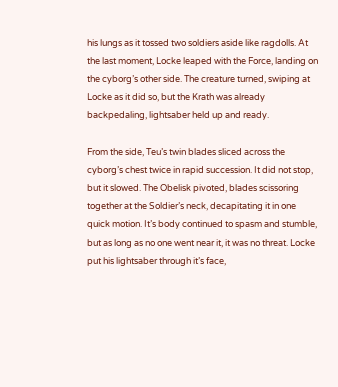his lungs as it tossed two soldiers aside like ragdolls. At the last moment, Locke leaped with the Force, landing on the cyborg’s other side. The creature turned, swiping at Locke as it did so, but the Krath was already backpedaling, lightsaber held up and ready.

From the side, Teu’s twin blades sliced across the cyborg’s chest twice in rapid succession. It did not stop, but it slowed. The Obelisk pivoted, blades scissoring together at the Soldier’s neck, decapitating it in one quick motion. It’s body continued to spasm and stumble, but as long as no one went near it, it was no threat. Locke put his lightsaber through it’s face,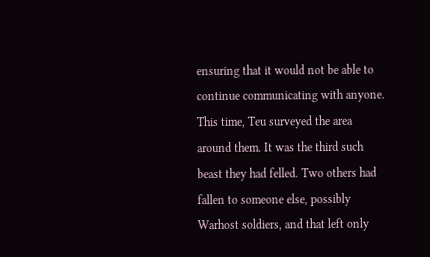ensuring that it would not be able to continue communicating with anyone. This time, Teu surveyed the area around them. It was the third such beast they had felled. Two others had fallen to someone else, possibly Warhost soldiers, and that left only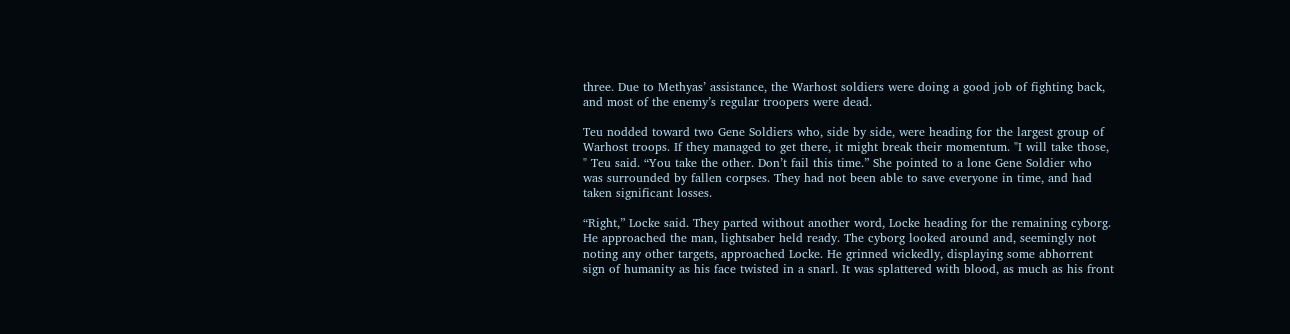three. Due to Methyas’ assistance, the Warhost soldiers were doing a good job of fighting back, and most of the enemy’s regular troopers were dead.

Teu nodded toward two Gene Soldiers who, side by side, were heading for the largest group of Warhost troops. If they managed to get there, it might break their momentum. "I will take those, " Teu said. “You take the other. Don’t fail this time.” She pointed to a lone Gene Soldier who was surrounded by fallen corpses. They had not been able to save everyone in time, and had taken significant losses.

“Right,” Locke said. They parted without another word, Locke heading for the remaining cyborg. He approached the man, lightsaber held ready. The cyborg looked around and, seemingly not noting any other targets, approached Locke. He grinned wickedly, displaying some abhorrent sign of humanity as his face twisted in a snarl. It was splattered with blood, as much as his front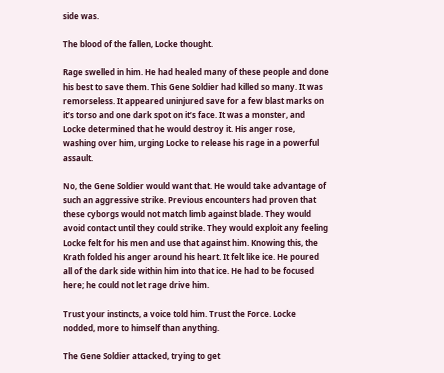side was.

The blood of the fallen, Locke thought.

Rage swelled in him. He had healed many of these people and done his best to save them. This Gene Soldier had killed so many. It was remorseless. It appeared uninjured save for a few blast marks on it’s torso and one dark spot on it’s face. It was a monster, and Locke determined that he would destroy it. His anger rose, washing over him, urging Locke to release his rage in a powerful assault.

No, the Gene Soldier would want that. He would take advantage of such an aggressive strike. Previous encounters had proven that these cyborgs would not match limb against blade. They would avoid contact until they could strike. They would exploit any feeling Locke felt for his men and use that against him. Knowing this, the Krath folded his anger around his heart. It felt like ice. He poured all of the dark side within him into that ice. He had to be focused here; he could not let rage drive him.

Trust your instincts, a voice told him. Trust the Force. Locke nodded, more to himself than anything.

The Gene Soldier attacked, trying to get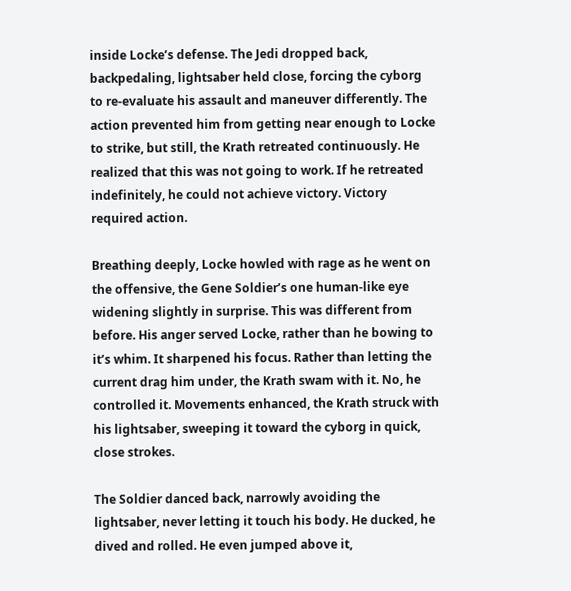inside Locke’s defense. The Jedi dropped back, backpedaling, lightsaber held close, forcing the cyborg to re-evaluate his assault and maneuver differently. The action prevented him from getting near enough to Locke to strike, but still, the Krath retreated continuously. He realized that this was not going to work. If he retreated indefinitely, he could not achieve victory. Victory required action.

Breathing deeply, Locke howled with rage as he went on the offensive, the Gene Soldier’s one human-like eye widening slightly in surprise. This was different from before. His anger served Locke, rather than he bowing to it’s whim. It sharpened his focus. Rather than letting the current drag him under, the Krath swam with it. No, he controlled it. Movements enhanced, the Krath struck with his lightsaber, sweeping it toward the cyborg in quick, close strokes.

The Soldier danced back, narrowly avoiding the lightsaber, never letting it touch his body. He ducked, he dived and rolled. He even jumped above it,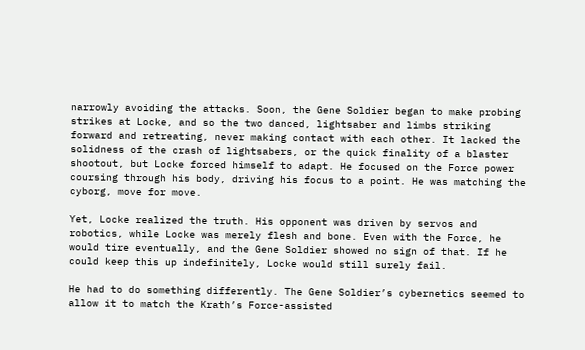narrowly avoiding the attacks. Soon, the Gene Soldier began to make probing strikes at Locke, and so the two danced, lightsaber and limbs striking forward and retreating, never making contact with each other. It lacked the solidness of the crash of lightsabers, or the quick finality of a blaster shootout, but Locke forced himself to adapt. He focused on the Force power coursing through his body, driving his focus to a point. He was matching the cyborg, move for move.

Yet, Locke realized the truth. His opponent was driven by servos and robotics, while Locke was merely flesh and bone. Even with the Force, he would tire eventually, and the Gene Soldier showed no sign of that. If he could keep this up indefinitely, Locke would still surely fail.

He had to do something differently. The Gene Soldier’s cybernetics seemed to allow it to match the Krath’s Force-assisted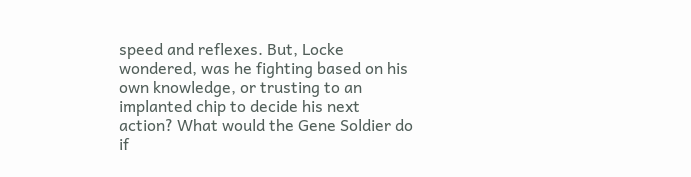speed and reflexes. But, Locke wondered, was he fighting based on his own knowledge, or trusting to an implanted chip to decide his next action? What would the Gene Soldier do if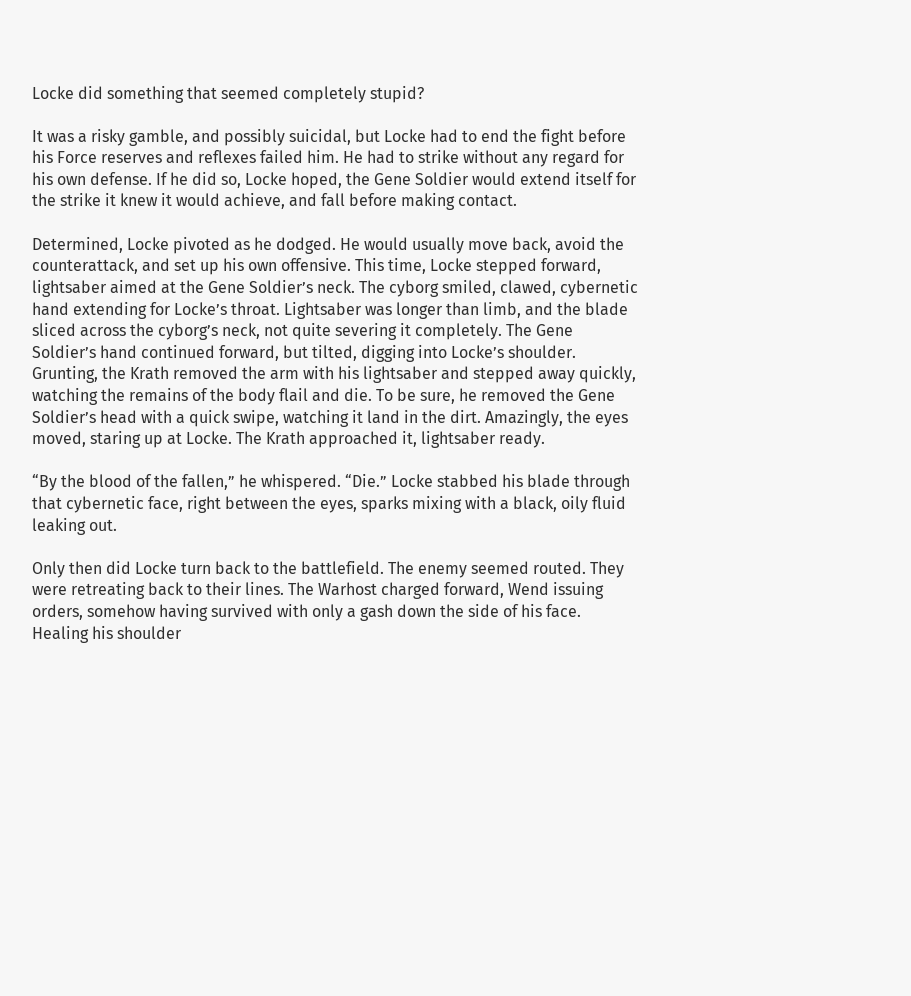Locke did something that seemed completely stupid?

It was a risky gamble, and possibly suicidal, but Locke had to end the fight before his Force reserves and reflexes failed him. He had to strike without any regard for his own defense. If he did so, Locke hoped, the Gene Soldier would extend itself for the strike it knew it would achieve, and fall before making contact.

Determined, Locke pivoted as he dodged. He would usually move back, avoid the counterattack, and set up his own offensive. This time, Locke stepped forward, lightsaber aimed at the Gene Soldier’s neck. The cyborg smiled, clawed, cybernetic hand extending for Locke’s throat. Lightsaber was longer than limb, and the blade sliced across the cyborg’s neck, not quite severing it completely. The Gene Soldier’s hand continued forward, but tilted, digging into Locke’s shoulder. Grunting, the Krath removed the arm with his lightsaber and stepped away quickly, watching the remains of the body flail and die. To be sure, he removed the Gene Soldier’s head with a quick swipe, watching it land in the dirt. Amazingly, the eyes moved, staring up at Locke. The Krath approached it, lightsaber ready.

“By the blood of the fallen,” he whispered. “Die.” Locke stabbed his blade through that cybernetic face, right between the eyes, sparks mixing with a black, oily fluid leaking out.

Only then did Locke turn back to the battlefield. The enemy seemed routed. They were retreating back to their lines. The Warhost charged forward, Wend issuing orders, somehow having survived with only a gash down the side of his face. Healing his shoulder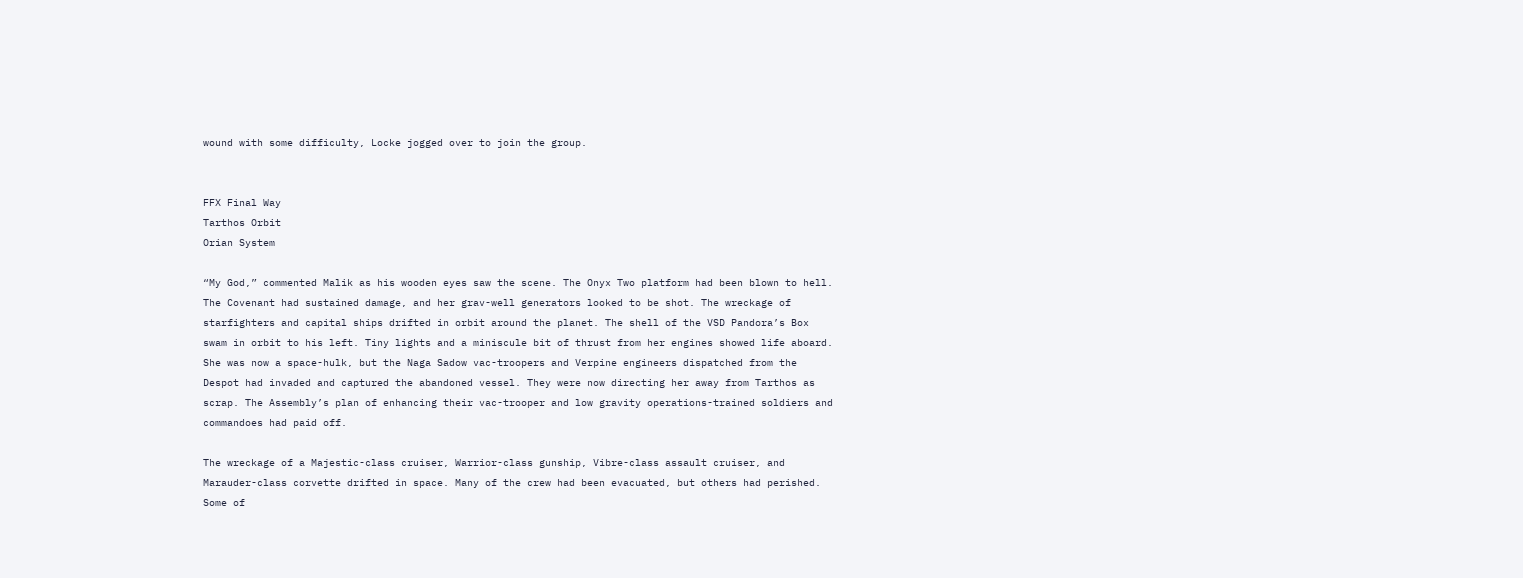wound with some difficulty, Locke jogged over to join the group.


FFX Final Way
Tarthos Orbit
Orian System

“My God,” commented Malik as his wooden eyes saw the scene. The Onyx Two platform had been blown to hell. The Covenant had sustained damage, and her grav-well generators looked to be shot. The wreckage of starfighters and capital ships drifted in orbit around the planet. The shell of the VSD Pandora’s Box swam in orbit to his left. Tiny lights and a miniscule bit of thrust from her engines showed life aboard. She was now a space-hulk, but the Naga Sadow vac-troopers and Verpine engineers dispatched from the Despot had invaded and captured the abandoned vessel. They were now directing her away from Tarthos as scrap. The Assembly’s plan of enhancing their vac-trooper and low gravity operations-trained soldiers and commandoes had paid off.

The wreckage of a Majestic-class cruiser, Warrior-class gunship, Vibre-class assault cruiser, and Marauder-class corvette drifted in space. Many of the crew had been evacuated, but others had perished. Some of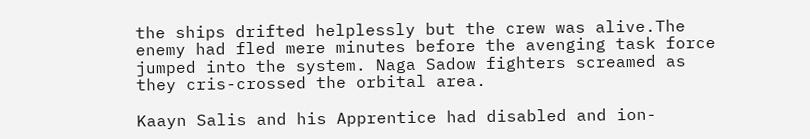the ships drifted helplessly but the crew was alive.The enemy had fled mere minutes before the avenging task force jumped into the system. Naga Sadow fighters screamed as they cris-crossed the orbital area.

Kaayn Salis and his Apprentice had disabled and ion-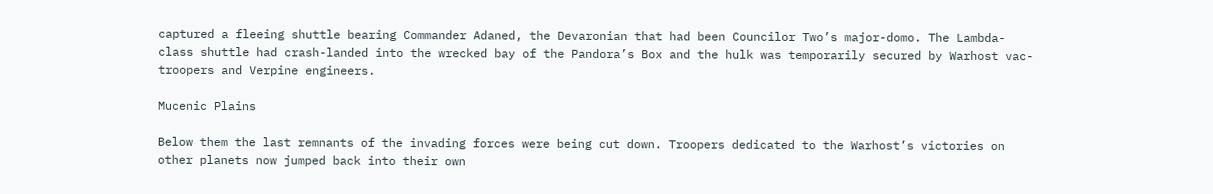captured a fleeing shuttle bearing Commander Adaned, the Devaronian that had been Councilor Two’s major-domo. The Lambda-class shuttle had crash-landed into the wrecked bay of the Pandora’s Box and the hulk was temporarily secured by Warhost vac-troopers and Verpine engineers.

Mucenic Plains

Below them the last remnants of the invading forces were being cut down. Troopers dedicated to the Warhost’s victories on other planets now jumped back into their own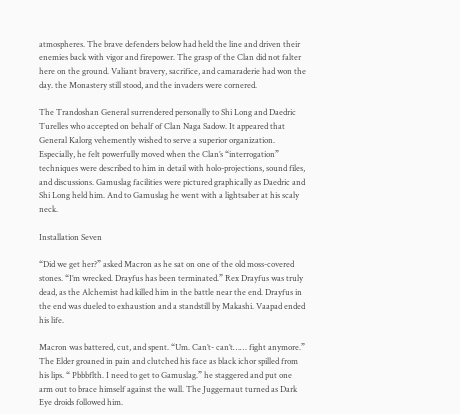atmospheres. The brave defenders below had held the line and driven their enemies back with vigor and firepower. The grasp of the Clan did not falter here on the ground. Valiant bravery, sacrifice, and camaraderie had won the day. the Monastery still stood, and the invaders were cornered.

The Trandoshan General surrendered personally to Shi Long and Daedric Turelles who accepted on behalf of Clan Naga Sadow. It appeared that General Kalorg vehemently wished to serve a superior organization. Especially, he felt powerfully moved when the Clan’s “interrogation” techniques were described to him in detail with holo-projections, sound files, and discussions. Gamuslag facilities were pictured graphically as Daedric and Shi Long held him. And to Gamuslag he went with a lightsaber at his scaly neck.

Installation Seven

“Did we get her?” asked Macron as he sat on one of the old moss-covered stones. “I’m wrecked. Drayfus has been terminated.” Rex Drayfus was truly dead, as the Alchemist had killed him in the battle near the end. Drayfus in the end was dueled to exhaustion and a standstill by Makashi. Vaapad ended his life.

Macron was battered, cut, and spent. “Um. Can’t- can’t…… fight anymore.” The Elder groaned in pain and clutched his face as black ichor spilled from his lips. “ Pbbbflth. I need to get to Gamuslag.” he staggered and put one arm out to brace himself against the wall. The Juggernaut turned as Dark Eye droids followed him.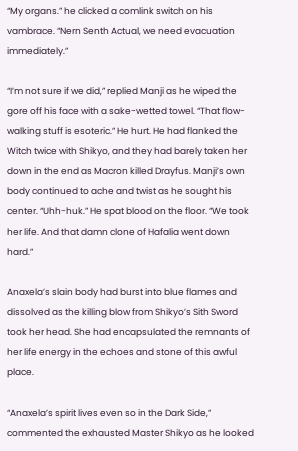“My organs.” he clicked a comlink switch on his vambrace. “Nern Senth Actual, we need evacuation immediately.”

“I’m not sure if we did,” replied Manji as he wiped the gore off his face with a sake-wetted towel. “That flow-walking stuff is esoteric.” He hurt. He had flanked the Witch twice with Shikyo, and they had barely taken her down in the end as Macron killed Drayfus. Manji’s own body continued to ache and twist as he sought his center. “Uhh-huk.” He spat blood on the floor. “We took her life. And that damn clone of Hafalia went down hard.”

Anaxela’s slain body had burst into blue flames and dissolved as the killing blow from Shikyo’s Sith Sword took her head. She had encapsulated the remnants of her life energy in the echoes and stone of this awful place.

“Anaxela’s spirit lives even so in the Dark Side,” commented the exhausted Master Shikyo as he looked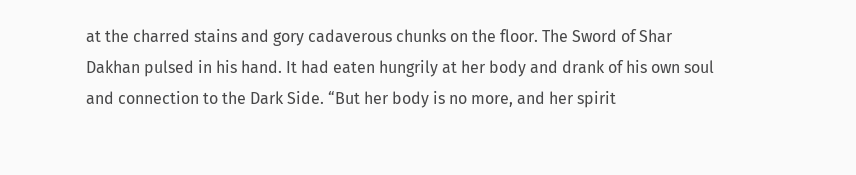at the charred stains and gory cadaverous chunks on the floor. The Sword of Shar Dakhan pulsed in his hand. It had eaten hungrily at her body and drank of his own soul and connection to the Dark Side. “But her body is no more, and her spirit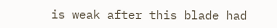is weak after this blade had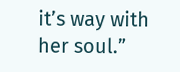it’s way with her soul.”